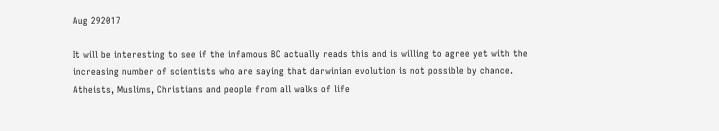Aug 292017

It will be interesting to see if the infamous BC actually reads this and is willing to agree yet with the increasing number of scientists who are saying that darwinian evolution is not possible by chance. Atheists, Muslims, Christians and people from all walks of life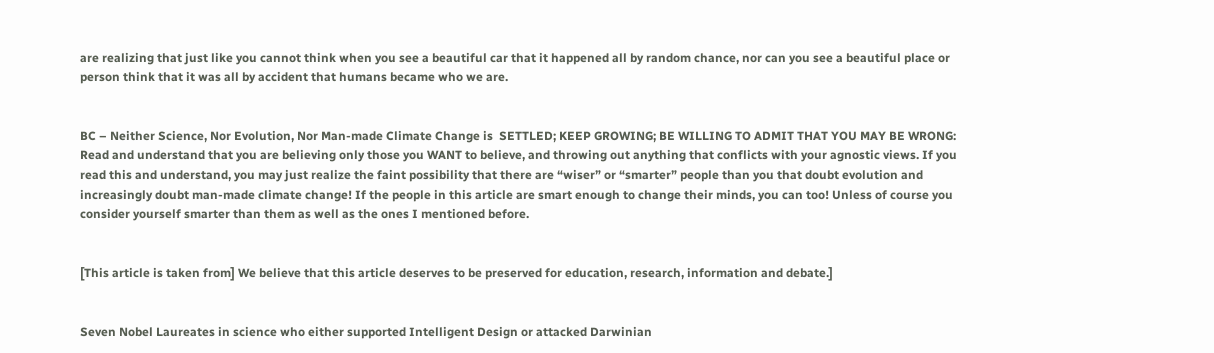are realizing that just like you cannot think when you see a beautiful car that it happened all by random chance, nor can you see a beautiful place or person think that it was all by accident that humans became who we are.


BC – Neither Science, Nor Evolution, Nor Man-made Climate Change is  SETTLED; KEEP GROWING; BE WILLING TO ADMIT THAT YOU MAY BE WRONG: Read and understand that you are believing only those you WANT to believe, and throwing out anything that conflicts with your agnostic views. If you read this and understand, you may just realize the faint possibility that there are “wiser” or “smarter” people than you that doubt evolution and increasingly doubt man-made climate change! If the people in this article are smart enough to change their minds, you can too! Unless of course you consider yourself smarter than them as well as the ones I mentioned before.


[This article is taken from] We believe that this article deserves to be preserved for education, research, information and debate.]


Seven Nobel Laureates in science who either supported Intelligent Design or attacked Darwinian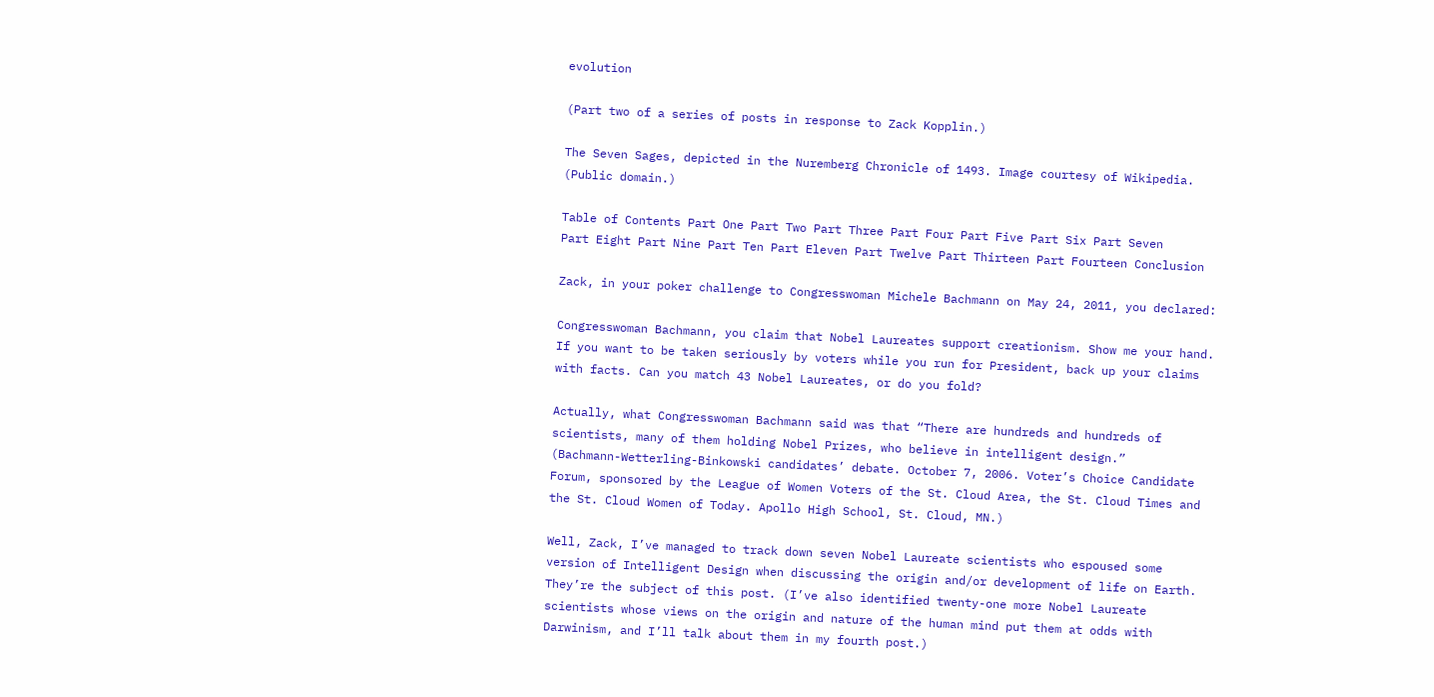evolution

(Part two of a series of posts in response to Zack Kopplin.)

The Seven Sages, depicted in the Nuremberg Chronicle of 1493. Image courtesy of Wikipedia. (Public domain.)

Table of Contents Part One Part Two Part Three Part Four Part Five Part Six Part Seven
Part Eight Part Nine Part Ten Part Eleven Part Twelve Part Thirteen Part Fourteen Conclusion

Zack, in your poker challenge to Congresswoman Michele Bachmann on May 24, 2011, you declared:

Congresswoman Bachmann, you claim that Nobel Laureates support creationism. Show me your hand. If you want to be taken seriously by voters while you run for President, back up your claims with facts. Can you match 43 Nobel Laureates, or do you fold?

Actually, what Congresswoman Bachmann said was that “There are hundreds and hundreds of scientists, many of them holding Nobel Prizes, who believe in intelligent design.”
(Bachmann-Wetterling-Binkowski candidates’ debate. October 7, 2006. Voter’s Choice Candidate Forum, sponsored by the League of Women Voters of the St. Cloud Area, the St. Cloud Times and the St. Cloud Women of Today. Apollo High School, St. Cloud, MN.)

Well, Zack, I’ve managed to track down seven Nobel Laureate scientists who espoused some version of Intelligent Design when discussing the origin and/or development of life on Earth. They’re the subject of this post. (I’ve also identified twenty-one more Nobel Laureate scientists whose views on the origin and nature of the human mind put them at odds with Darwinism, and I’ll talk about them in my fourth post.)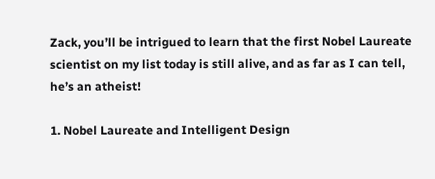Zack, you’ll be intrigued to learn that the first Nobel Laureate scientist on my list today is still alive, and as far as I can tell, he’s an atheist!

1. Nobel Laureate and Intelligent Design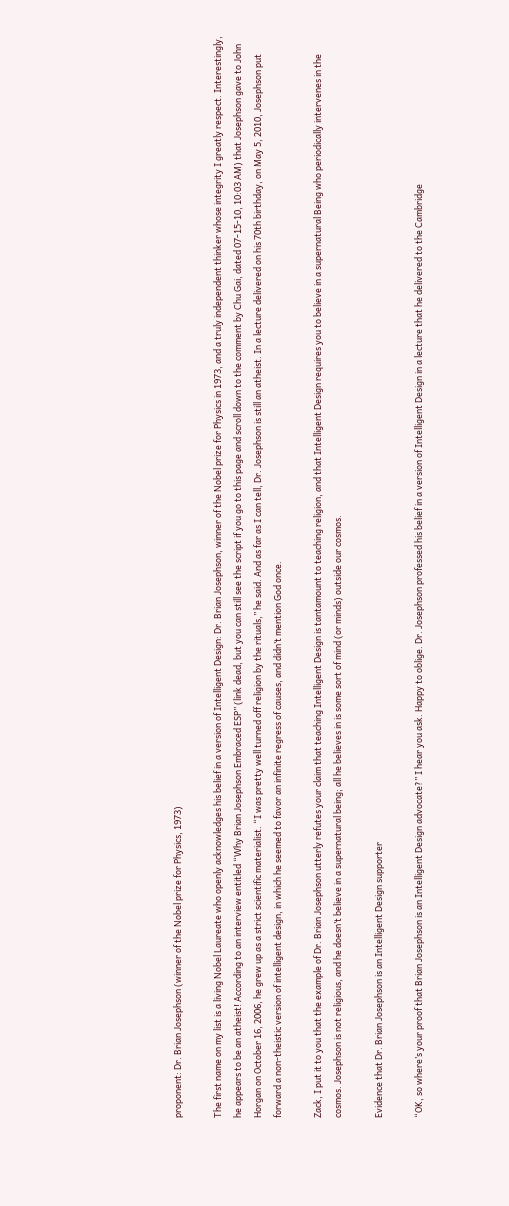proponent: Dr. Brian Josephson (winner of the Nobel prize for Physics, 1973)

The first name on my list is a living Nobel Laureate who openly acknowledges his belief in a version of Intelligent Design: Dr. Brian Josephson, winner of the Nobel prize for Physics in 1973, and a truly independent thinker whose integrity I greatly respect. Interestingly, he appears to be an atheist! According to an interview entitled “Why Brian Josephson Embraced ESP” (link dead, but you can still see the script if you go to this page and scroll down to the comment by Chu Gai, dated 07-15-10, 10:03 AM) that Josephson gave to John Horgan on October 16, 2006, he grew up as a strict scientific materialist. “I was pretty well turned off religion by the rituals,” he said. And as far as I can tell, Dr. Josephson is still an atheist. In a lecture delivered on his 70th birthday, on May 5, 2010, Josephson put forward a non-theistic version of intelligent design, in which he seemed to favor an infinite regress of causes, and didn’t mention God once.

Zack, I put it to you that the example of Dr. Brian Josephson utterly refutes your claim that teaching Intelligent Design is tantamount to teaching religion, and that Intelligent Design requires you to believe in a supernatural Being who periodically intervenes in the cosmos. Josephson is not religious, and he doesn’t believe in a supernatural being; all he believes in is some sort of mind (or minds) outside our cosmos.

Evidence that Dr. Brian Josephson is an Intelligent Design supporter

“OK, so where’s your proof that Brian Josephson is an Intelligent Design advocate?” I hear you ask. Happy to oblige. Dr. Josephson professed his belief in a version of Intelligent Design in a lecture that he delivered to the Cambridge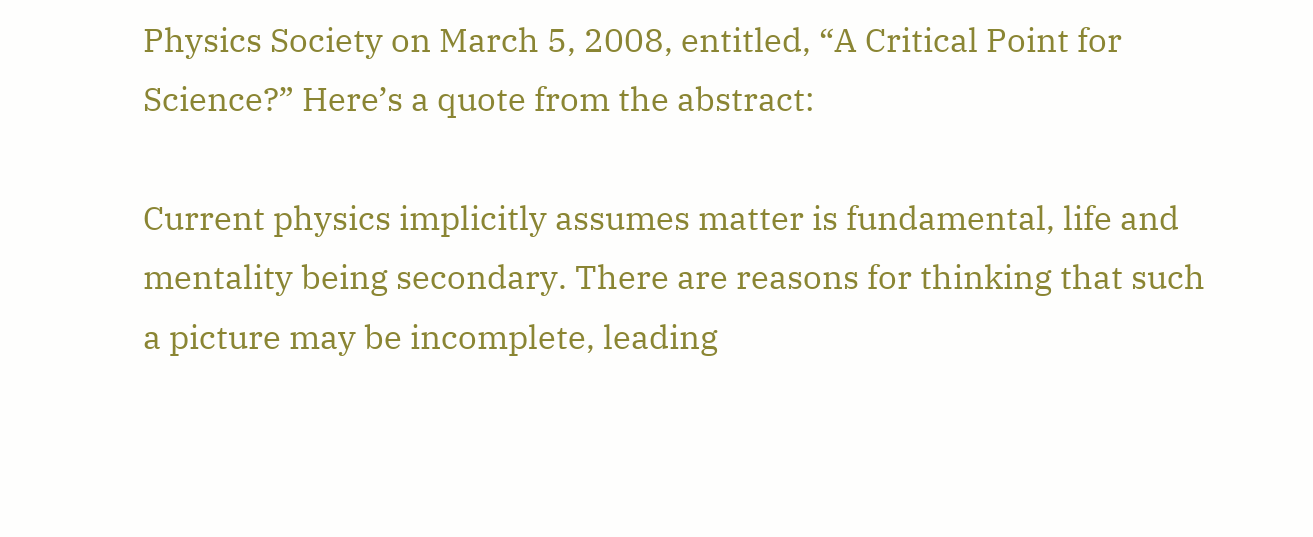Physics Society on March 5, 2008, entitled, “A Critical Point for Science?” Here’s a quote from the abstract:

Current physics implicitly assumes matter is fundamental, life and mentality being secondary. There are reasons for thinking that such a picture may be incomplete, leading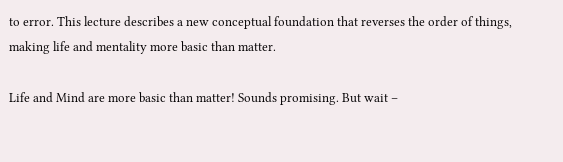to error. This lecture describes a new conceptual foundation that reverses the order of things, making life and mentality more basic than matter.

Life and Mind are more basic than matter! Sounds promising. But wait –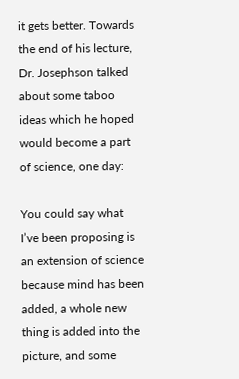it gets better. Towards the end of his lecture, Dr. Josephson talked about some taboo ideas which he hoped would become a part of science, one day:

You could say what I’ve been proposing is an extension of science because mind has been added, a whole new thing is added into the picture, and some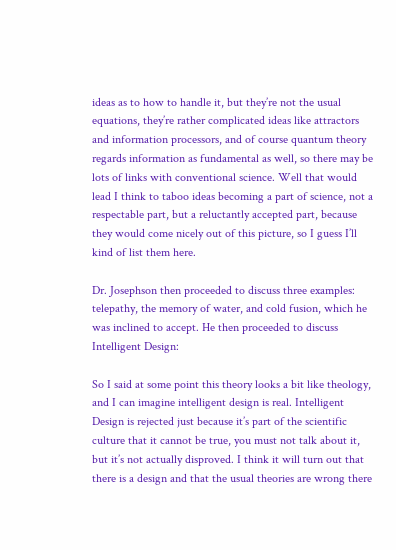ideas as to how to handle it, but they’re not the usual equations, they’re rather complicated ideas like attractors and information processors, and of course quantum theory regards information as fundamental as well, so there may be lots of links with conventional science. Well that would lead I think to taboo ideas becoming a part of science, not a respectable part, but a reluctantly accepted part, because they would come nicely out of this picture, so I guess I’ll kind of list them here.

Dr. Josephson then proceeded to discuss three examples: telepathy, the memory of water, and cold fusion, which he was inclined to accept. He then proceeded to discuss Intelligent Design:

So I said at some point this theory looks a bit like theology, and I can imagine intelligent design is real. Intelligent Design is rejected just because it’s part of the scientific culture that it cannot be true, you must not talk about it, but it’s not actually disproved. I think it will turn out that there is a design and that the usual theories are wrong there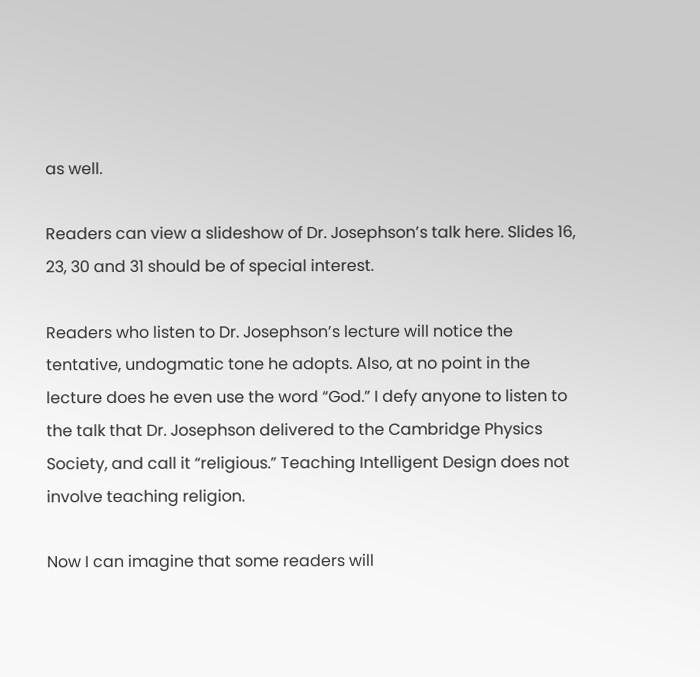as well.

Readers can view a slideshow of Dr. Josephson’s talk here. Slides 16, 23, 30 and 31 should be of special interest.

Readers who listen to Dr. Josephson’s lecture will notice the tentative, undogmatic tone he adopts. Also, at no point in the lecture does he even use the word “God.” I defy anyone to listen to the talk that Dr. Josephson delivered to the Cambridge Physics Society, and call it “religious.” Teaching Intelligent Design does not involve teaching religion.

Now I can imagine that some readers will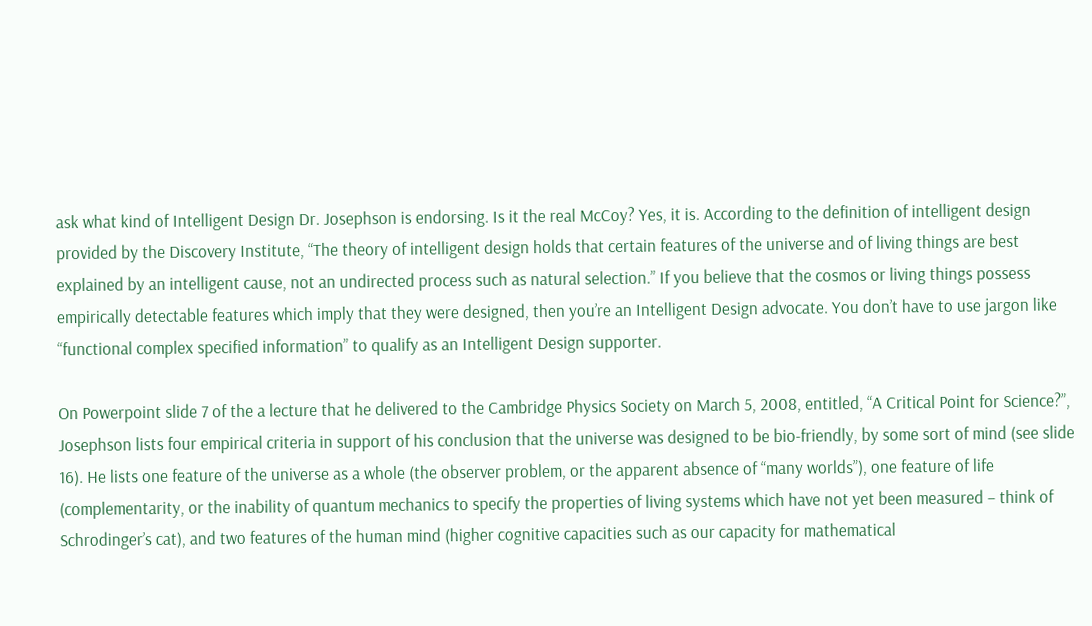ask what kind of Intelligent Design Dr. Josephson is endorsing. Is it the real McCoy? Yes, it is. According to the definition of intelligent design provided by the Discovery Institute, “The theory of intelligent design holds that certain features of the universe and of living things are best explained by an intelligent cause, not an undirected process such as natural selection.” If you believe that the cosmos or living things possess empirically detectable features which imply that they were designed, then you’re an Intelligent Design advocate. You don’t have to use jargon like “functional complex specified information” to qualify as an Intelligent Design supporter.

On Powerpoint slide 7 of the a lecture that he delivered to the Cambridge Physics Society on March 5, 2008, entitled, “A Critical Point for Science?”, Josephson lists four empirical criteria in support of his conclusion that the universe was designed to be bio-friendly, by some sort of mind (see slide 16). He lists one feature of the universe as a whole (the observer problem, or the apparent absence of “many worlds”), one feature of life (complementarity, or the inability of quantum mechanics to specify the properties of living systems which have not yet been measured – think of Schrodinger’s cat), and two features of the human mind (higher cognitive capacities such as our capacity for mathematical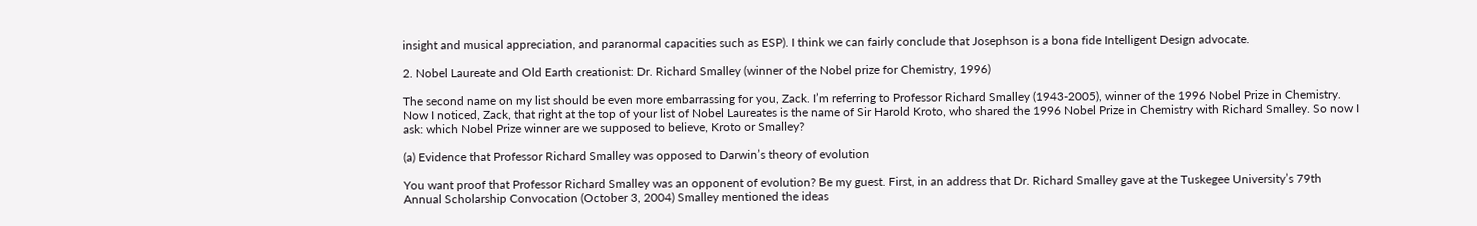insight and musical appreciation, and paranormal capacities such as ESP). I think we can fairly conclude that Josephson is a bona fide Intelligent Design advocate.

2. Nobel Laureate and Old Earth creationist: Dr. Richard Smalley (winner of the Nobel prize for Chemistry, 1996)

The second name on my list should be even more embarrassing for you, Zack. I’m referring to Professor Richard Smalley (1943-2005), winner of the 1996 Nobel Prize in Chemistry. Now I noticed, Zack, that right at the top of your list of Nobel Laureates is the name of Sir Harold Kroto, who shared the 1996 Nobel Prize in Chemistry with Richard Smalley. So now I ask: which Nobel Prize winner are we supposed to believe, Kroto or Smalley?

(a) Evidence that Professor Richard Smalley was opposed to Darwin’s theory of evolution

You want proof that Professor Richard Smalley was an opponent of evolution? Be my guest. First, in an address that Dr. Richard Smalley gave at the Tuskegee University’s 79th Annual Scholarship Convocation (October 3, 2004) Smalley mentioned the ideas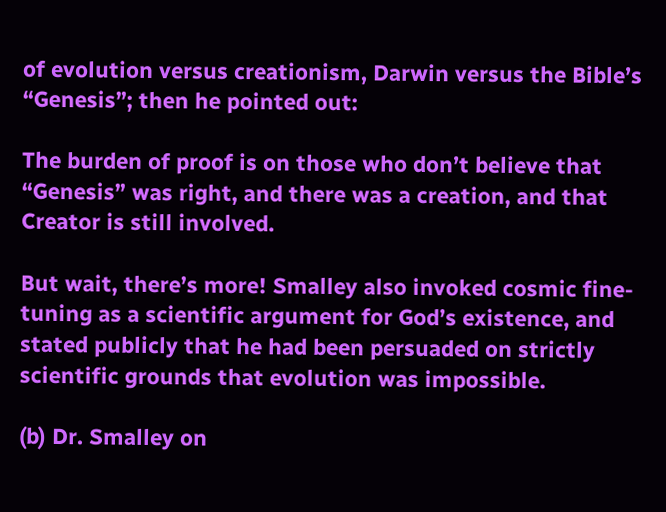of evolution versus creationism, Darwin versus the Bible’s “Genesis”; then he pointed out:

The burden of proof is on those who don’t believe that “Genesis” was right, and there was a creation, and that Creator is still involved.

But wait, there’s more! Smalley also invoked cosmic fine-tuning as a scientific argument for God’s existence, and stated publicly that he had been persuaded on strictly scientific grounds that evolution was impossible.

(b) Dr. Smalley on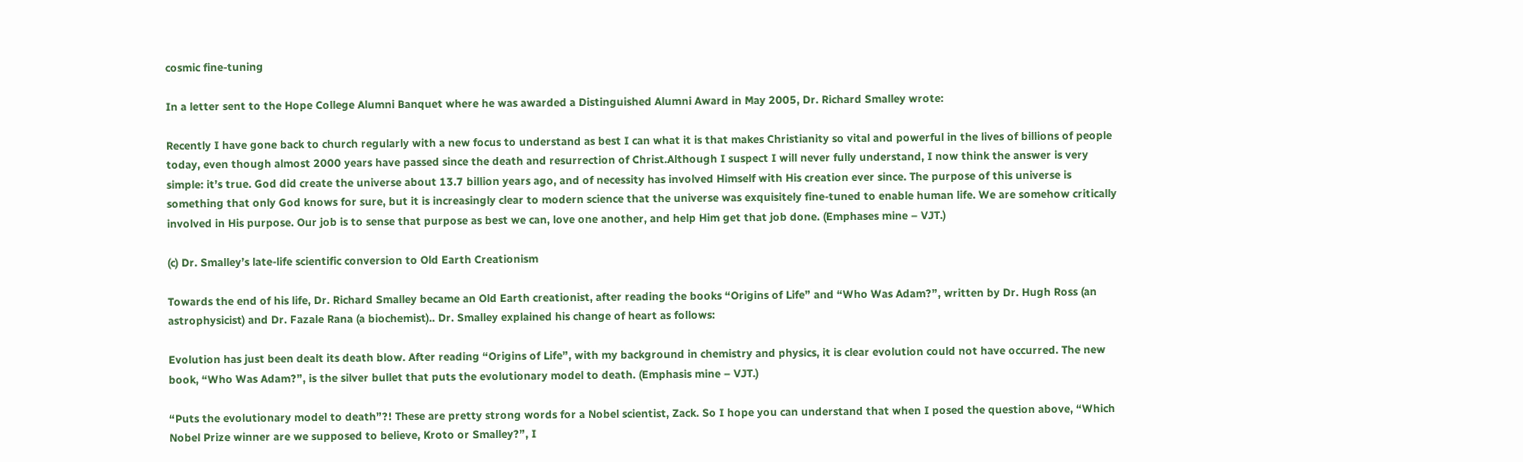cosmic fine-tuning

In a letter sent to the Hope College Alumni Banquet where he was awarded a Distinguished Alumni Award in May 2005, Dr. Richard Smalley wrote:

Recently I have gone back to church regularly with a new focus to understand as best I can what it is that makes Christianity so vital and powerful in the lives of billions of people today, even though almost 2000 years have passed since the death and resurrection of Christ.Although I suspect I will never fully understand, I now think the answer is very simple: it’s true. God did create the universe about 13.7 billion years ago, and of necessity has involved Himself with His creation ever since. The purpose of this universe is something that only God knows for sure, but it is increasingly clear to modern science that the universe was exquisitely fine-tuned to enable human life. We are somehow critically involved in His purpose. Our job is to sense that purpose as best we can, love one another, and help Him get that job done. (Emphases mine – VJT.)

(c) Dr. Smalley’s late-life scientific conversion to Old Earth Creationism

Towards the end of his life, Dr. Richard Smalley became an Old Earth creationist, after reading the books “Origins of Life” and “Who Was Adam?”, written by Dr. Hugh Ross (an astrophysicist) and Dr. Fazale Rana (a biochemist).. Dr. Smalley explained his change of heart as follows:

Evolution has just been dealt its death blow. After reading “Origins of Life”, with my background in chemistry and physics, it is clear evolution could not have occurred. The new book, “Who Was Adam?”, is the silver bullet that puts the evolutionary model to death. (Emphasis mine – VJT.)

“Puts the evolutionary model to death”?! These are pretty strong words for a Nobel scientist, Zack. So I hope you can understand that when I posed the question above, “Which Nobel Prize winner are we supposed to believe, Kroto or Smalley?”, I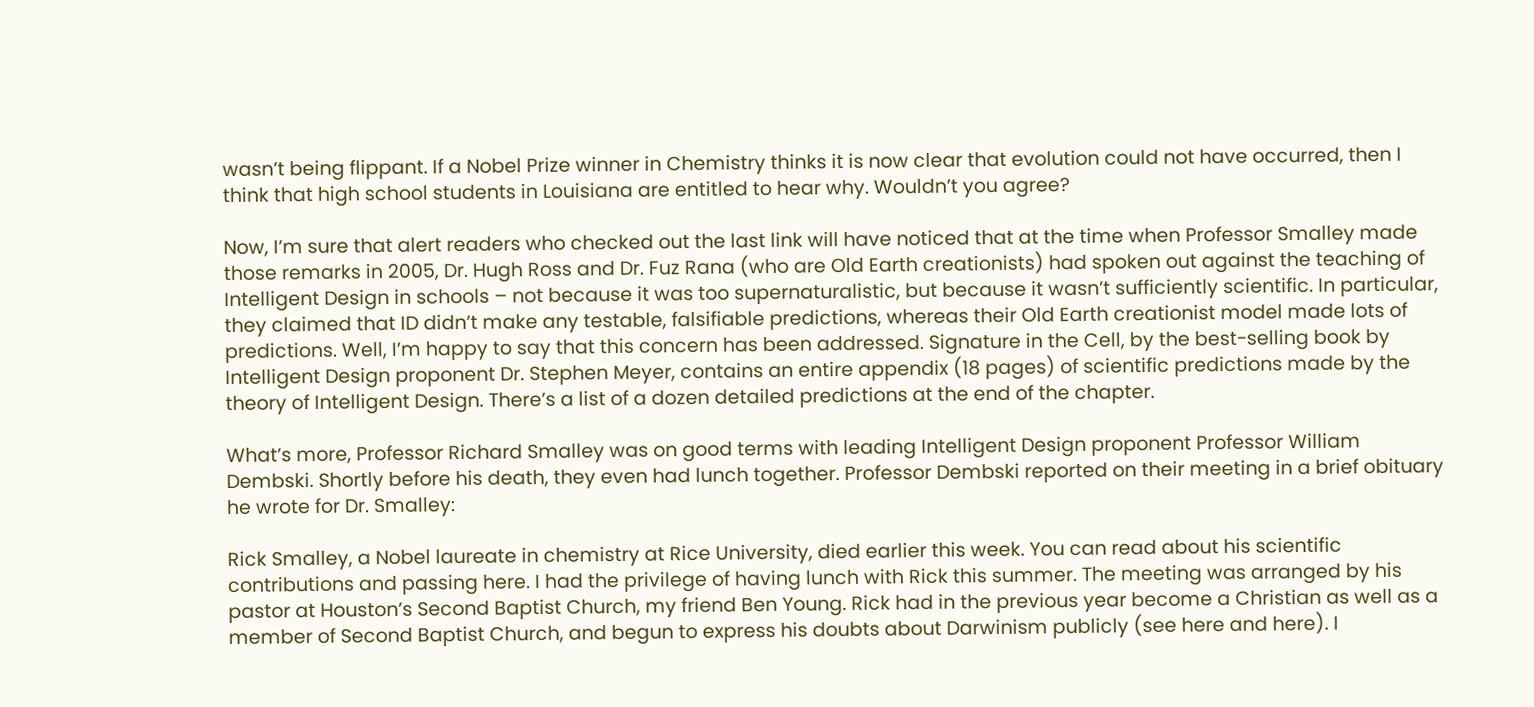wasn’t being flippant. If a Nobel Prize winner in Chemistry thinks it is now clear that evolution could not have occurred, then I think that high school students in Louisiana are entitled to hear why. Wouldn’t you agree?

Now, I’m sure that alert readers who checked out the last link will have noticed that at the time when Professor Smalley made those remarks in 2005, Dr. Hugh Ross and Dr. Fuz Rana (who are Old Earth creationists) had spoken out against the teaching of Intelligent Design in schools – not because it was too supernaturalistic, but because it wasn’t sufficiently scientific. In particular, they claimed that ID didn’t make any testable, falsifiable predictions, whereas their Old Earth creationist model made lots of predictions. Well, I’m happy to say that this concern has been addressed. Signature in the Cell, by the best-selling book by Intelligent Design proponent Dr. Stephen Meyer, contains an entire appendix (18 pages) of scientific predictions made by the theory of Intelligent Design. There’s a list of a dozen detailed predictions at the end of the chapter.

What’s more, Professor Richard Smalley was on good terms with leading Intelligent Design proponent Professor William Dembski. Shortly before his death, they even had lunch together. Professor Dembski reported on their meeting in a brief obituary he wrote for Dr. Smalley:

Rick Smalley, a Nobel laureate in chemistry at Rice University, died earlier this week. You can read about his scientific contributions and passing here. I had the privilege of having lunch with Rick this summer. The meeting was arranged by his pastor at Houston’s Second Baptist Church, my friend Ben Young. Rick had in the previous year become a Christian as well as a member of Second Baptist Church, and begun to express his doubts about Darwinism publicly (see here and here). I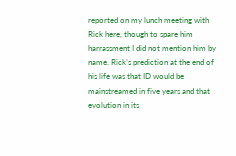reported on my lunch meeting with Rick here, though to spare him harrassment I did not mention him by name. Rick’s prediction at the end of his life was that ID would be mainstreamed in five years and that evolution in its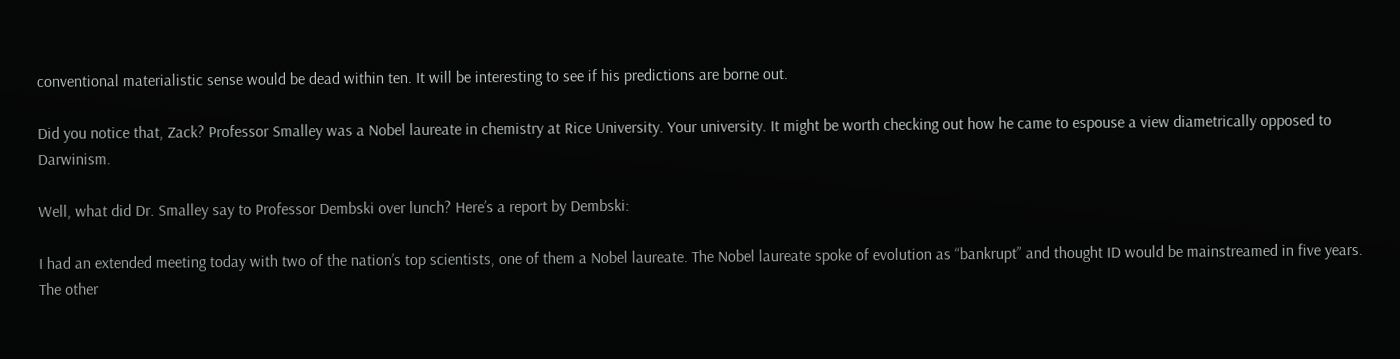conventional materialistic sense would be dead within ten. It will be interesting to see if his predictions are borne out.

Did you notice that, Zack? Professor Smalley was a Nobel laureate in chemistry at Rice University. Your university. It might be worth checking out how he came to espouse a view diametrically opposed to Darwinism.

Well, what did Dr. Smalley say to Professor Dembski over lunch? Here’s a report by Dembski:

I had an extended meeting today with two of the nation’s top scientists, one of them a Nobel laureate. The Nobel laureate spoke of evolution as “bankrupt” and thought ID would be mainstreamed in five years. The other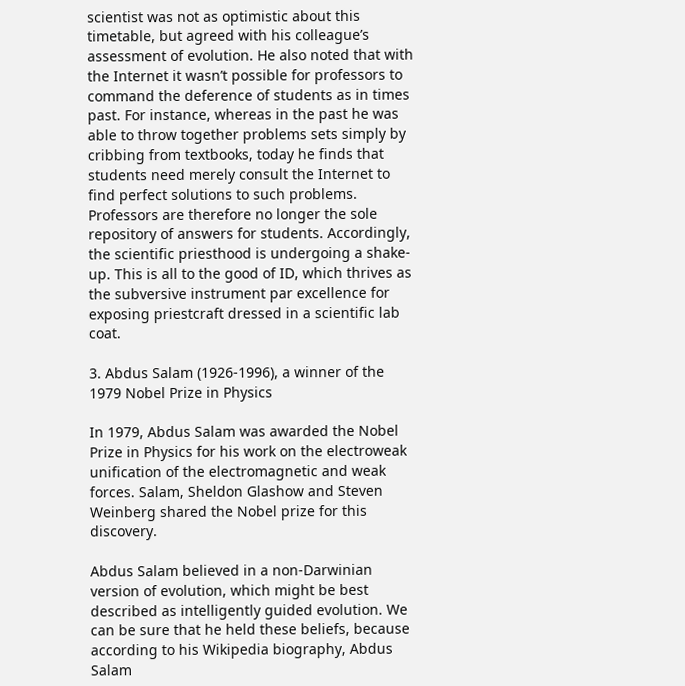scientist was not as optimistic about this timetable, but agreed with his colleague’s assessment of evolution. He also noted that with the Internet it wasn’t possible for professors to command the deference of students as in times past. For instance, whereas in the past he was able to throw together problems sets simply by cribbing from textbooks, today he finds that students need merely consult the Internet to find perfect solutions to such problems. Professors are therefore no longer the sole repository of answers for students. Accordingly, the scientific priesthood is undergoing a shake-up. This is all to the good of ID, which thrives as the subversive instrument par excellence for exposing priestcraft dressed in a scientific lab coat.

3. Abdus Salam (1926-1996), a winner of the 1979 Nobel Prize in Physics

In 1979, Abdus Salam was awarded the Nobel Prize in Physics for his work on the electroweak unification of the electromagnetic and weak forces. Salam, Sheldon Glashow and Steven Weinberg shared the Nobel prize for this discovery.

Abdus Salam believed in a non-Darwinian version of evolution, which might be best described as intelligently guided evolution. We can be sure that he held these beliefs, because according to his Wikipedia biography, Abdus Salam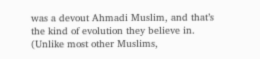was a devout Ahmadi Muslim, and that’s the kind of evolution they believe in. (Unlike most other Muslims,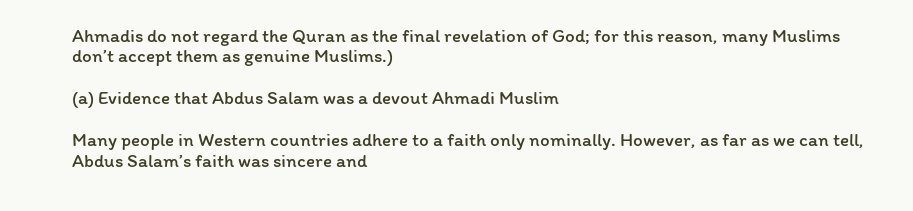Ahmadis do not regard the Quran as the final revelation of God; for this reason, many Muslims don’t accept them as genuine Muslims.)

(a) Evidence that Abdus Salam was a devout Ahmadi Muslim

Many people in Western countries adhere to a faith only nominally. However, as far as we can tell, Abdus Salam’s faith was sincere and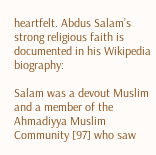heartfelt. Abdus Salam’s strong religious faith is documented in his Wikipedia biography:

Salam was a devout Muslim and a member of the Ahmadiyya Muslim Community [97] who saw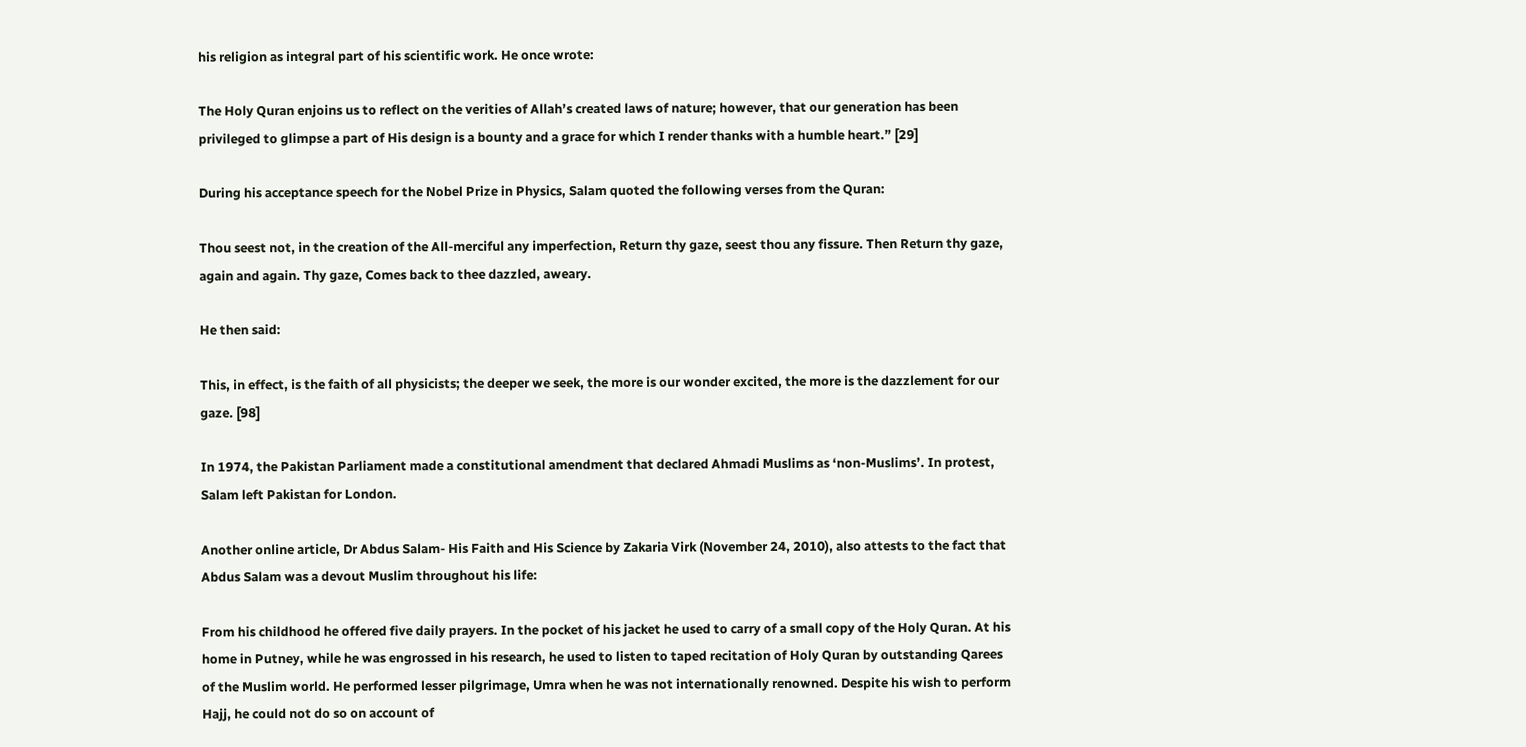his religion as integral part of his scientific work. He once wrote:

The Holy Quran enjoins us to reflect on the verities of Allah’s created laws of nature; however, that our generation has been privileged to glimpse a part of His design is a bounty and a grace for which I render thanks with a humble heart.” [29]

During his acceptance speech for the Nobel Prize in Physics, Salam quoted the following verses from the Quran:

Thou seest not, in the creation of the All-merciful any imperfection, Return thy gaze, seest thou any fissure. Then Return thy gaze, again and again. Thy gaze, Comes back to thee dazzled, aweary.

He then said:

This, in effect, is the faith of all physicists; the deeper we seek, the more is our wonder excited, the more is the dazzlement for our gaze. [98]

In 1974, the Pakistan Parliament made a constitutional amendment that declared Ahmadi Muslims as ‘non-Muslims’. In protest, Salam left Pakistan for London.

Another online article, Dr Abdus Salam- His Faith and His Science by Zakaria Virk (November 24, 2010), also attests to the fact that Abdus Salam was a devout Muslim throughout his life:

From his childhood he offered five daily prayers. In the pocket of his jacket he used to carry of a small copy of the Holy Quran. At his home in Putney, while he was engrossed in his research, he used to listen to taped recitation of Holy Quran by outstanding Qarees of the Muslim world. He performed lesser pilgrimage, Umra when he was not internationally renowned. Despite his wish to perform Hajj, he could not do so on account of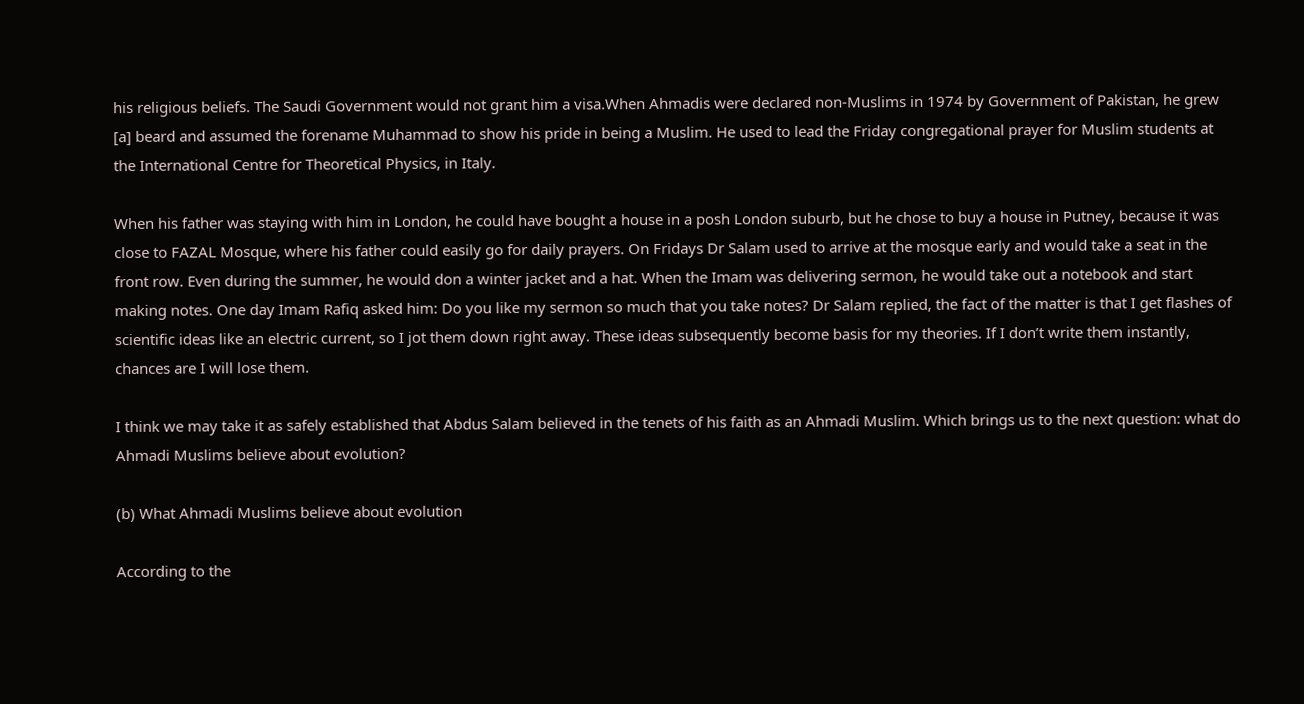his religious beliefs. The Saudi Government would not grant him a visa.When Ahmadis were declared non-Muslims in 1974 by Government of Pakistan, he grew [a] beard and assumed the forename Muhammad to show his pride in being a Muslim. He used to lead the Friday congregational prayer for Muslim students at the International Centre for Theoretical Physics, in Italy.

When his father was staying with him in London, he could have bought a house in a posh London suburb, but he chose to buy a house in Putney, because it was close to FAZAL Mosque, where his father could easily go for daily prayers. On Fridays Dr Salam used to arrive at the mosque early and would take a seat in the front row. Even during the summer, he would don a winter jacket and a hat. When the Imam was delivering sermon, he would take out a notebook and start making notes. One day Imam Rafiq asked him: Do you like my sermon so much that you take notes? Dr Salam replied, the fact of the matter is that I get flashes of scientific ideas like an electric current, so I jot them down right away. These ideas subsequently become basis for my theories. If I don’t write them instantly, chances are I will lose them.

I think we may take it as safely established that Abdus Salam believed in the tenets of his faith as an Ahmadi Muslim. Which brings us to the next question: what do Ahmadi Muslims believe about evolution?

(b) What Ahmadi Muslims believe about evolution

According to the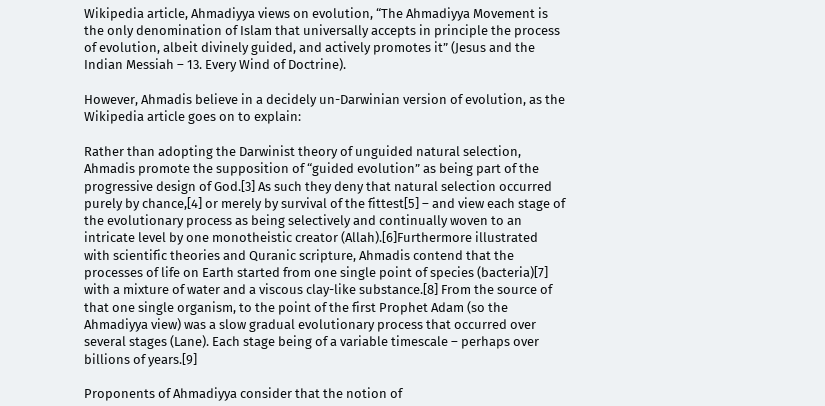Wikipedia article, Ahmadiyya views on evolution, “The Ahmadiyya Movement is the only denomination of Islam that universally accepts in principle the process of evolution, albeit divinely guided, and actively promotes it” (Jesus and the Indian Messiah – 13. Every Wind of Doctrine).

However, Ahmadis believe in a decidely un-Darwinian version of evolution, as the Wikipedia article goes on to explain:

Rather than adopting the Darwinist theory of unguided natural selection, Ahmadis promote the supposition of “guided evolution” as being part of the progressive design of God.[3] As such they deny that natural selection occurred purely by chance,[4] or merely by survival of the fittest[5] – and view each stage of the evolutionary process as being selectively and continually woven to an intricate level by one monotheistic creator (Allah).[6]Furthermore illustrated with scientific theories and Quranic scripture, Ahmadis contend that the processes of life on Earth started from one single point of species (bacteria)[7] with a mixture of water and a viscous clay-like substance.[8] From the source of that one single organism, to the point of the first Prophet Adam (so the Ahmadiyya view) was a slow gradual evolutionary process that occurred over several stages (Lane). Each stage being of a variable timescale – perhaps over billions of years.[9]

Proponents of Ahmadiyya consider that the notion of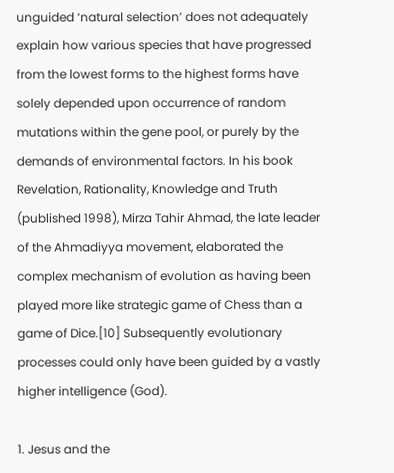unguided ‘natural selection’ does not adequately explain how various species that have progressed from the lowest forms to the highest forms have solely depended upon occurrence of random mutations within the gene pool, or purely by the demands of environmental factors. In his book Revelation, Rationality, Knowledge and Truth (published 1998), Mirza Tahir Ahmad, the late leader of the Ahmadiyya movement, elaborated the complex mechanism of evolution as having been played more like strategic game of Chess than a game of Dice.[10] Subsequently evolutionary processes could only have been guided by a vastly higher intelligence (God).

1. Jesus and the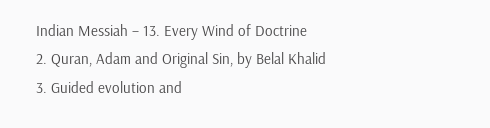Indian Messiah – 13. Every Wind of Doctrine
2. Quran, Adam and Original Sin, by Belal Khalid
3. Guided evolution and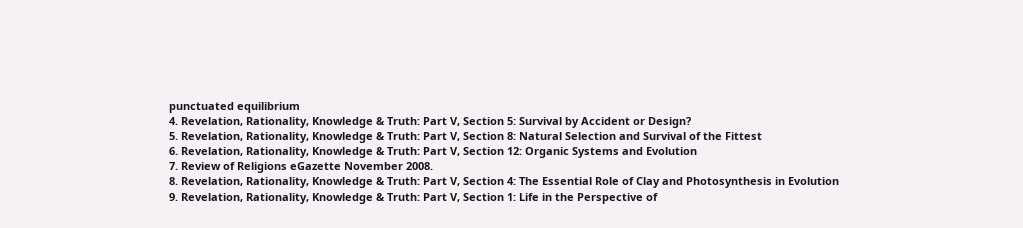punctuated equilibrium
4. Revelation, Rationality, Knowledge & Truth: Part V, Section 5: Survival by Accident or Design?
5. Revelation, Rationality, Knowledge & Truth: Part V, Section 8: Natural Selection and Survival of the Fittest
6. Revelation, Rationality, Knowledge & Truth: Part V, Section 12: Organic Systems and Evolution
7. Review of Religions eGazette November 2008.
8. Revelation, Rationality, Knowledge & Truth: Part V, Section 4: The Essential Role of Clay and Photosynthesis in Evolution
9. Revelation, Rationality, Knowledge & Truth: Part V, Section 1: Life in the Perspective of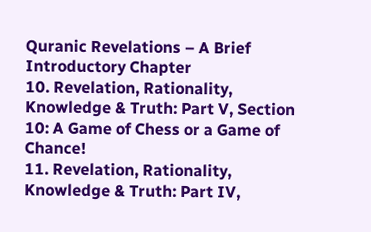Quranic Revelations – A Brief Introductory Chapter
10. Revelation, Rationality, Knowledge & Truth: Part V, Section 10: A Game of Chess or a Game of Chance!
11. Revelation, Rationality, Knowledge & Truth: Part IV,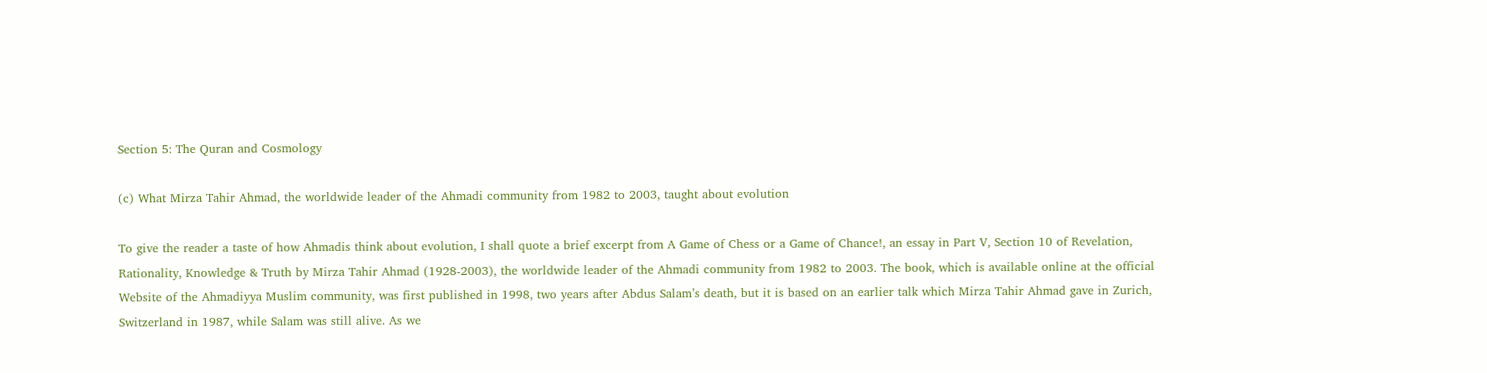Section 5: The Quran and Cosmology

(c) What Mirza Tahir Ahmad, the worldwide leader of the Ahmadi community from 1982 to 2003, taught about evolution

To give the reader a taste of how Ahmadis think about evolution, I shall quote a brief excerpt from A Game of Chess or a Game of Chance!, an essay in Part V, Section 10 of Revelation, Rationality, Knowledge & Truth by Mirza Tahir Ahmad (1928-2003), the worldwide leader of the Ahmadi community from 1982 to 2003. The book, which is available online at the official Website of the Ahmadiyya Muslim community, was first published in 1998, two years after Abdus Salam’s death, but it is based on an earlier talk which Mirza Tahir Ahmad gave in Zurich, Switzerland in 1987, while Salam was still alive. As we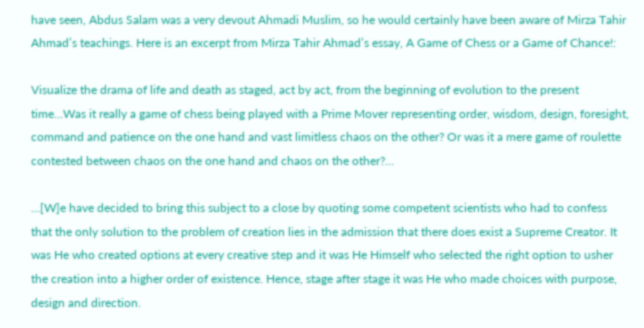have seen, Abdus Salam was a very devout Ahmadi Muslim, so he would certainly have been aware of Mirza Tahir Ahmad’s teachings. Here is an excerpt from Mirza Tahir Ahmad’s essay, A Game of Chess or a Game of Chance!:

Visualize the drama of life and death as staged, act by act, from the beginning of evolution to the present time…Was it really a game of chess being played with a Prime Mover representing order, wisdom, design, foresight, command and patience on the one hand and vast limitless chaos on the other? Or was it a mere game of roulette contested between chaos on the one hand and chaos on the other?…

…[W]e have decided to bring this subject to a close by quoting some competent scientists who had to confess that the only solution to the problem of creation lies in the admission that there does exist a Supreme Creator. It was He who created options at every creative step and it was He Himself who selected the right option to usher the creation into a higher order of existence. Hence, stage after stage it was He who made choices with purpose, design and direction.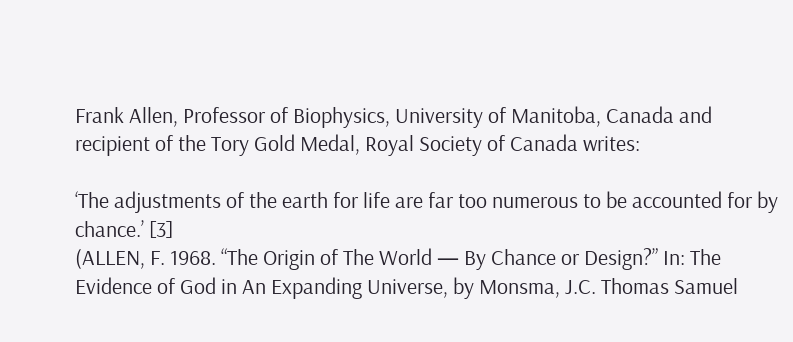Frank Allen, Professor of Biophysics, University of Manitoba, Canada and recipient of the Tory Gold Medal, Royal Society of Canada writes:

‘The adjustments of the earth for life are far too numerous to be accounted for by chance.’ [3]
(ALLEN, F. 1968. “The Origin of The World — By Chance or Design?” In: The Evidence of God in An Expanding Universe, by Monsma, J.C. Thomas Samuel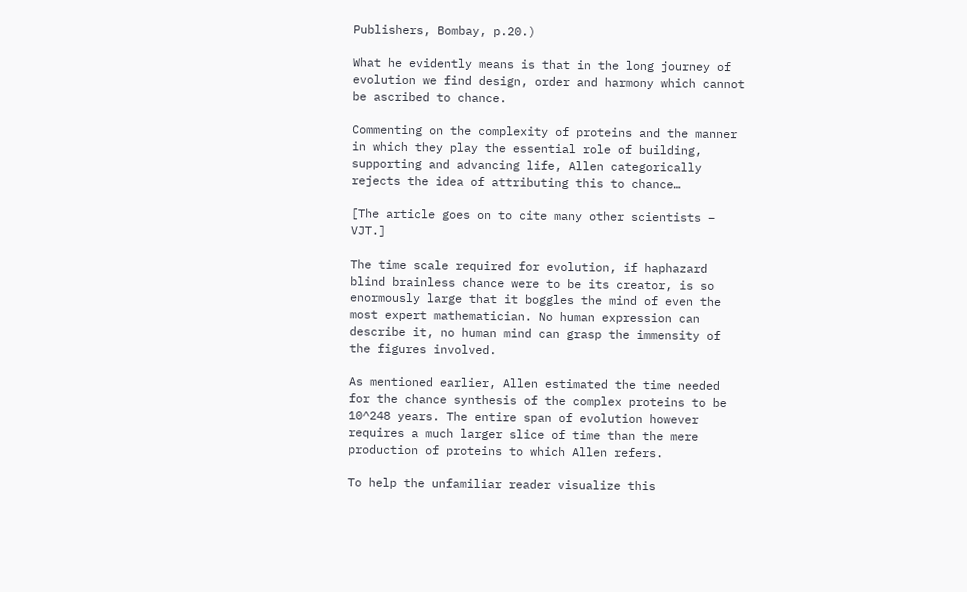Publishers, Bombay, p.20.)

What he evidently means is that in the long journey of evolution we find design, order and harmony which cannot be ascribed to chance.

Commenting on the complexity of proteins and the manner in which they play the essential role of building, supporting and advancing life, Allen categorically rejects the idea of attributing this to chance…

[The article goes on to cite many other scientists – VJT.]

The time scale required for evolution, if haphazard blind brainless chance were to be its creator, is so enormously large that it boggles the mind of even the most expert mathematician. No human expression can describe it, no human mind can grasp the immensity of the figures involved.

As mentioned earlier, Allen estimated the time needed for the chance synthesis of the complex proteins to be 10^248 years. The entire span of evolution however requires a much larger slice of time than the mere production of proteins to which Allen refers.

To help the unfamiliar reader visualize this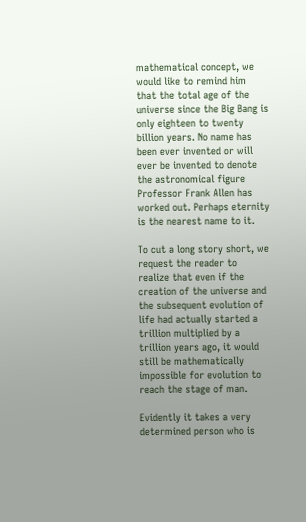mathematical concept, we would like to remind him that the total age of the universe since the Big Bang is only eighteen to twenty billion years. No name has been ever invented or will ever be invented to denote the astronomical figure Professor Frank Allen has worked out. Perhaps eternity is the nearest name to it.

To cut a long story short, we request the reader to realize that even if the creation of the universe and the subsequent evolution of life had actually started a trillion multiplied by a trillion years ago, it would still be mathematically impossible for evolution to reach the stage of man.

Evidently it takes a very determined person who is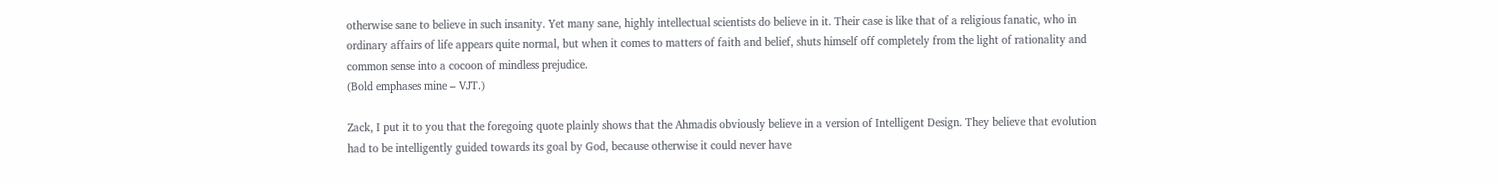otherwise sane to believe in such insanity. Yet many sane, highly intellectual scientists do believe in it. Their case is like that of a religious fanatic, who in ordinary affairs of life appears quite normal, but when it comes to matters of faith and belief, shuts himself off completely from the light of rationality and common sense into a cocoon of mindless prejudice.
(Bold emphases mine – VJT.)

Zack, I put it to you that the foregoing quote plainly shows that the Ahmadis obviously believe in a version of Intelligent Design. They believe that evolution had to be intelligently guided towards its goal by God, because otherwise it could never have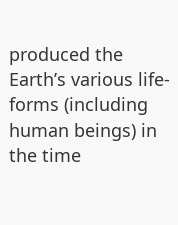produced the Earth’s various life-forms (including human beings) in the time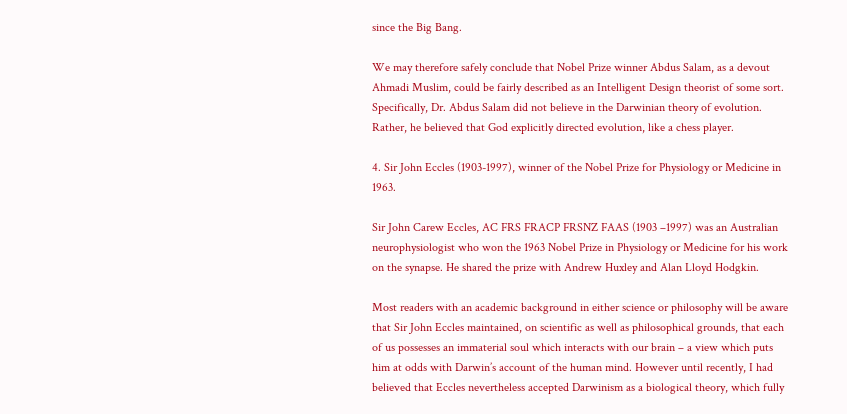since the Big Bang.

We may therefore safely conclude that Nobel Prize winner Abdus Salam, as a devout Ahmadi Muslim, could be fairly described as an Intelligent Design theorist of some sort. Specifically, Dr. Abdus Salam did not believe in the Darwinian theory of evolution. Rather, he believed that God explicitly directed evolution, like a chess player.

4. Sir John Eccles (1903-1997), winner of the Nobel Prize for Physiology or Medicine in 1963.

Sir John Carew Eccles, AC FRS FRACP FRSNZ FAAS (1903 –1997) was an Australian neurophysiologist who won the 1963 Nobel Prize in Physiology or Medicine for his work on the synapse. He shared the prize with Andrew Huxley and Alan Lloyd Hodgkin.

Most readers with an academic background in either science or philosophy will be aware that Sir John Eccles maintained, on scientific as well as philosophical grounds, that each of us possesses an immaterial soul which interacts with our brain – a view which puts him at odds with Darwin’s account of the human mind. However until recently, I had believed that Eccles nevertheless accepted Darwinism as a biological theory, which fully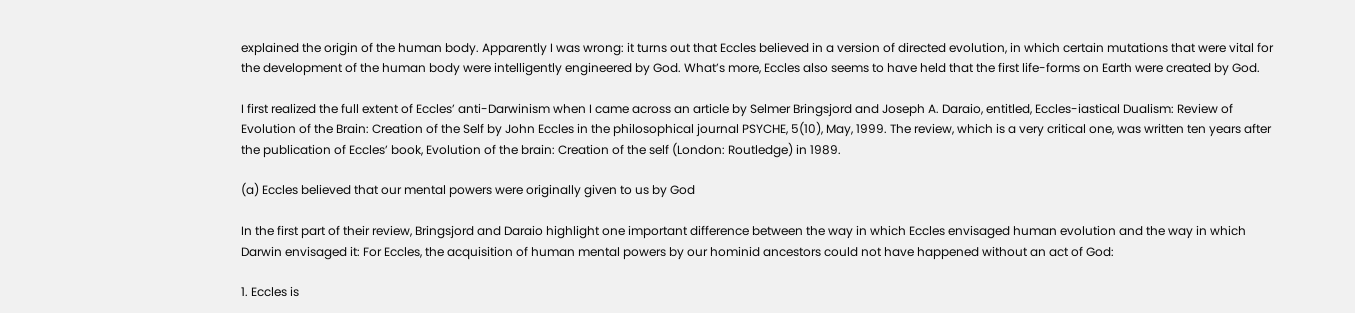explained the origin of the human body. Apparently I was wrong: it turns out that Eccles believed in a version of directed evolution, in which certain mutations that were vital for the development of the human body were intelligently engineered by God. What’s more, Eccles also seems to have held that the first life-forms on Earth were created by God.

I first realized the full extent of Eccles’ anti-Darwinism when I came across an article by Selmer Bringsjord and Joseph A. Daraio, entitled, Eccles-iastical Dualism: Review of Evolution of the Brain: Creation of the Self by John Eccles in the philosophical journal PSYCHE, 5(10), May, 1999. The review, which is a very critical one, was written ten years after the publication of Eccles’ book, Evolution of the brain: Creation of the self (London: Routledge) in 1989.

(a) Eccles believed that our mental powers were originally given to us by God

In the first part of their review, Bringsjord and Daraio highlight one important difference between the way in which Eccles envisaged human evolution and the way in which Darwin envisaged it: For Eccles, the acquisition of human mental powers by our hominid ancestors could not have happened without an act of God:

1. Eccles is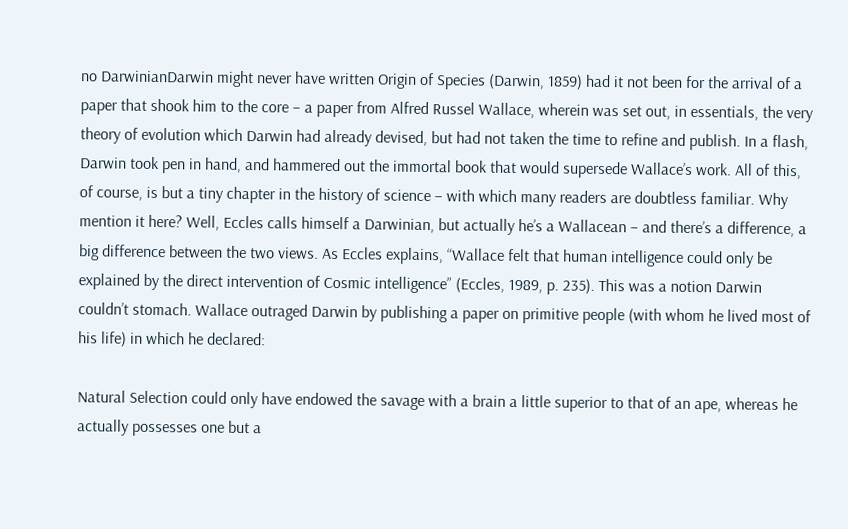no DarwinianDarwin might never have written Origin of Species (Darwin, 1859) had it not been for the arrival of a paper that shook him to the core – a paper from Alfred Russel Wallace, wherein was set out, in essentials, the very theory of evolution which Darwin had already devised, but had not taken the time to refine and publish. In a flash, Darwin took pen in hand, and hammered out the immortal book that would supersede Wallace’s work. All of this, of course, is but a tiny chapter in the history of science – with which many readers are doubtless familiar. Why mention it here? Well, Eccles calls himself a Darwinian, but actually he’s a Wallacean – and there’s a difference, a big difference between the two views. As Eccles explains, “Wallace felt that human intelligence could only be explained by the direct intervention of Cosmic intelligence” (Eccles, 1989, p. 235). This was a notion Darwin couldn’t stomach. Wallace outraged Darwin by publishing a paper on primitive people (with whom he lived most of his life) in which he declared:

Natural Selection could only have endowed the savage with a brain a little superior to that of an ape, whereas he actually possesses one but a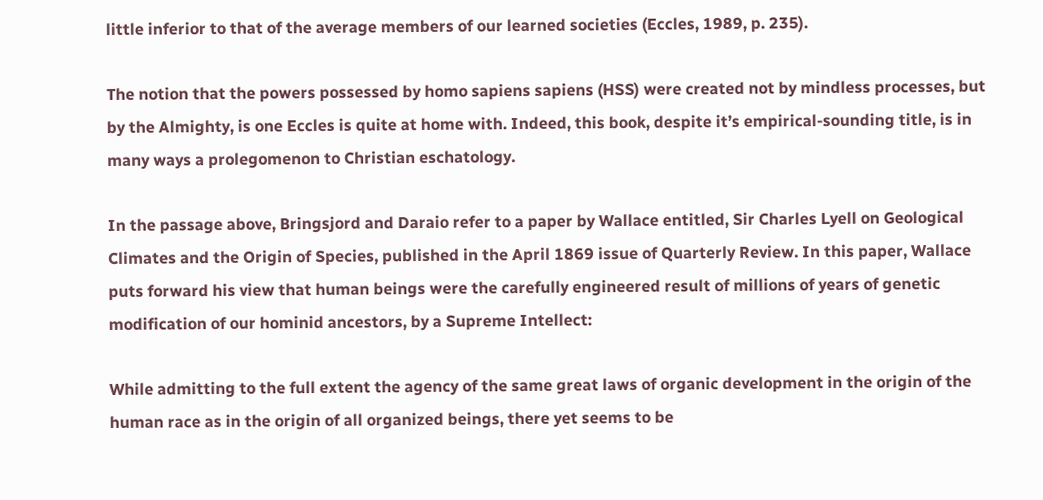little inferior to that of the average members of our learned societies (Eccles, 1989, p. 235).

The notion that the powers possessed by homo sapiens sapiens (HSS) were created not by mindless processes, but by the Almighty, is one Eccles is quite at home with. Indeed, this book, despite it’s empirical-sounding title, is in many ways a prolegomenon to Christian eschatology.

In the passage above, Bringsjord and Daraio refer to a paper by Wallace entitled, Sir Charles Lyell on Geological Climates and the Origin of Species, published in the April 1869 issue of Quarterly Review. In this paper, Wallace puts forward his view that human beings were the carefully engineered result of millions of years of genetic modification of our hominid ancestors, by a Supreme Intellect:

While admitting to the full extent the agency of the same great laws of organic development in the origin of the human race as in the origin of all organized beings, there yet seems to be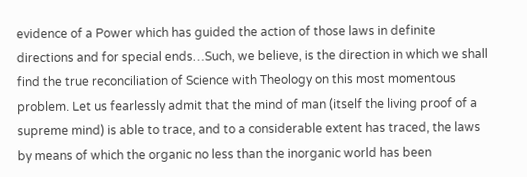evidence of a Power which has guided the action of those laws in definite directions and for special ends…Such, we believe, is the direction in which we shall find the true reconciliation of Science with Theology on this most momentous problem. Let us fearlessly admit that the mind of man (itself the living proof of a supreme mind) is able to trace, and to a considerable extent has traced, the laws by means of which the organic no less than the inorganic world has been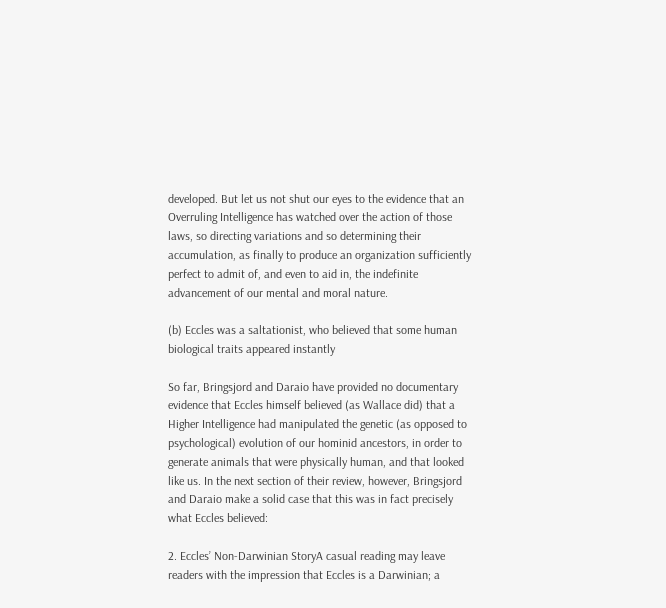developed. But let us not shut our eyes to the evidence that an Overruling Intelligence has watched over the action of those laws, so directing variations and so determining their accumulation, as finally to produce an organization sufficiently perfect to admit of, and even to aid in, the indefinite advancement of our mental and moral nature.

(b) Eccles was a saltationist, who believed that some human biological traits appeared instantly

So far, Bringsjord and Daraio have provided no documentary evidence that Eccles himself believed (as Wallace did) that a Higher Intelligence had manipulated the genetic (as opposed to psychological) evolution of our hominid ancestors, in order to generate animals that were physically human, and that looked like us. In the next section of their review, however, Bringsjord and Daraio make a solid case that this was in fact precisely what Eccles believed:

2. Eccles’ Non-Darwinian StoryA casual reading may leave readers with the impression that Eccles is a Darwinian; a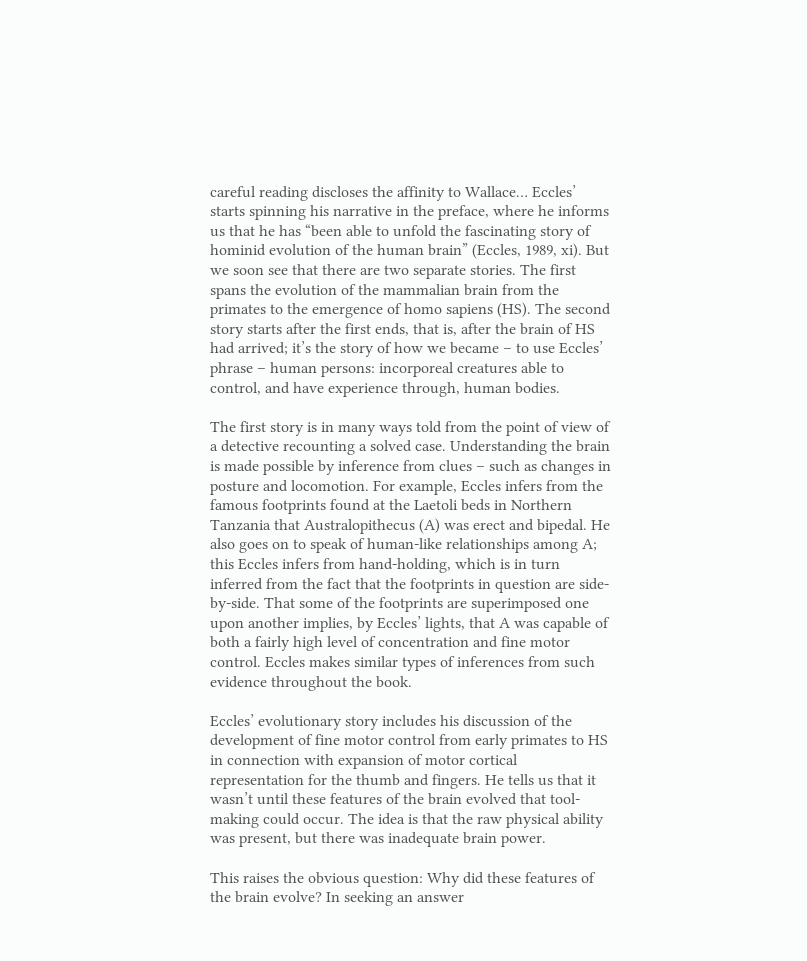careful reading discloses the affinity to Wallace… Eccles’ starts spinning his narrative in the preface, where he informs us that he has “been able to unfold the fascinating story of hominid evolution of the human brain” (Eccles, 1989, xi). But we soon see that there are two separate stories. The first spans the evolution of the mammalian brain from the primates to the emergence of homo sapiens (HS). The second story starts after the first ends, that is, after the brain of HS had arrived; it’s the story of how we became – to use Eccles’ phrase – human persons: incorporeal creatures able to control, and have experience through, human bodies.

The first story is in many ways told from the point of view of a detective recounting a solved case. Understanding the brain is made possible by inference from clues – such as changes in posture and locomotion. For example, Eccles infers from the famous footprints found at the Laetoli beds in Northern Tanzania that Australopithecus (A) was erect and bipedal. He also goes on to speak of human-like relationships among A; this Eccles infers from hand-holding, which is in turn inferred from the fact that the footprints in question are side-by-side. That some of the footprints are superimposed one upon another implies, by Eccles’ lights, that A was capable of both a fairly high level of concentration and fine motor control. Eccles makes similar types of inferences from such evidence throughout the book.

Eccles’ evolutionary story includes his discussion of the development of fine motor control from early primates to HS in connection with expansion of motor cortical representation for the thumb and fingers. He tells us that it wasn’t until these features of the brain evolved that tool-making could occur. The idea is that the raw physical ability was present, but there was inadequate brain power.

This raises the obvious question: Why did these features of the brain evolve? In seeking an answer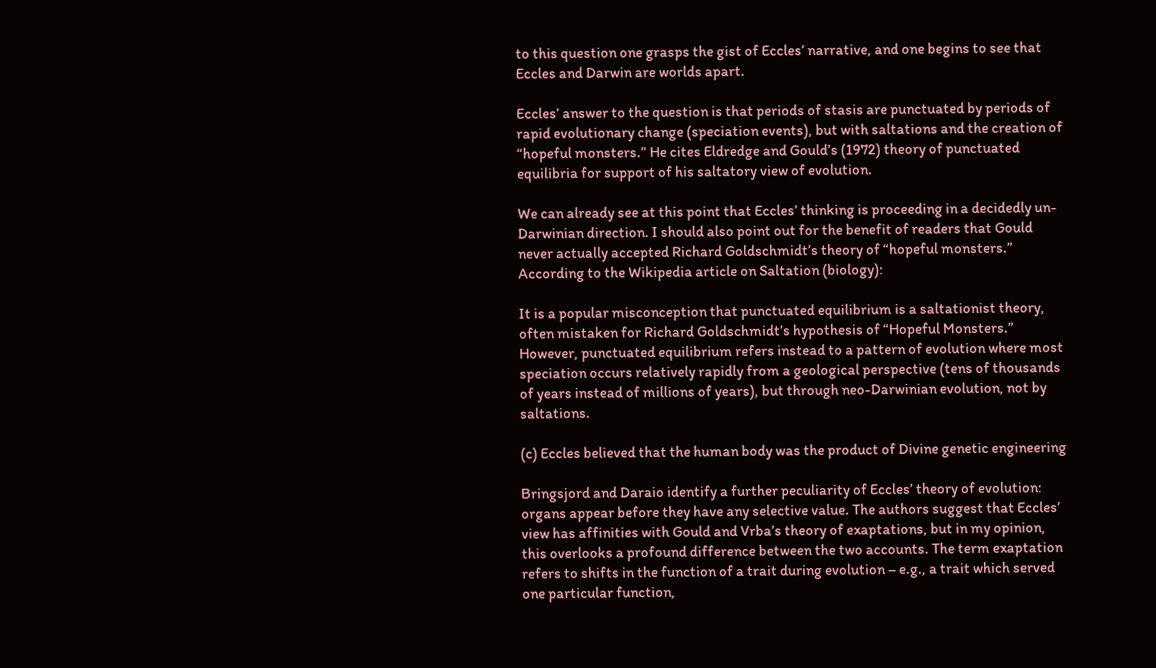to this question one grasps the gist of Eccles’ narrative, and one begins to see that Eccles and Darwin are worlds apart.

Eccles’ answer to the question is that periods of stasis are punctuated by periods of rapid evolutionary change (speciation events), but with saltations and the creation of “hopeful monsters.” He cites Eldredge and Gould’s (1972) theory of punctuated equilibria for support of his saltatory view of evolution.

We can already see at this point that Eccles’ thinking is proceeding in a decidedly un-Darwinian direction. I should also point out for the benefit of readers that Gould never actually accepted Richard Goldschmidt’s theory of “hopeful monsters.” According to the Wikipedia article on Saltation (biology):

It is a popular misconception that punctuated equilibrium is a saltationist theory, often mistaken for Richard Goldschmidt’s hypothesis of “Hopeful Monsters.” However, punctuated equilibrium refers instead to a pattern of evolution where most speciation occurs relatively rapidly from a geological perspective (tens of thousands of years instead of millions of years), but through neo-Darwinian evolution, not by saltations.

(c) Eccles believed that the human body was the product of Divine genetic engineering

Bringsjord and Daraio identify a further peculiarity of Eccles’ theory of evolution: organs appear before they have any selective value. The authors suggest that Eccles’ view has affinities with Gould and Vrba’s theory of exaptations, but in my opinion, this overlooks a profound difference between the two accounts. The term exaptation refers to shifts in the function of a trait during evolution – e.g., a trait which served one particular function,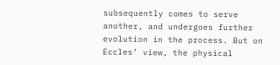subsequently comes to serve another, and undergoes further evolution in the process. But on Eccles’ view, the physical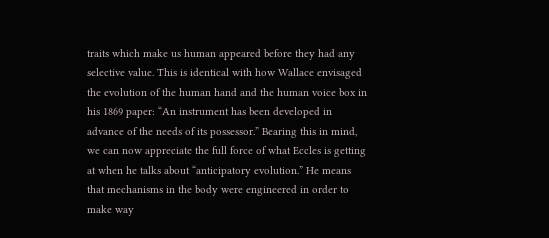traits which make us human appeared before they had any selective value. This is identical with how Wallace envisaged the evolution of the human hand and the human voice box in his 1869 paper: “An instrument has been developed in advance of the needs of its possessor.” Bearing this in mind, we can now appreciate the full force of what Eccles is getting at when he talks about “anticipatory evolution.” He means that mechanisms in the body were engineered in order to make way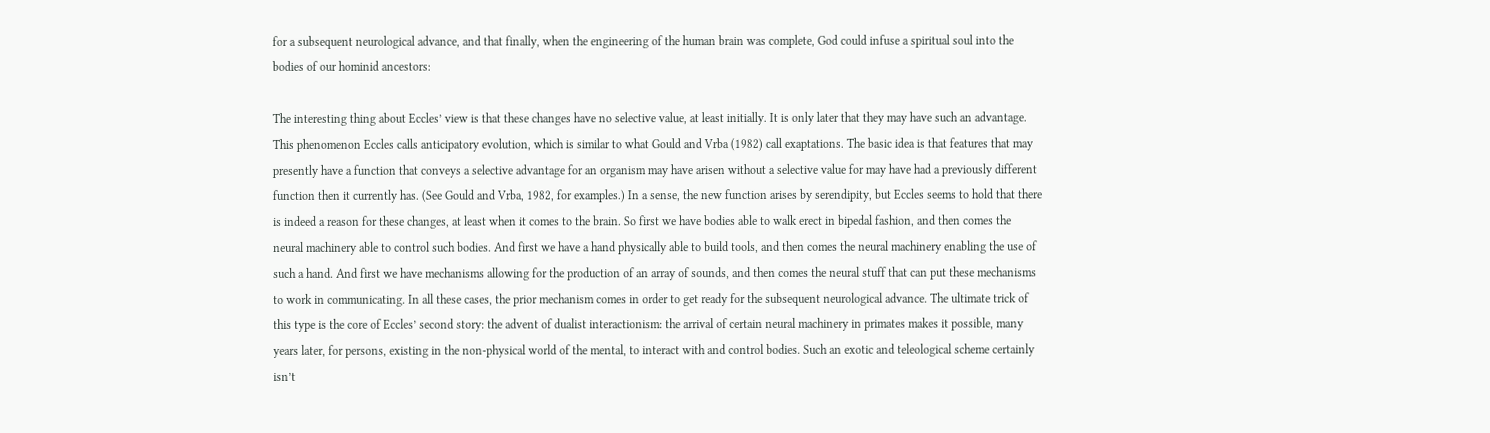for a subsequent neurological advance, and that finally, when the engineering of the human brain was complete, God could infuse a spiritual soul into the bodies of our hominid ancestors:

The interesting thing about Eccles’ view is that these changes have no selective value, at least initially. It is only later that they may have such an advantage. This phenomenon Eccles calls anticipatory evolution, which is similar to what Gould and Vrba (1982) call exaptations. The basic idea is that features that may presently have a function that conveys a selective advantage for an organism may have arisen without a selective value for may have had a previously different function then it currently has. (See Gould and Vrba, 1982, for examples.) In a sense, the new function arises by serendipity, but Eccles seems to hold that there is indeed a reason for these changes, at least when it comes to the brain. So first we have bodies able to walk erect in bipedal fashion, and then comes the neural machinery able to control such bodies. And first we have a hand physically able to build tools, and then comes the neural machinery enabling the use of such a hand. And first we have mechanisms allowing for the production of an array of sounds, and then comes the neural stuff that can put these mechanisms to work in communicating. In all these cases, the prior mechanism comes in order to get ready for the subsequent neurological advance. The ultimate trick of this type is the core of Eccles’ second story: the advent of dualist interactionism: the arrival of certain neural machinery in primates makes it possible, many years later, for persons, existing in the non-physical world of the mental, to interact with and control bodies. Such an exotic and teleological scheme certainly isn’t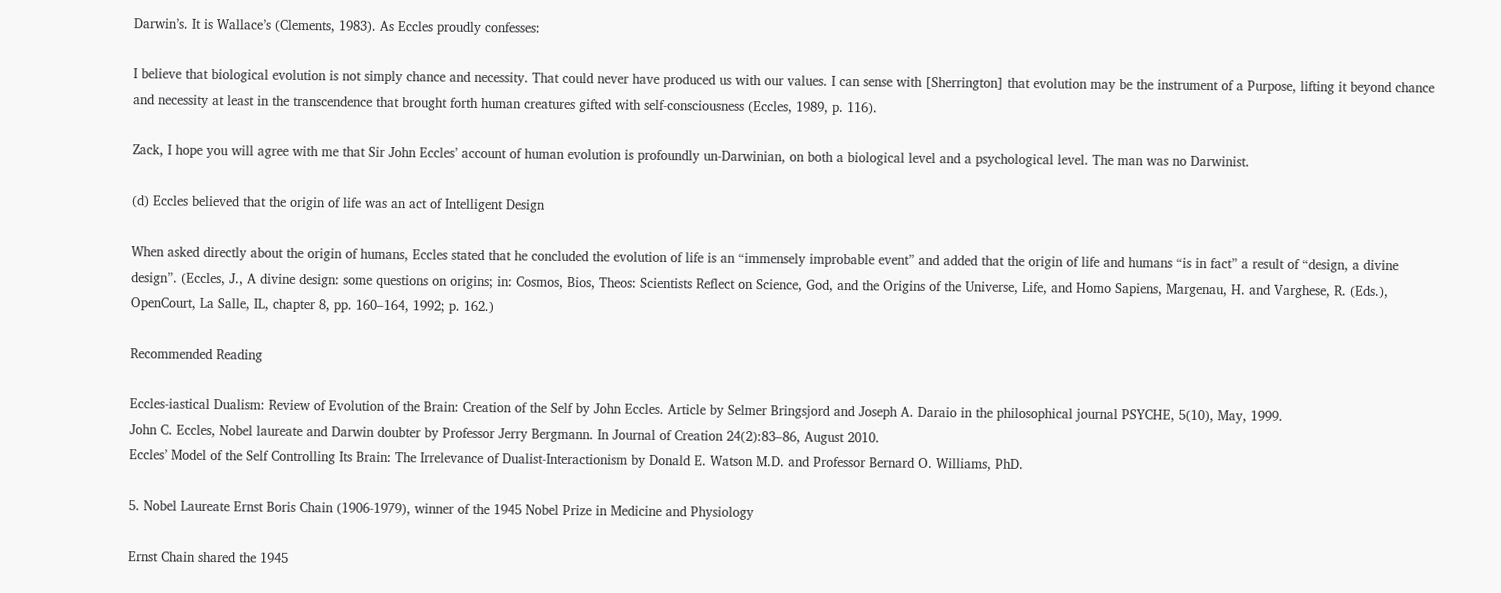Darwin’s. It is Wallace’s (Clements, 1983). As Eccles proudly confesses:

I believe that biological evolution is not simply chance and necessity. That could never have produced us with our values. I can sense with [Sherrington] that evolution may be the instrument of a Purpose, lifting it beyond chance and necessity at least in the transcendence that brought forth human creatures gifted with self-consciousness (Eccles, 1989, p. 116).

Zack, I hope you will agree with me that Sir John Eccles’ account of human evolution is profoundly un-Darwinian, on both a biological level and a psychological level. The man was no Darwinist.

(d) Eccles believed that the origin of life was an act of Intelligent Design

When asked directly about the origin of humans, Eccles stated that he concluded the evolution of life is an “immensely improbable event” and added that the origin of life and humans “is in fact” a result of “design, a divine design”. (Eccles, J., A divine design: some questions on origins; in: Cosmos, Bios, Theos: Scientists Reflect on Science, God, and the Origins of the Universe, Life, and Homo Sapiens, Margenau, H. and Varghese, R. (Eds.), OpenCourt, La Salle, IL, chapter 8, pp. 160–164, 1992; p. 162.)

Recommended Reading

Eccles-iastical Dualism: Review of Evolution of the Brain: Creation of the Self by John Eccles. Article by Selmer Bringsjord and Joseph A. Daraio in the philosophical journal PSYCHE, 5(10), May, 1999.
John C. Eccles, Nobel laureate and Darwin doubter by Professor Jerry Bergmann. In Journal of Creation 24(2):83–86, August 2010.
Eccles’ Model of the Self Controlling Its Brain: The Irrelevance of Dualist-Interactionism by Donald E. Watson M.D. and Professor Bernard O. Williams, PhD.

5. Nobel Laureate Ernst Boris Chain (1906-1979), winner of the 1945 Nobel Prize in Medicine and Physiology

Ernst Chain shared the 1945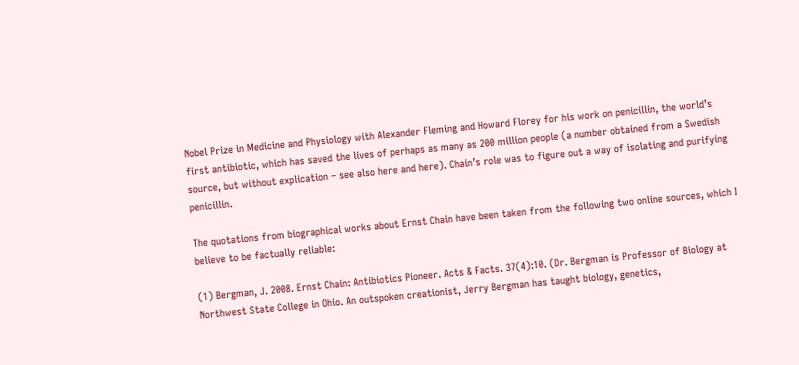Nobel Prize in Medicine and Physiology with Alexander Fleming and Howard Florey for his work on penicillin, the world’s first antibiotic, which has saved the lives of perhaps as many as 200 million people (a number obtained from a Swedish source, but without explication – see also here and here). Chain’s role was to figure out a way of isolating and purifying penicillin.

The quotations from biographical works about Ernst Chain have been taken from the following two online sources, which I believe to be factually reliable:

(1) Bergman, J. 2008. Ernst Chain: Antibiotics Pioneer. Acts & Facts. 37(4):10. (Dr. Bergman is Professor of Biology at Northwest State College in Ohio. An outspoken creationist, Jerry Bergman has taught biology, genetics,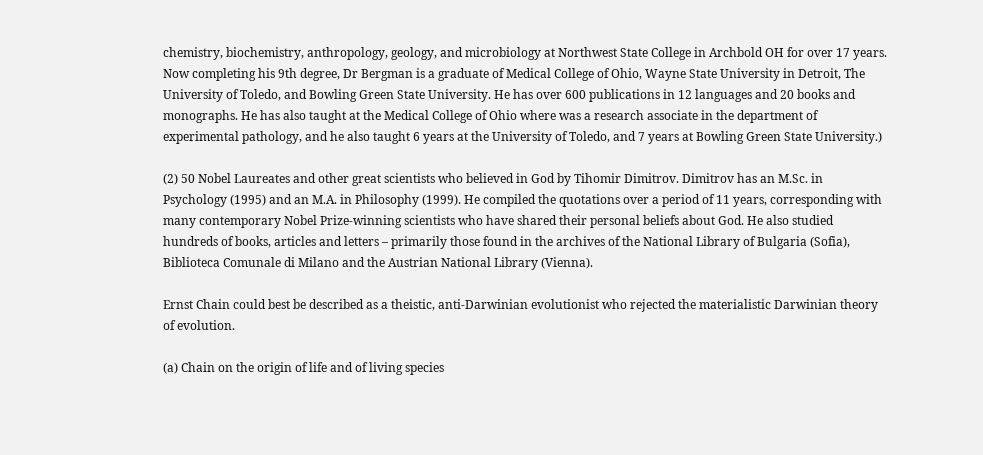chemistry, biochemistry, anthropology, geology, and microbiology at Northwest State College in Archbold OH for over 17 years. Now completing his 9th degree, Dr Bergman is a graduate of Medical College of Ohio, Wayne State University in Detroit, The University of Toledo, and Bowling Green State University. He has over 600 publications in 12 languages and 20 books and monographs. He has also taught at the Medical College of Ohio where was a research associate in the department of experimental pathology, and he also taught 6 years at the University of Toledo, and 7 years at Bowling Green State University.)

(2) 50 Nobel Laureates and other great scientists who believed in God by Tihomir Dimitrov. Dimitrov has an M.Sc. in Psychology (1995) and an M.A. in Philosophy (1999). He compiled the quotations over a period of 11 years, corresponding with many contemporary Nobel Prize-winning scientists who have shared their personal beliefs about God. He also studied hundreds of books, articles and letters – primarily those found in the archives of the National Library of Bulgaria (Sofia), Biblioteca Comunale di Milano and the Austrian National Library (Vienna).

Ernst Chain could best be described as a theistic, anti-Darwinian evolutionist who rejected the materialistic Darwinian theory of evolution.

(a) Chain on the origin of life and of living species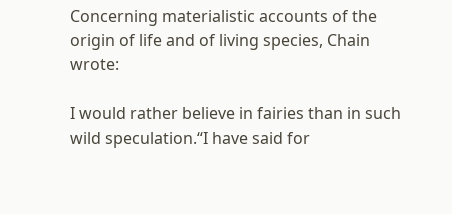Concerning materialistic accounts of the origin of life and of living species, Chain wrote:

I would rather believe in fairies than in such wild speculation.“I have said for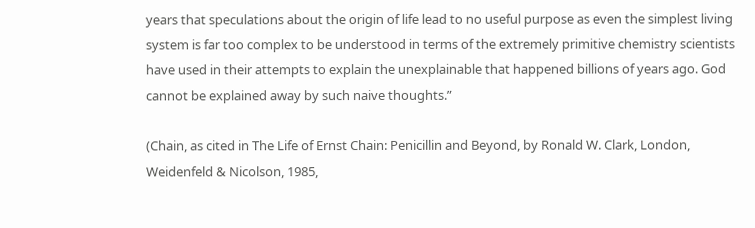years that speculations about the origin of life lead to no useful purpose as even the simplest living system is far too complex to be understood in terms of the extremely primitive chemistry scientists have used in their attempts to explain the unexplainable that happened billions of years ago. God cannot be explained away by such naive thoughts.”

(Chain, as cited in The Life of Ernst Chain: Penicillin and Beyond, by Ronald W. Clark, London, Weidenfeld & Nicolson, 1985,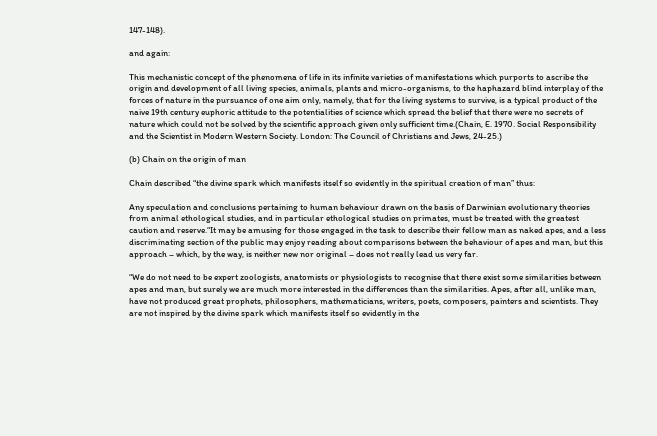147-148).

and again:

This mechanistic concept of the phenomena of life in its infinite varieties of manifestations which purports to ascribe the origin and development of all living species, animals, plants and micro-organisms, to the haphazard blind interplay of the forces of nature in the pursuance of one aim only, namely, that for the living systems to survive, is a typical product of the naive 19th century euphoric attitude to the potentialities of science which spread the belief that there were no secrets of nature which could not be solved by the scientific approach given only sufficient time.(Chain, E. 1970. Social Responsibility and the Scientist in Modern Western Society. London: The Council of Christians and Jews, 24-25.)

(b) Chain on the origin of man

Chain described “the divine spark which manifests itself so evidently in the spiritual creation of man” thus:

Any speculation and conclusions pertaining to human behaviour drawn on the basis of Darwinian evolutionary theories from animal ethological studies, and in particular ethological studies on primates, must be treated with the greatest caution and reserve.“It may be amusing for those engaged in the task to describe their fellow man as naked apes, and a less discriminating section of the public may enjoy reading about comparisons between the behaviour of apes and man, but this approach – which, by the way, is neither new nor original – does not really lead us very far.

“We do not need to be expert zoologists, anatomists or physiologists to recognise that there exist some similarities between apes and man, but surely we are much more interested in the differences than the similarities. Apes, after all, unlike man, have not produced great prophets, philosophers, mathematicians, writers, poets, composers, painters and scientists. They are not inspired by the divine spark which manifests itself so evidently in the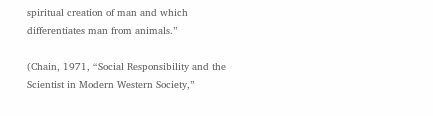spiritual creation of man and which differentiates man from animals.”

(Chain, 1971, “Social Responsibility and the Scientist in Modern Western Society,”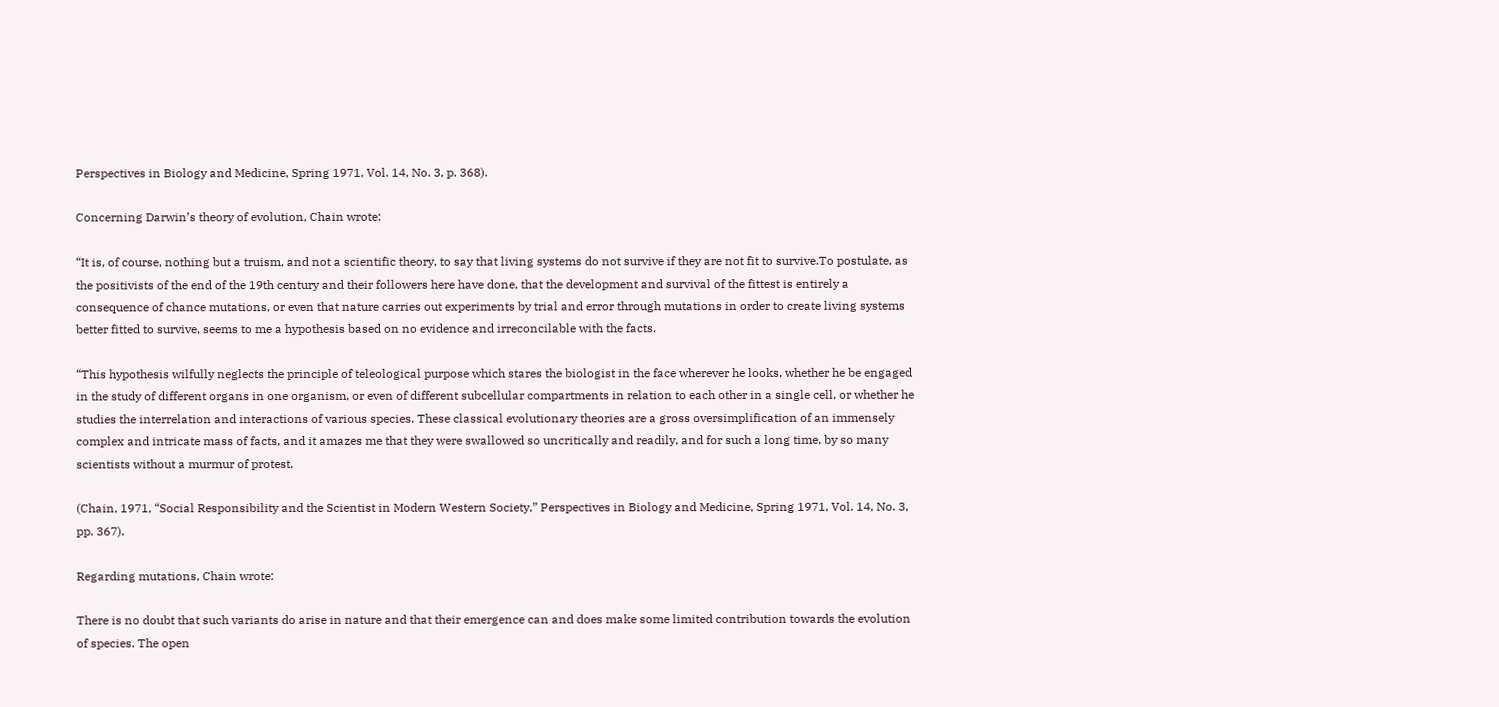Perspectives in Biology and Medicine, Spring 1971, Vol. 14, No. 3, p. 368).

Concerning Darwin’s theory of evolution, Chain wrote:

“It is, of course, nothing but a truism, and not a scientific theory, to say that living systems do not survive if they are not fit to survive.To postulate, as the positivists of the end of the 19th century and their followers here have done, that the development and survival of the fittest is entirely a consequence of chance mutations, or even that nature carries out experiments by trial and error through mutations in order to create living systems better fitted to survive, seems to me a hypothesis based on no evidence and irreconcilable with the facts.

“This hypothesis wilfully neglects the principle of teleological purpose which stares the biologist in the face wherever he looks, whether he be engaged in the study of different organs in one organism, or even of different subcellular compartments in relation to each other in a single cell, or whether he studies the interrelation and interactions of various species. These classical evolutionary theories are a gross oversimplification of an immensely complex and intricate mass of facts, and it amazes me that they were swallowed so uncritically and readily, and for such a long time, by so many scientists without a murmur of protest.

(Chain, 1971, “Social Responsibility and the Scientist in Modern Western Society,” Perspectives in Biology and Medicine, Spring 1971, Vol. 14, No. 3, pp. 367).

Regarding mutations, Chain wrote:

There is no doubt that such variants do arise in nature and that their emergence can and does make some limited contribution towards the evolution of species. The open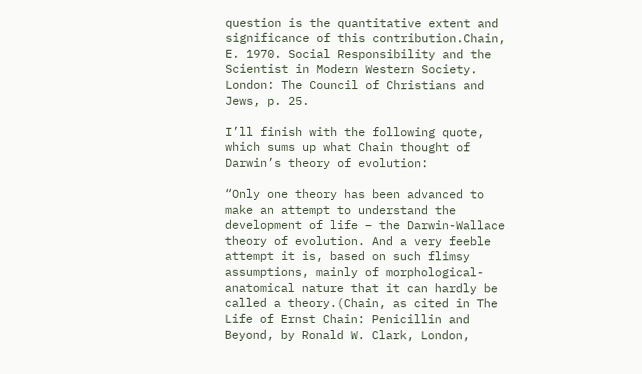question is the quantitative extent and significance of this contribution.Chain, E. 1970. Social Responsibility and the Scientist in Modern Western Society. London: The Council of Christians and Jews, p. 25.

I’ll finish with the following quote, which sums up what Chain thought of Darwin’s theory of evolution:

“Only one theory has been advanced to make an attempt to understand the development of life – the Darwin-Wallace theory of evolution. And a very feeble attempt it is, based on such flimsy assumptions, mainly of morphological-anatomical nature that it can hardly be called a theory.(Chain, as cited in The Life of Ernst Chain: Penicillin and Beyond, by Ronald W. Clark, London,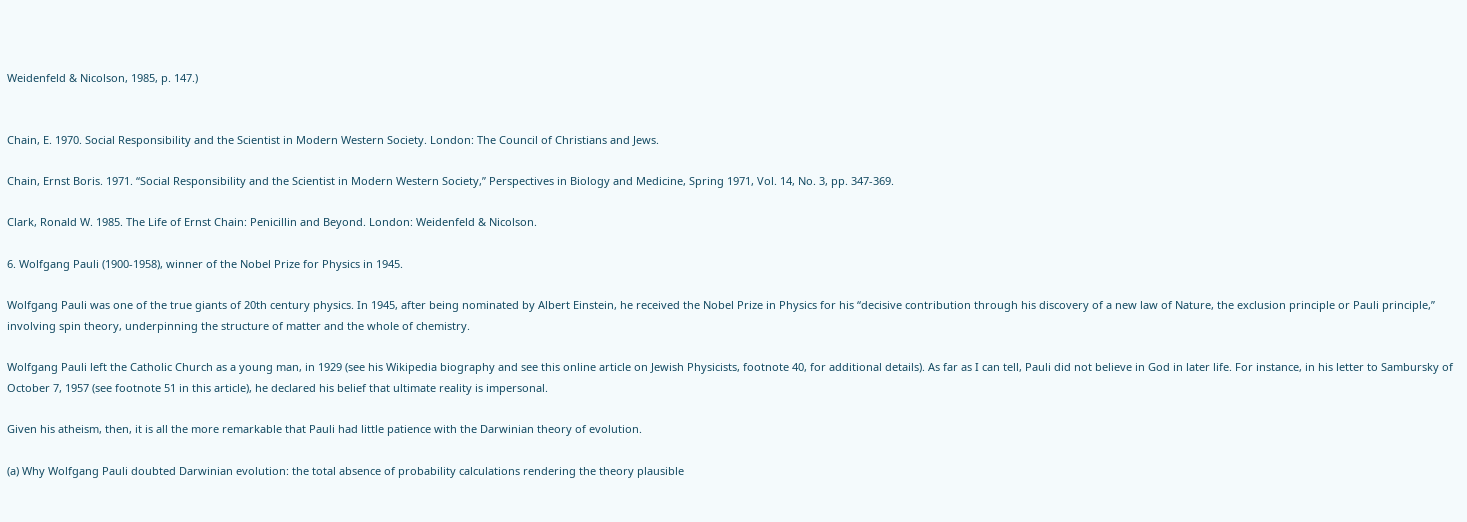Weidenfeld & Nicolson, 1985, p. 147.)


Chain, E. 1970. Social Responsibility and the Scientist in Modern Western Society. London: The Council of Christians and Jews.

Chain, Ernst Boris. 1971. “Social Responsibility and the Scientist in Modern Western Society,” Perspectives in Biology and Medicine, Spring 1971, Vol. 14, No. 3, pp. 347-369.

Clark, Ronald W. 1985. The Life of Ernst Chain: Penicillin and Beyond. London: Weidenfeld & Nicolson.

6. Wolfgang Pauli (1900-1958), winner of the Nobel Prize for Physics in 1945.

Wolfgang Pauli was one of the true giants of 20th century physics. In 1945, after being nominated by Albert Einstein, he received the Nobel Prize in Physics for his “decisive contribution through his discovery of a new law of Nature, the exclusion principle or Pauli principle,” involving spin theory, underpinning the structure of matter and the whole of chemistry.

Wolfgang Pauli left the Catholic Church as a young man, in 1929 (see his Wikipedia biography and see this online article on Jewish Physicists, footnote 40, for additional details). As far as I can tell, Pauli did not believe in God in later life. For instance, in his letter to Sambursky of October 7, 1957 (see footnote 51 in this article), he declared his belief that ultimate reality is impersonal.

Given his atheism, then, it is all the more remarkable that Pauli had little patience with the Darwinian theory of evolution.

(a) Why Wolfgang Pauli doubted Darwinian evolution: the total absence of probability calculations rendering the theory plausible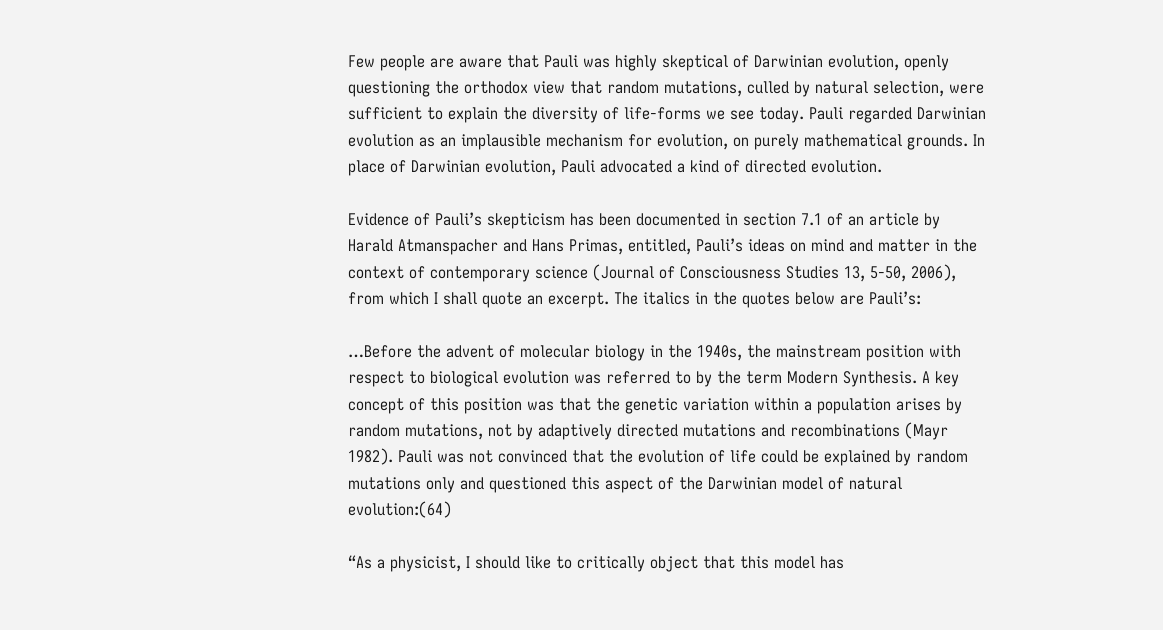Few people are aware that Pauli was highly skeptical of Darwinian evolution, openly questioning the orthodox view that random mutations, culled by natural selection, were sufficient to explain the diversity of life-forms we see today. Pauli regarded Darwinian evolution as an implausible mechanism for evolution, on purely mathematical grounds. In place of Darwinian evolution, Pauli advocated a kind of directed evolution.

Evidence of Pauli’s skepticism has been documented in section 7.1 of an article by Harald Atmanspacher and Hans Primas, entitled, Pauli’s ideas on mind and matter in the context of contemporary science (Journal of Consciousness Studies 13, 5-50, 2006), from which I shall quote an excerpt. The italics in the quotes below are Pauli’s:

…Before the advent of molecular biology in the 1940s, the mainstream position with respect to biological evolution was referred to by the term Modern Synthesis. A key concept of this position was that the genetic variation within a population arises by random mutations, not by adaptively directed mutations and recombinations (Mayr 1982). Pauli was not convinced that the evolution of life could be explained by random mutations only and questioned this aspect of the Darwinian model of natural evolution:(64)

“As a physicist, I should like to critically object that this model has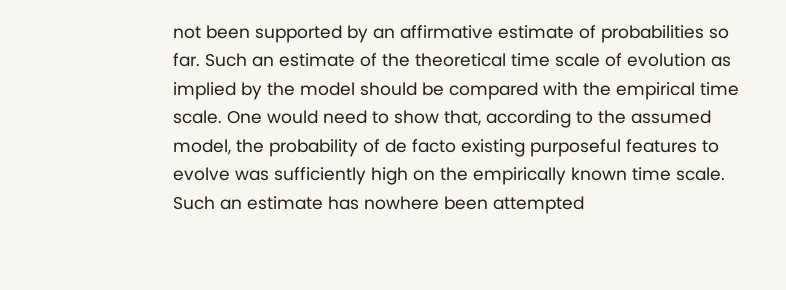not been supported by an affirmative estimate of probabilities so far. Such an estimate of the theoretical time scale of evolution as implied by the model should be compared with the empirical time scale. One would need to show that, according to the assumed model, the probability of de facto existing purposeful features to evolve was sufficiently high on the empirically known time scale. Such an estimate has nowhere been attempted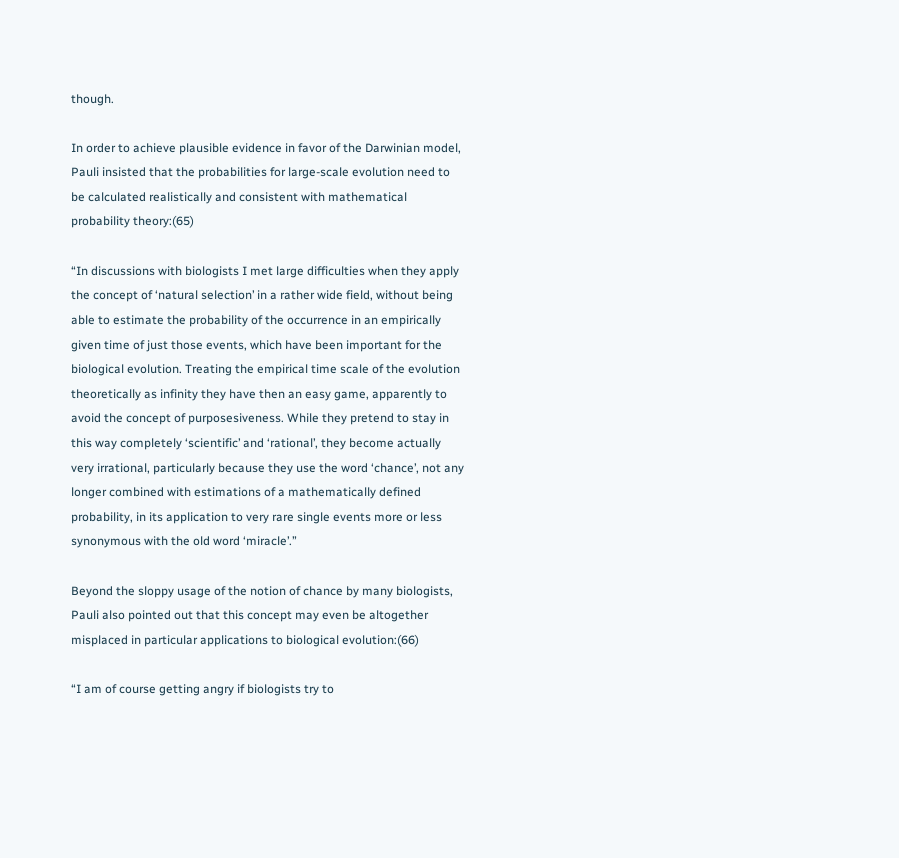though.

In order to achieve plausible evidence in favor of the Darwinian model, Pauli insisted that the probabilities for large-scale evolution need to be calculated realistically and consistent with mathematical probability theory:(65)

“In discussions with biologists I met large difficulties when they apply the concept of ‘natural selection’ in a rather wide field, without being able to estimate the probability of the occurrence in an empirically given time of just those events, which have been important for the biological evolution. Treating the empirical time scale of the evolution theoretically as infinity they have then an easy game, apparently to avoid the concept of purposesiveness. While they pretend to stay in this way completely ‘scientific’ and ‘rational’, they become actually very irrational, particularly because they use the word ‘chance’, not any longer combined with estimations of a mathematically defined probability, in its application to very rare single events more or less synonymous with the old word ‘miracle’.”

Beyond the sloppy usage of the notion of chance by many biologists, Pauli also pointed out that this concept may even be altogether misplaced in particular applications to biological evolution:(66)

“I am of course getting angry if biologists try to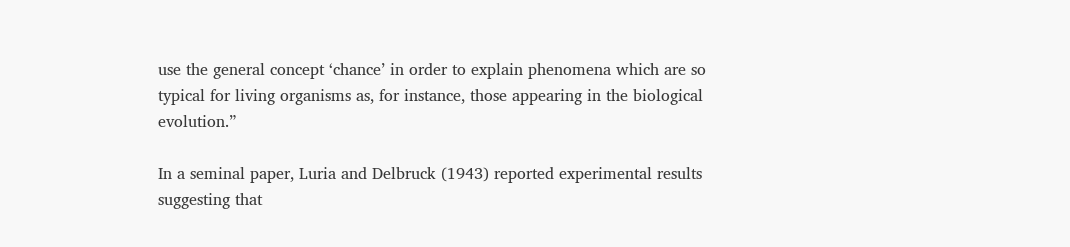use the general concept ‘chance’ in order to explain phenomena which are so typical for living organisms as, for instance, those appearing in the biological evolution.”

In a seminal paper, Luria and Delbruck (1943) reported experimental results suggesting that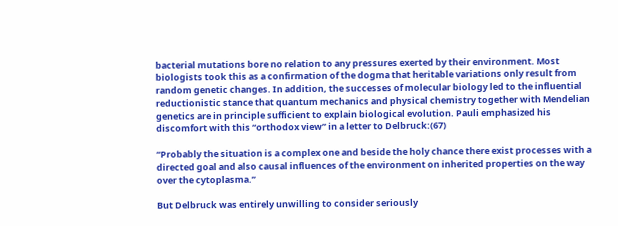bacterial mutations bore no relation to any pressures exerted by their environment. Most biologists took this as a confirmation of the dogma that heritable variations only result from random genetic changes. In addition, the successes of molecular biology led to the influential reductionistic stance that quantum mechanics and physical chemistry together with Mendelian genetics are in principle sufficient to explain biological evolution. Pauli emphasized his discomfort with this “orthodox view” in a letter to Delbruck:(67)

“Probably the situation is a complex one and beside the holy chance there exist processes with a directed goal and also causal influences of the environment on inherited properties on the way over the cytoplasma.”

But Delbruck was entirely unwilling to consider seriously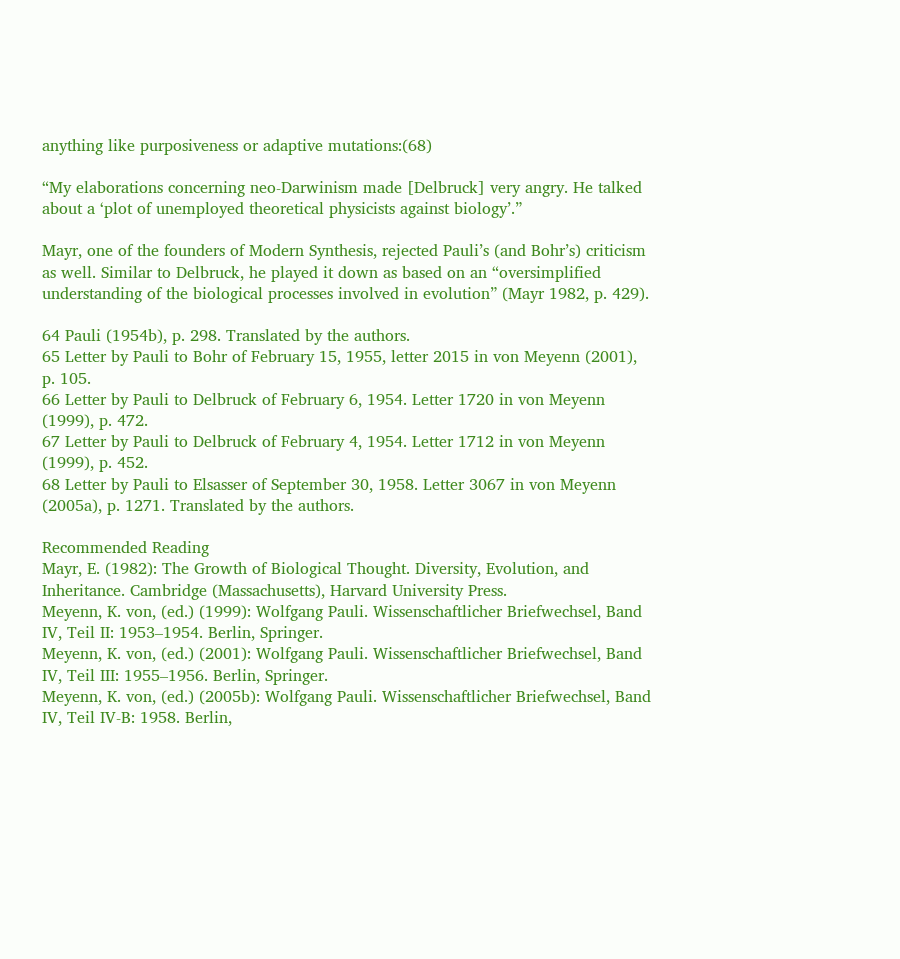anything like purposiveness or adaptive mutations:(68)

“My elaborations concerning neo-Darwinism made [Delbruck] very angry. He talked about a ‘plot of unemployed theoretical physicists against biology’.”

Mayr, one of the founders of Modern Synthesis, rejected Pauli’s (and Bohr’s) criticism as well. Similar to Delbruck, he played it down as based on an “oversimplified understanding of the biological processes involved in evolution” (Mayr 1982, p. 429).

64 Pauli (1954b), p. 298. Translated by the authors.
65 Letter by Pauli to Bohr of February 15, 1955, letter 2015 in von Meyenn (2001), p. 105.
66 Letter by Pauli to Delbruck of February 6, 1954. Letter 1720 in von Meyenn (1999), p. 472.
67 Letter by Pauli to Delbruck of February 4, 1954. Letter 1712 in von Meyenn (1999), p. 452.
68 Letter by Pauli to Elsasser of September 30, 1958. Letter 3067 in von Meyenn (2005a), p. 1271. Translated by the authors.

Recommended Reading
Mayr, E. (1982): The Growth of Biological Thought. Diversity, Evolution, and Inheritance. Cambridge (Massachusetts), Harvard University Press.
Meyenn, K. von, (ed.) (1999): Wolfgang Pauli. Wissenschaftlicher Briefwechsel, Band IV, Teil II: 1953–1954. Berlin, Springer.
Meyenn, K. von, (ed.) (2001): Wolfgang Pauli. Wissenschaftlicher Briefwechsel, Band IV, Teil III: 1955–1956. Berlin, Springer.
Meyenn, K. von, (ed.) (2005b): Wolfgang Pauli. Wissenschaftlicher Briefwechsel, Band IV, Teil IV-B: 1958. Berlin,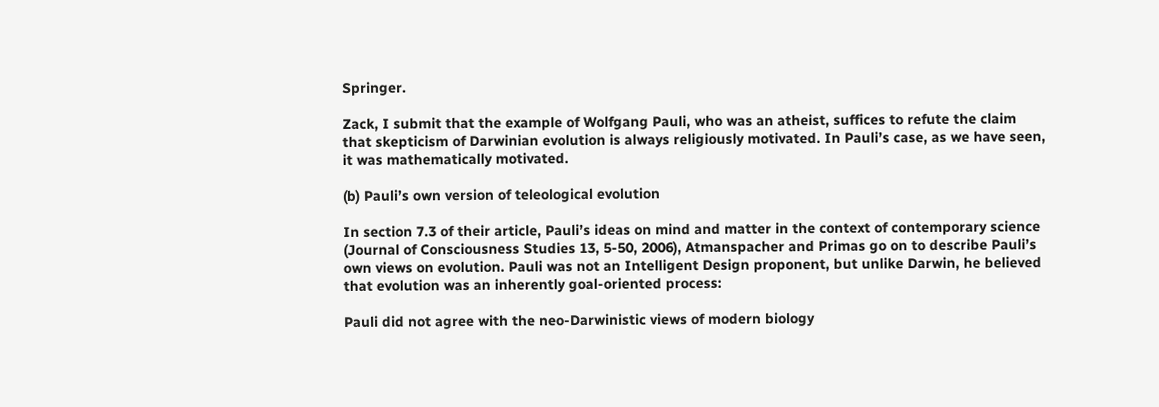Springer.

Zack, I submit that the example of Wolfgang Pauli, who was an atheist, suffices to refute the claim that skepticism of Darwinian evolution is always religiously motivated. In Pauli’s case, as we have seen, it was mathematically motivated.

(b) Pauli’s own version of teleological evolution

In section 7.3 of their article, Pauli’s ideas on mind and matter in the context of contemporary science (Journal of Consciousness Studies 13, 5-50, 2006), Atmanspacher and Primas go on to describe Pauli’s own views on evolution. Pauli was not an Intelligent Design proponent, but unlike Darwin, he believed that evolution was an inherently goal-oriented process:

Pauli did not agree with the neo-Darwinistic views of modern biology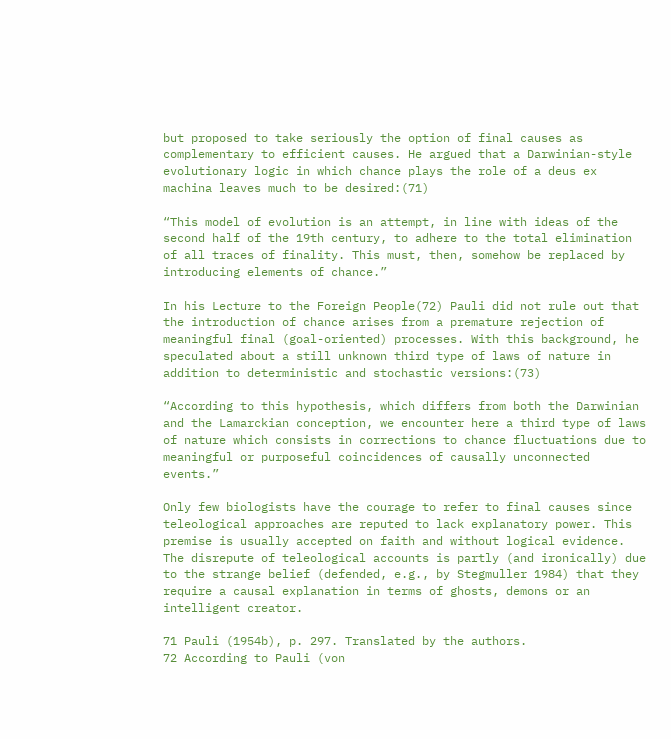but proposed to take seriously the option of final causes as complementary to efficient causes. He argued that a Darwinian-style evolutionary logic in which chance plays the role of a deus ex machina leaves much to be desired:(71)

“This model of evolution is an attempt, in line with ideas of the second half of the 19th century, to adhere to the total elimination of all traces of finality. This must, then, somehow be replaced by introducing elements of chance.”

In his Lecture to the Foreign People(72) Pauli did not rule out that the introduction of chance arises from a premature rejection of meaningful final (goal-oriented) processes. With this background, he speculated about a still unknown third type of laws of nature in addition to deterministic and stochastic versions:(73)

“According to this hypothesis, which differs from both the Darwinian and the Lamarckian conception, we encounter here a third type of laws of nature which consists in corrections to chance fluctuations due to meaningful or purposeful coincidences of causally unconnected events.”

Only few biologists have the courage to refer to final causes since teleological approaches are reputed to lack explanatory power. This premise is usually accepted on faith and without logical evidence. The disrepute of teleological accounts is partly (and ironically) due to the strange belief (defended, e.g., by Stegmuller 1984) that they require a causal explanation in terms of ghosts, demons or an intelligent creator.

71 Pauli (1954b), p. 297. Translated by the authors.
72 According to Pauli (von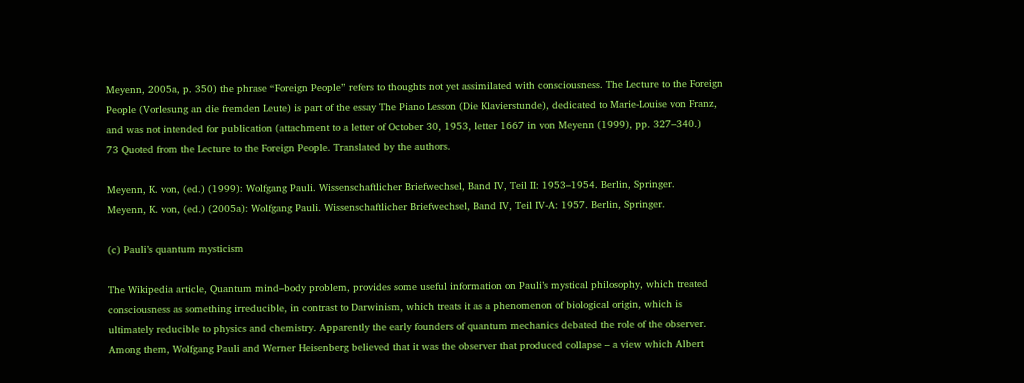Meyenn, 2005a, p. 350) the phrase “Foreign People” refers to thoughts not yet assimilated with consciousness. The Lecture to the Foreign People (Vorlesung an die fremden Leute) is part of the essay The Piano Lesson (Die Klavierstunde), dedicated to Marie-Louise von Franz, and was not intended for publication (attachment to a letter of October 30, 1953, letter 1667 in von Meyenn (1999), pp. 327–340.)
73 Quoted from the Lecture to the Foreign People. Translated by the authors.

Meyenn, K. von, (ed.) (1999): Wolfgang Pauli. Wissenschaftlicher Briefwechsel, Band IV, Teil II: 1953–1954. Berlin, Springer.
Meyenn, K. von, (ed.) (2005a): Wolfgang Pauli. Wissenschaftlicher Briefwechsel, Band IV, Teil IV-A: 1957. Berlin, Springer.

(c) Pauli’s quantum mysticism

The Wikipedia article, Quantum mind–body problem, provides some useful information on Pauli’s mystical philosophy, which treated consciousness as something irreducible, in contrast to Darwinism, which treats it as a phenomenon of biological origin, which is ultimately reducible to physics and chemistry. Apparently the early founders of quantum mechanics debated the role of the observer. Among them, Wolfgang Pauli and Werner Heisenberg believed that it was the observer that produced collapse – a view which Albert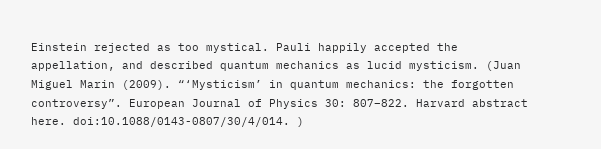Einstein rejected as too mystical. Pauli happily accepted the appellation, and described quantum mechanics as lucid mysticism. (Juan Miguel Marin (2009). “‘Mysticism’ in quantum mechanics: the forgotten controversy”. European Journal of Physics 30: 807–822. Harvard abstract here. doi:10.1088/0143-0807/30/4/014. )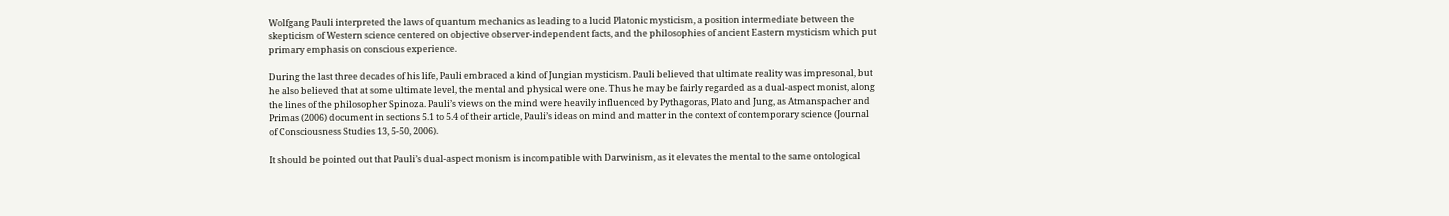Wolfgang Pauli interpreted the laws of quantum mechanics as leading to a lucid Platonic mysticism, a position intermediate between the skepticism of Western science centered on objective observer-independent facts, and the philosophies of ancient Eastern mysticism which put primary emphasis on conscious experience.

During the last three decades of his life, Pauli embraced a kind of Jungian mysticism. Pauli believed that ultimate reality was impresonal, but he also believed that at some ultimate level, the mental and physical were one. Thus he may be fairly regarded as a dual-aspect monist, along the lines of the philosopher Spinoza. Pauli’s views on the mind were heavily influenced by Pythagoras, Plato and Jung, as Atmanspacher and Primas (2006) document in sections 5.1 to 5.4 of their article, Pauli’s ideas on mind and matter in the context of contemporary science (Journal of Consciousness Studies 13, 5-50, 2006).

It should be pointed out that Pauli’s dual-aspect monism is incompatible with Darwinism, as it elevates the mental to the same ontological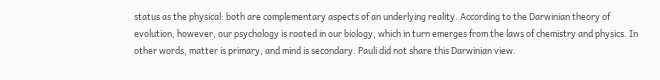status as the physical: both are complementary aspects of an underlying reality. According to the Darwinian theory of evolution, however, our psychology is rooted in our biology, which in turn emerges from the laws of chemistry and physics. In other words, matter is primary, and mind is secondary. Pauli did not share this Darwinian view.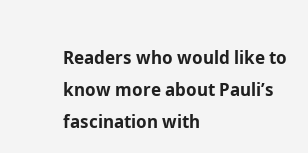Readers who would like to know more about Pauli’s fascination with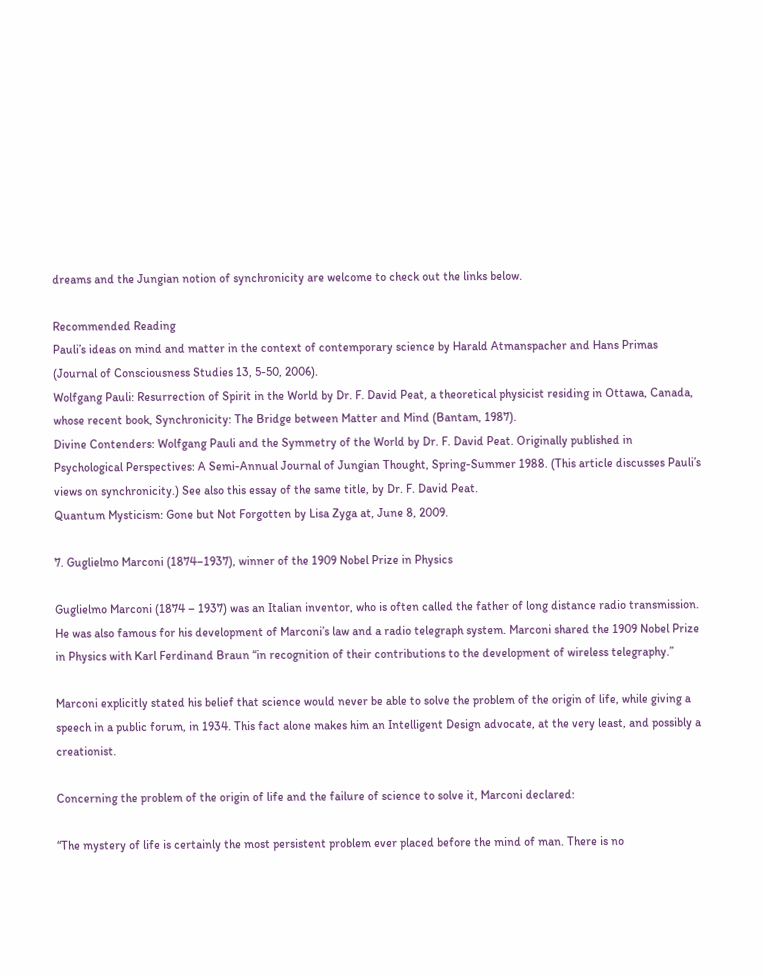dreams and the Jungian notion of synchronicity are welcome to check out the links below.

Recommended Reading
Pauli’s ideas on mind and matter in the context of contemporary science by Harald Atmanspacher and Hans Primas (Journal of Consciousness Studies 13, 5-50, 2006).
Wolfgang Pauli: Resurrection of Spirit in the World by Dr. F. David Peat, a theoretical physicist residing in Ottawa, Canada, whose recent book, Synchronicity: The Bridge between Matter and Mind (Bantam, 1987).
Divine Contenders: Wolfgang Pauli and the Symmetry of the World by Dr. F. David Peat. Originally published in Psychological Perspectives: A Semi-Annual Journal of Jungian Thought, Spring-Summer 1988. (This article discusses Pauli’s views on synchronicity.) See also this essay of the same title, by Dr. F. David Peat.
Quantum Mysticism: Gone but Not Forgotten by Lisa Zyga at, June 8, 2009.

7. Guglielmo Marconi (1874–1937), winner of the 1909 Nobel Prize in Physics

Guglielmo Marconi (1874 – 1937) was an Italian inventor, who is often called the father of long distance radio transmission. He was also famous for his development of Marconi’s law and a radio telegraph system. Marconi shared the 1909 Nobel Prize in Physics with Karl Ferdinand Braun “in recognition of their contributions to the development of wireless telegraphy.”

Marconi explicitly stated his belief that science would never be able to solve the problem of the origin of life, while giving a speech in a public forum, in 1934. This fact alone makes him an Intelligent Design advocate, at the very least, and possibly a creationist.

Concerning the problem of the origin of life and the failure of science to solve it, Marconi declared:

“The mystery of life is certainly the most persistent problem ever placed before the mind of man. There is no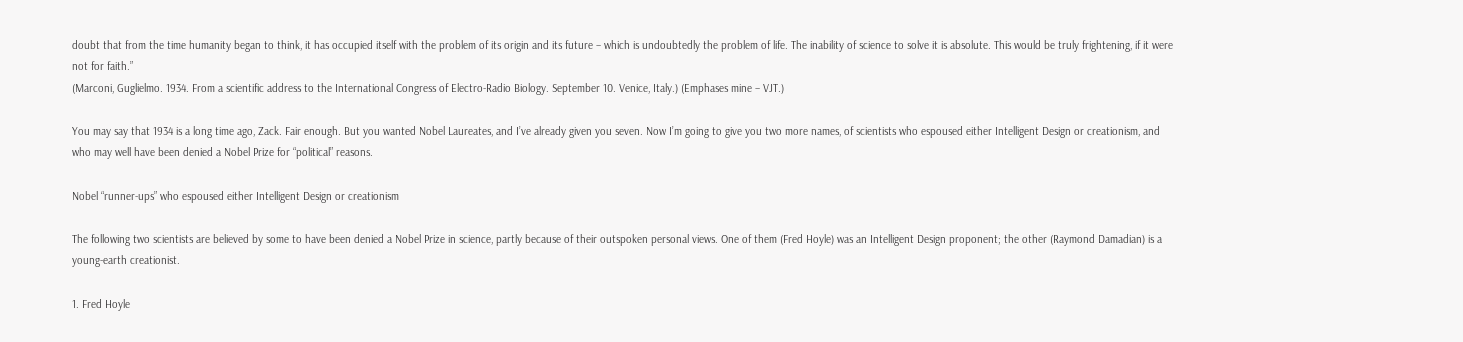doubt that from the time humanity began to think, it has occupied itself with the problem of its origin and its future – which is undoubtedly the problem of life. The inability of science to solve it is absolute. This would be truly frightening, if it were not for faith.”
(Marconi, Guglielmo. 1934. From a scientific address to the International Congress of Electro-Radio Biology. September 10. Venice, Italy.) (Emphases mine – VJT.)

You may say that 1934 is a long time ago, Zack. Fair enough. But you wanted Nobel Laureates, and I’ve already given you seven. Now I’m going to give you two more names, of scientists who espoused either Intelligent Design or creationism, and who may well have been denied a Nobel Prize for “political” reasons.

Nobel “runner-ups” who espoused either Intelligent Design or creationism

The following two scientists are believed by some to have been denied a Nobel Prize in science, partly because of their outspoken personal views. One of them (Fred Hoyle) was an Intelligent Design proponent; the other (Raymond Damadian) is a young-earth creationist.

1. Fred Hoyle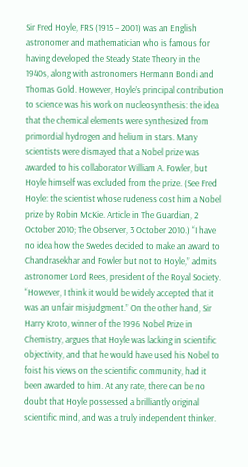Sir Fred Hoyle, FRS (1915 – 2001) was an English astronomer and mathematician who is famous for having developed the Steady State Theory in the 1940s, along with astronomers Hermann Bondi and Thomas Gold. However, Hoyle’s principal contribution to science was his work on nucleosynthesis: the idea that the chemical elements were synthesized from primordial hydrogen and helium in stars. Many scientists were dismayed that a Nobel prize was awarded to his collaborator William A. Fowler, but Hoyle himself was excluded from the prize. (See Fred Hoyle: the scientist whose rudeness cost him a Nobel prize by Robin McKie. Article in The Guardian, 2 October 2010; The Observer, 3 October 2010.) “I have no idea how the Swedes decided to make an award to Chandrasekhar and Fowler but not to Hoyle,” admits astronomer Lord Rees, president of the Royal Society. “However, I think it would be widely accepted that it was an unfair misjudgment.” On the other hand, Sir Harry Kroto, winner of the 1996 Nobel Prize in Chemistry, argues that Hoyle was lacking in scientific objectivity, and that he would have used his Nobel to foist his views on the scientific community, had it been awarded to him. At any rate, there can be no doubt that Hoyle possessed a brilliantly original scientific mind, and was a truly independent thinker.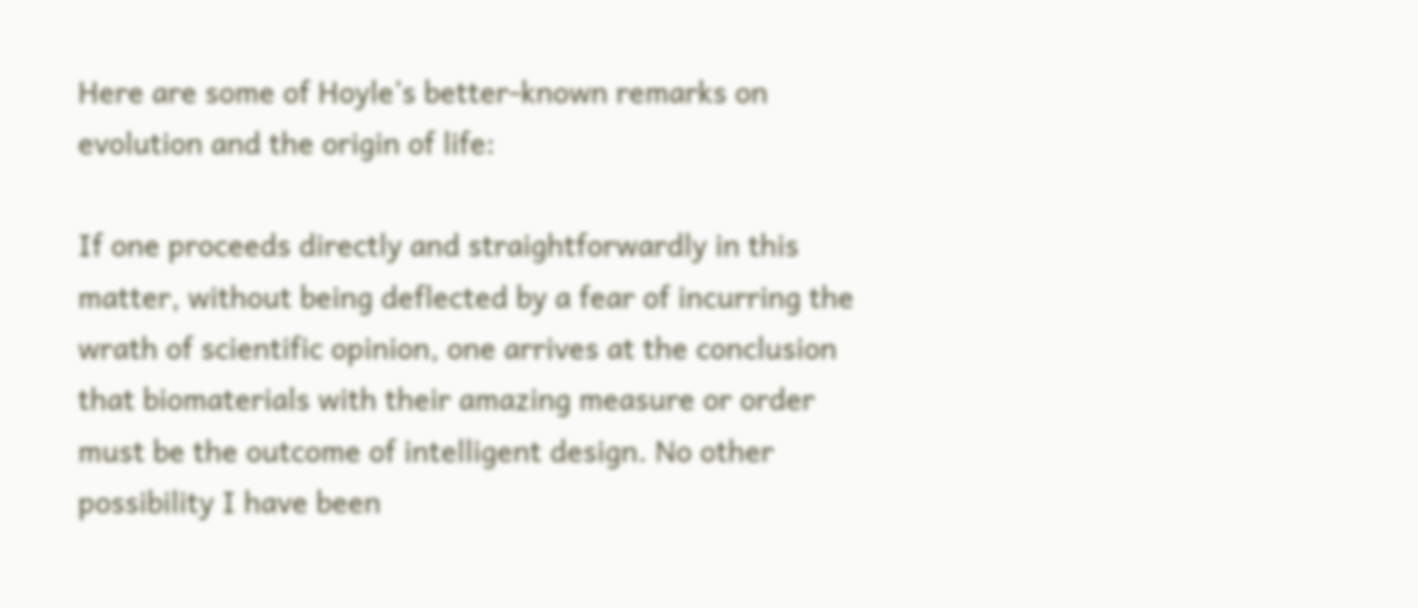Here are some of Hoyle’s better-known remarks on evolution and the origin of life:

If one proceeds directly and straightforwardly in this matter, without being deflected by a fear of incurring the wrath of scientific opinion, one arrives at the conclusion that biomaterials with their amazing measure or order must be the outcome of intelligent design. No other possibility I have been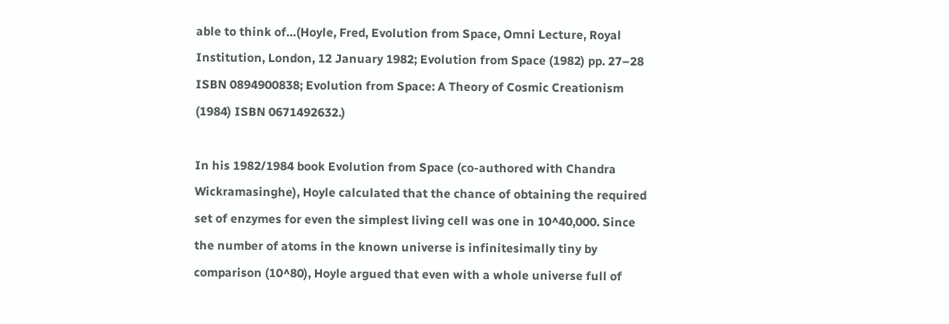able to think of…(Hoyle, Fred, Evolution from Space, Omni Lecture, Royal Institution, London, 12 January 1982; Evolution from Space (1982) pp. 27–28 ISBN 0894900838; Evolution from Space: A Theory of Cosmic Creationism (1984) ISBN 0671492632.)

In his 1982/1984 book Evolution from Space (co-authored with Chandra Wickramasinghe), Hoyle calculated that the chance of obtaining the required set of enzymes for even the simplest living cell was one in 10^40,000. Since the number of atoms in the known universe is infinitesimally tiny by comparison (10^80), Hoyle argued that even with a whole universe full of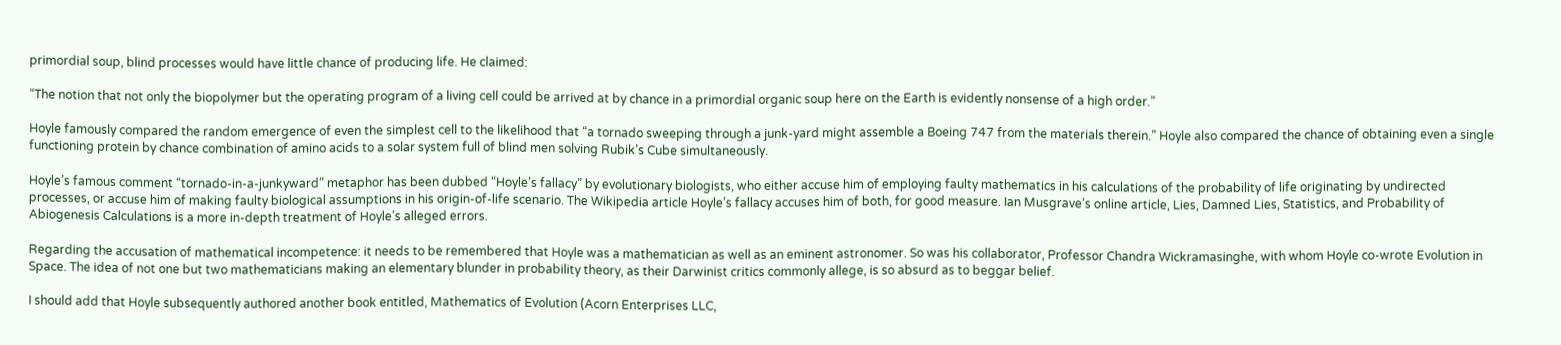primordial soup, blind processes would have little chance of producing life. He claimed:

“The notion that not only the biopolymer but the operating program of a living cell could be arrived at by chance in a primordial organic soup here on the Earth is evidently nonsense of a high order.”

Hoyle famously compared the random emergence of even the simplest cell to the likelihood that “a tornado sweeping through a junk-yard might assemble a Boeing 747 from the materials therein.” Hoyle also compared the chance of obtaining even a single functioning protein by chance combination of amino acids to a solar system full of blind men solving Rubik’s Cube simultaneously.

Hoyle’s famous comment “tornado-in-a-junkyward” metaphor has been dubbed “Hoyle’s fallacy” by evolutionary biologists, who either accuse him of employing faulty mathematics in his calculations of the probability of life originating by undirected processes, or accuse him of making faulty biological assumptions in his origin-of-life scenario. The Wikipedia article Hoyle’s fallacy accuses him of both, for good measure. Ian Musgrave’s online article, Lies, Damned Lies, Statistics, and Probability of Abiogenesis Calculations is a more in-depth treatment of Hoyle’s alleged errors.

Regarding the accusation of mathematical incompetence: it needs to be remembered that Hoyle was a mathematician as well as an eminent astronomer. So was his collaborator, Professor Chandra Wickramasinghe, with whom Hoyle co-wrote Evolution in Space. The idea of not one but two mathematicians making an elementary blunder in probability theory, as their Darwinist critics commonly allege, is so absurd as to beggar belief.

I should add that Hoyle subsequently authored another book entitled, Mathematics of Evolution (Acorn Enterprises LLC,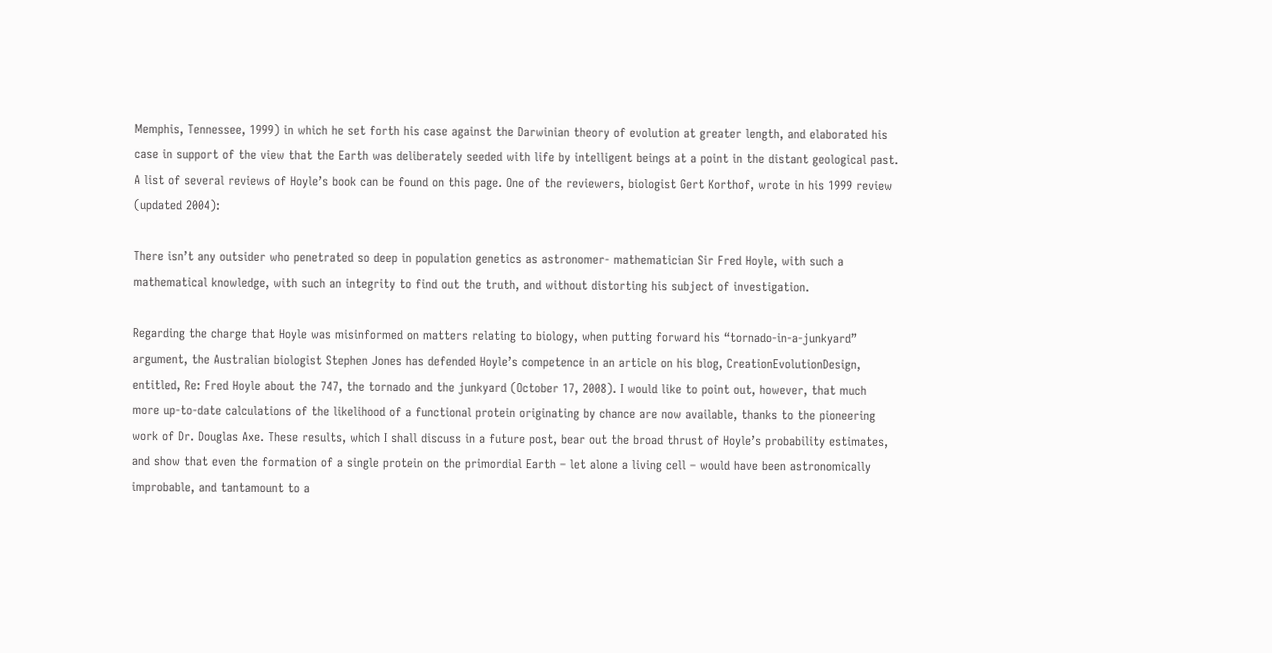Memphis, Tennessee, 1999) in which he set forth his case against the Darwinian theory of evolution at greater length, and elaborated his case in support of the view that the Earth was deliberately seeded with life by intelligent beings at a point in the distant geological past. A list of several reviews of Hoyle’s book can be found on this page. One of the reviewers, biologist Gert Korthof, wrote in his 1999 review (updated 2004):

There isn’t any outsider who penetrated so deep in population genetics as astronomer- mathematician Sir Fred Hoyle, with such a mathematical knowledge, with such an integrity to find out the truth, and without distorting his subject of investigation.

Regarding the charge that Hoyle was misinformed on matters relating to biology, when putting forward his “tornado-in-a-junkyard” argument, the Australian biologist Stephen Jones has defended Hoyle’s competence in an article on his blog, CreationEvolutionDesign, entitled, Re: Fred Hoyle about the 747, the tornado and the junkyard (October 17, 2008). I would like to point out, however, that much more up-to-date calculations of the likelihood of a functional protein originating by chance are now available, thanks to the pioneering work of Dr. Douglas Axe. These results, which I shall discuss in a future post, bear out the broad thrust of Hoyle’s probability estimates, and show that even the formation of a single protein on the primordial Earth – let alone a living cell – would have been astronomically improbable, and tantamount to a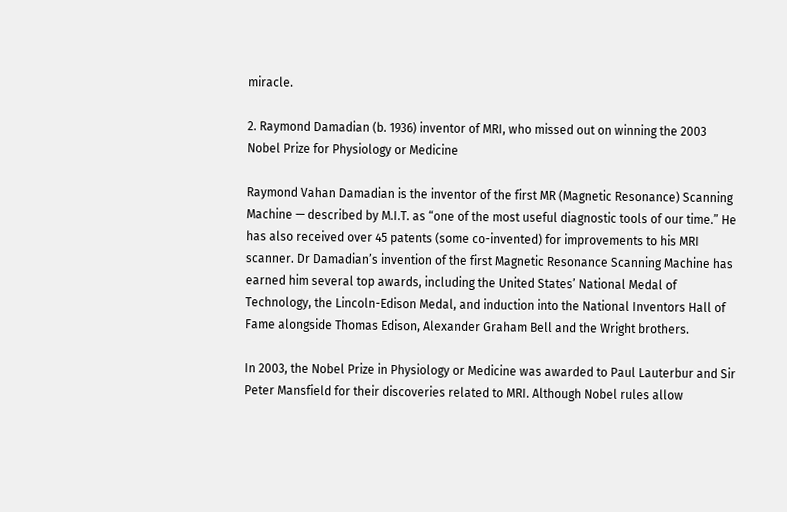miracle.

2. Raymond Damadian (b. 1936) inventor of MRI, who missed out on winning the 2003 Nobel Prize for Physiology or Medicine

Raymond Vahan Damadian is the inventor of the first MR (Magnetic Resonance) Scanning Machine — described by M.I.T. as “one of the most useful diagnostic tools of our time.” He has also received over 45 patents (some co-invented) for improvements to his MRI scanner. Dr Damadian’s invention of the first Magnetic Resonance Scanning Machine has earned him several top awards, including the United States’ National Medal of Technology, the Lincoln-Edison Medal, and induction into the National Inventors Hall of Fame alongside Thomas Edison, Alexander Graham Bell and the Wright brothers.

In 2003, the Nobel Prize in Physiology or Medicine was awarded to Paul Lauterbur and Sir Peter Mansfield for their discoveries related to MRI. Although Nobel rules allow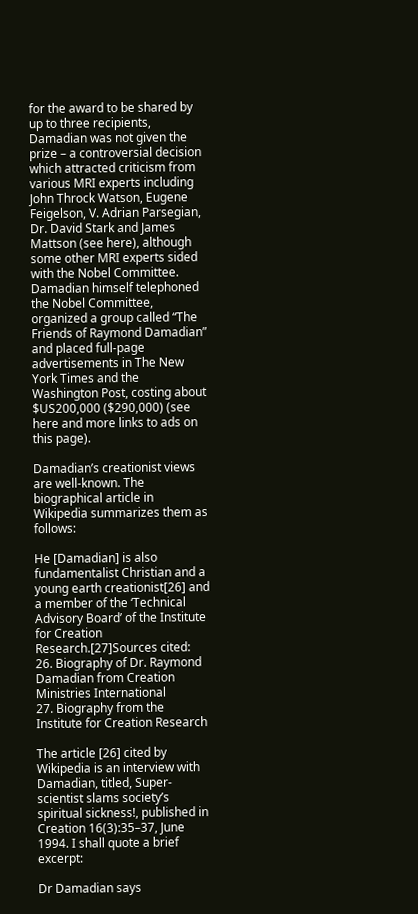for the award to be shared by up to three recipients, Damadian was not given the prize – a controversial decision which attracted criticism from various MRI experts including John Throck Watson, Eugene Feigelson, V. Adrian Parsegian, Dr. David Stark and James Mattson (see here), although some other MRI experts sided with the Nobel Committee. Damadian himself telephoned the Nobel Committee, organized a group called “The Friends of Raymond Damadian” and placed full-page advertisements in The New York Times and the Washington Post, costing about $US200,000 ($290,000) (see here and more links to ads on this page).

Damadian’s creationist views are well-known. The biographical article in Wikipedia summarizes them as follows:

He [Damadian] is also fundamentalist Christian and a young earth creationist[26] and a member of the ‘Technical Advisory Board’ of the Institute for Creation Research.[27]Sources cited:
26. Biography of Dr. Raymond Damadian from Creation Ministries International
27. Biography from the Institute for Creation Research

The article [26] cited by Wikipedia is an interview with Damadian, titled, Super-scientist slams society’s spiritual sickness!, published in Creation 16(3):35–37, June 1994. I shall quote a brief excerpt:

Dr Damadian says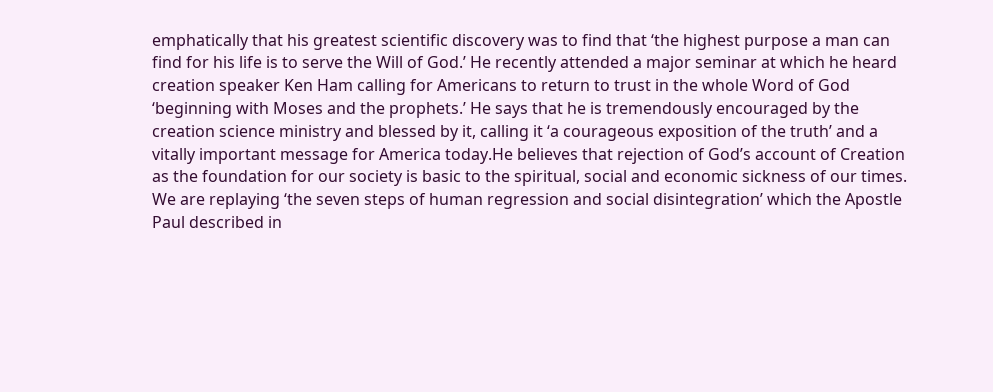emphatically that his greatest scientific discovery was to find that ‘the highest purpose a man can find for his life is to serve the Will of God.’ He recently attended a major seminar at which he heard creation speaker Ken Ham calling for Americans to return to trust in the whole Word of God ‘beginning with Moses and the prophets.’ He says that he is tremendously encouraged by the creation science ministry and blessed by it, calling it ‘a courageous exposition of the truth’ and a vitally important message for America today.He believes that rejection of God’s account of Creation as the foundation for our society is basic to the spiritual, social and economic sickness of our times. We are replaying ‘the seven steps of human regression and social disintegration’ which the Apostle Paul described in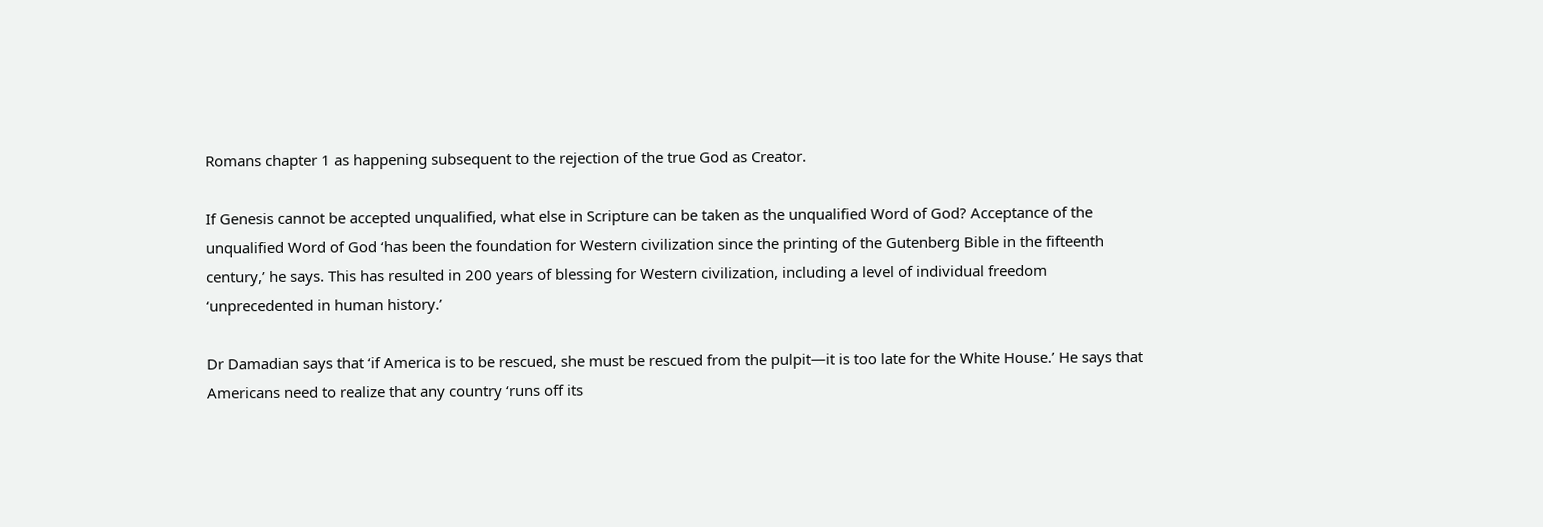Romans chapter 1 as happening subsequent to the rejection of the true God as Creator.

If Genesis cannot be accepted unqualified, what else in Scripture can be taken as the unqualified Word of God? Acceptance of the unqualified Word of God ‘has been the foundation for Western civilization since the printing of the Gutenberg Bible in the fifteenth century,’ he says. This has resulted in 200 years of blessing for Western civilization, including a level of individual freedom ‘unprecedented in human history.’

Dr Damadian says that ‘if America is to be rescued, she must be rescued from the pulpit—it is too late for the White House.’ He says that Americans need to realize that any country ‘runs off its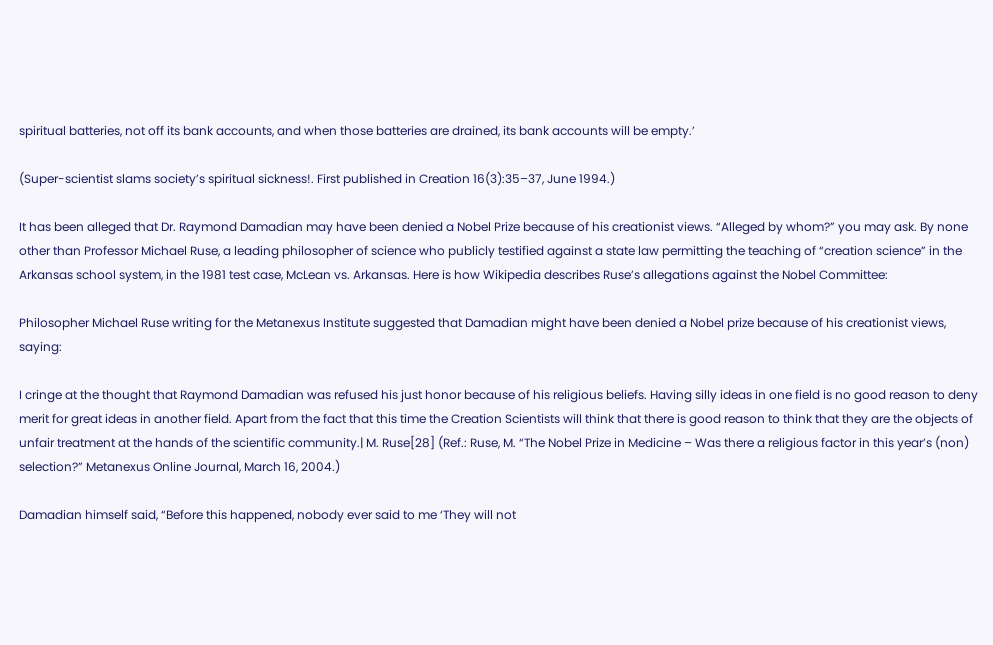spiritual batteries, not off its bank accounts, and when those batteries are drained, its bank accounts will be empty.’

(Super-scientist slams society’s spiritual sickness!. First published in Creation 16(3):35–37, June 1994.)

It has been alleged that Dr. Raymond Damadian may have been denied a Nobel Prize because of his creationist views. “Alleged by whom?” you may ask. By none other than Professor Michael Ruse, a leading philosopher of science who publicly testified against a state law permitting the teaching of “creation science” in the Arkansas school system, in the 1981 test case, McLean vs. Arkansas. Here is how Wikipedia describes Ruse’s allegations against the Nobel Committee:

Philosopher Michael Ruse writing for the Metanexus Institute suggested that Damadian might have been denied a Nobel prize because of his creationist views, saying:

I cringe at the thought that Raymond Damadian was refused his just honor because of his religious beliefs. Having silly ideas in one field is no good reason to deny merit for great ideas in another field. Apart from the fact that this time the Creation Scientists will think that there is good reason to think that they are the objects of unfair treatment at the hands of the scientific community.| M. Ruse[28] (Ref.: Ruse, M. “The Nobel Prize in Medicine – Was there a religious factor in this year’s (non) selection?” Metanexus Online Journal, March 16, 2004.)

Damadian himself said, “Before this happened, nobody ever said to me ‘They will not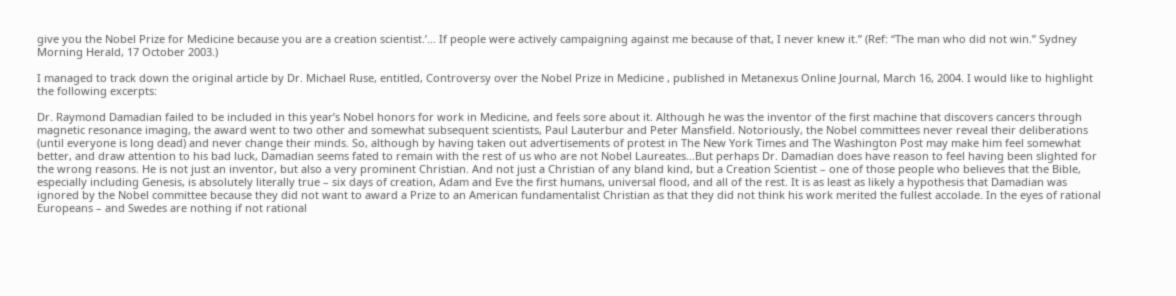give you the Nobel Prize for Medicine because you are a creation scientist.’… If people were actively campaigning against me because of that, I never knew it.” (Ref: “The man who did not win.” Sydney Morning Herald, 17 October 2003.)

I managed to track down the original article by Dr. Michael Ruse, entitled, Controversy over the Nobel Prize in Medicine , published in Metanexus Online Journal, March 16, 2004. I would like to highlight the following excerpts:

Dr. Raymond Damadian failed to be included in this year’s Nobel honors for work in Medicine, and feels sore about it. Although he was the inventor of the first machine that discovers cancers through magnetic resonance imaging, the award went to two other and somewhat subsequent scientists, Paul Lauterbur and Peter Mansfield. Notoriously, the Nobel committees never reveal their deliberations (until everyone is long dead) and never change their minds. So, although by having taken out advertisements of protest in The New York Times and The Washington Post may make him feel somewhat better, and draw attention to his bad luck, Damadian seems fated to remain with the rest of us who are not Nobel Laureates…But perhaps Dr. Damadian does have reason to feel having been slighted for the wrong reasons. He is not just an inventor, but also a very prominent Christian. And not just a Christian of any bland kind, but a Creation Scientist – one of those people who believes that the Bible, especially including Genesis, is absolutely literally true – six days of creation, Adam and Eve the first humans, universal flood, and all of the rest. It is as least as likely a hypothesis that Damadian was ignored by the Nobel committee because they did not want to award a Prize to an American fundamentalist Christian as that they did not think his work merited the fullest accolade. In the eyes of rational Europeans – and Swedes are nothing if not rational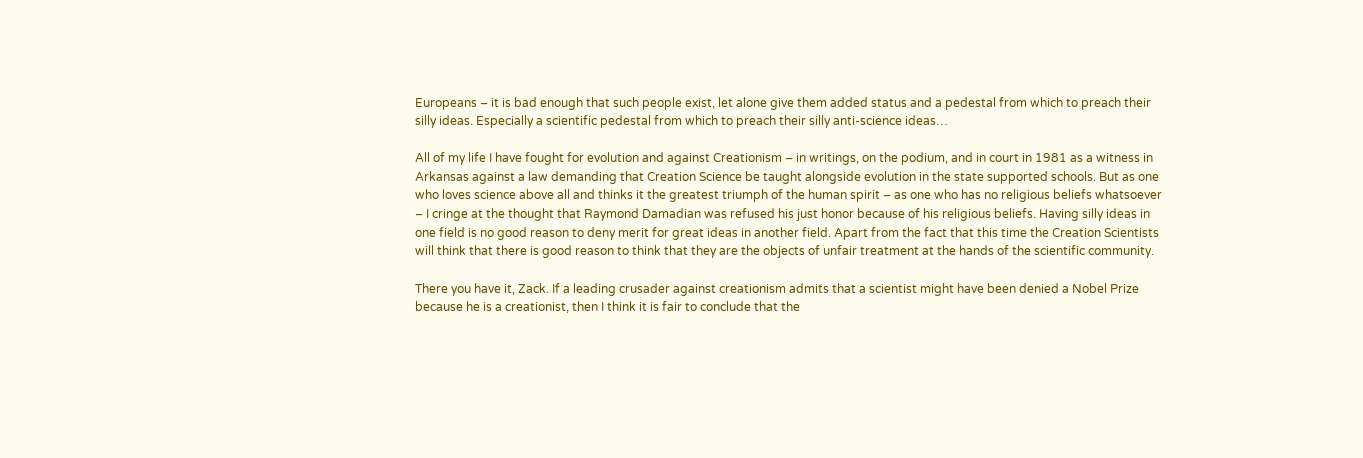Europeans – it is bad enough that such people exist, let alone give them added status and a pedestal from which to preach their silly ideas. Especially a scientific pedestal from which to preach their silly anti-science ideas…

All of my life I have fought for evolution and against Creationism – in writings, on the podium, and in court in 1981 as a witness in Arkansas against a law demanding that Creation Science be taught alongside evolution in the state supported schools. But as one who loves science above all and thinks it the greatest triumph of the human spirit – as one who has no religious beliefs whatsoever – I cringe at the thought that Raymond Damadian was refused his just honor because of his religious beliefs. Having silly ideas in one field is no good reason to deny merit for great ideas in another field. Apart from the fact that this time the Creation Scientists will think that there is good reason to think that they are the objects of unfair treatment at the hands of the scientific community.

There you have it, Zack. If a leading crusader against creationism admits that a scientist might have been denied a Nobel Prize because he is a creationist, then I think it is fair to conclude that the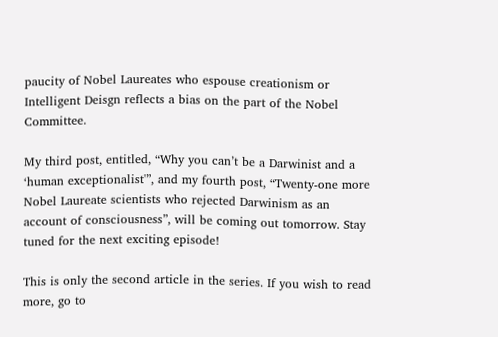paucity of Nobel Laureates who espouse creationism or Intelligent Deisgn reflects a bias on the part of the Nobel Committee.

My third post, entitled, “Why you can’t be a Darwinist and a ‘human exceptionalist'”, and my fourth post, “Twenty-one more Nobel Laureate scientists who rejected Darwinism as an account of consciousness”, will be coming out tomorrow. Stay tuned for the next exciting episode!

This is only the second article in the series. If you wish to read more, go to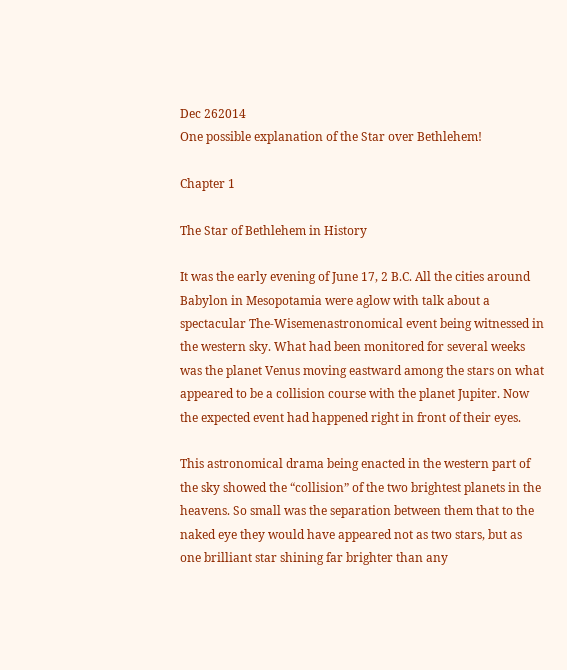Dec 262014
One possible explanation of the Star over Bethlehem!

Chapter 1

The Star of Bethlehem in History

It was the early evening of June 17, 2 B.C. All the cities around Babylon in Mesopotamia were aglow with talk about a spectacular The-Wisemenastronomical event being witnessed in the western sky. What had been monitored for several weeks was the planet Venus moving eastward among the stars on what appeared to be a collision course with the planet Jupiter. Now the expected event had happened right in front of their eyes.

This astronomical drama being enacted in the western part of the sky showed the “collision” of the two brightest planets in the heavens. So small was the separation between them that to the naked eye they would have appeared not as two stars, but as one brilliant star shining far brighter than any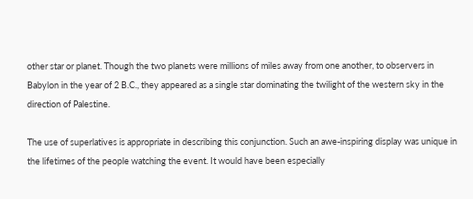other star or planet. Though the two planets were millions of miles away from one another, to observers in Babylon in the year of 2 B.C., they appeared as a single star dominating the twilight of the western sky in the direction of Palestine.

The use of superlatives is appropriate in describing this conjunction. Such an awe-inspiring display was unique in the lifetimes of the people watching the event. It would have been especially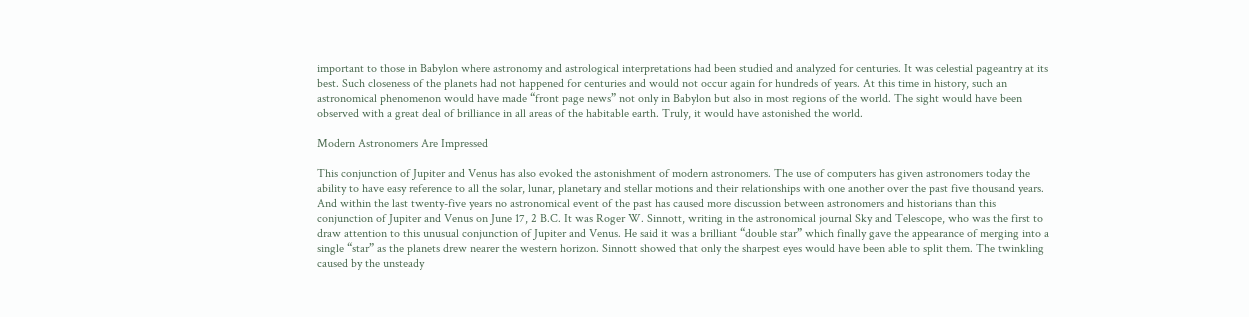important to those in Babylon where astronomy and astrological interpretations had been studied and analyzed for centuries. It was celestial pageantry at its best. Such closeness of the planets had not happened for centuries and would not occur again for hundreds of years. At this time in history, such an astronomical phenomenon would have made “front page news” not only in Babylon but also in most regions of the world. The sight would have been observed with a great deal of brilliance in all areas of the habitable earth. Truly, it would have astonished the world.

Modern Astronomers Are Impressed

This conjunction of Jupiter and Venus has also evoked the astonishment of modern astronomers. The use of computers has given astronomers today the ability to have easy reference to all the solar, lunar, planetary and stellar motions and their relationships with one another over the past five thousand years. And within the last twenty-five years no astronomical event of the past has caused more discussion between astronomers and historians than this conjunction of Jupiter and Venus on June 17, 2 B.C. It was Roger W. Sinnott, writing in the astronomical journal Sky and Telescope, who was the first to draw attention to this unusual conjunction of Jupiter and Venus. He said it was a brilliant “double star” which finally gave the appearance of merging into a single “star” as the planets drew nearer the western horizon. Sinnott showed that only the sharpest eyes would have been able to split them. The twinkling caused by the unsteady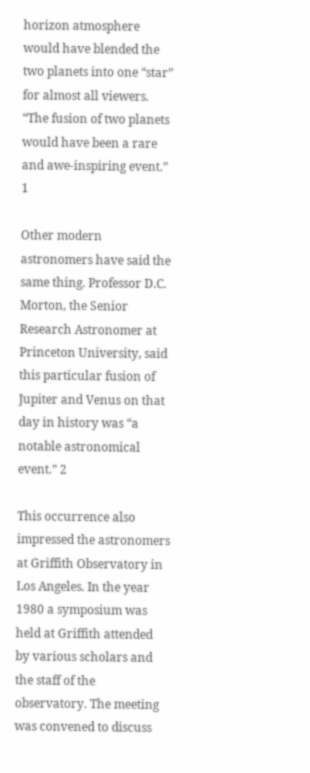horizon atmosphere would have blended the two planets into one “star” for almost all viewers. “The fusion of two planets would have been a rare and awe-inspiring event.” 1

Other modern astronomers have said the same thing. Professor D.C. Morton, the Senior Research Astronomer at Princeton University, said this particular fusion of Jupiter and Venus on that day in history was “a notable astronomical event.” 2

This occurrence also impressed the astronomers at Griffith Observatory in Los Angeles. In the year 1980 a symposium was held at Griffith attended by various scholars and the staff of the observatory. The meeting was convened to discuss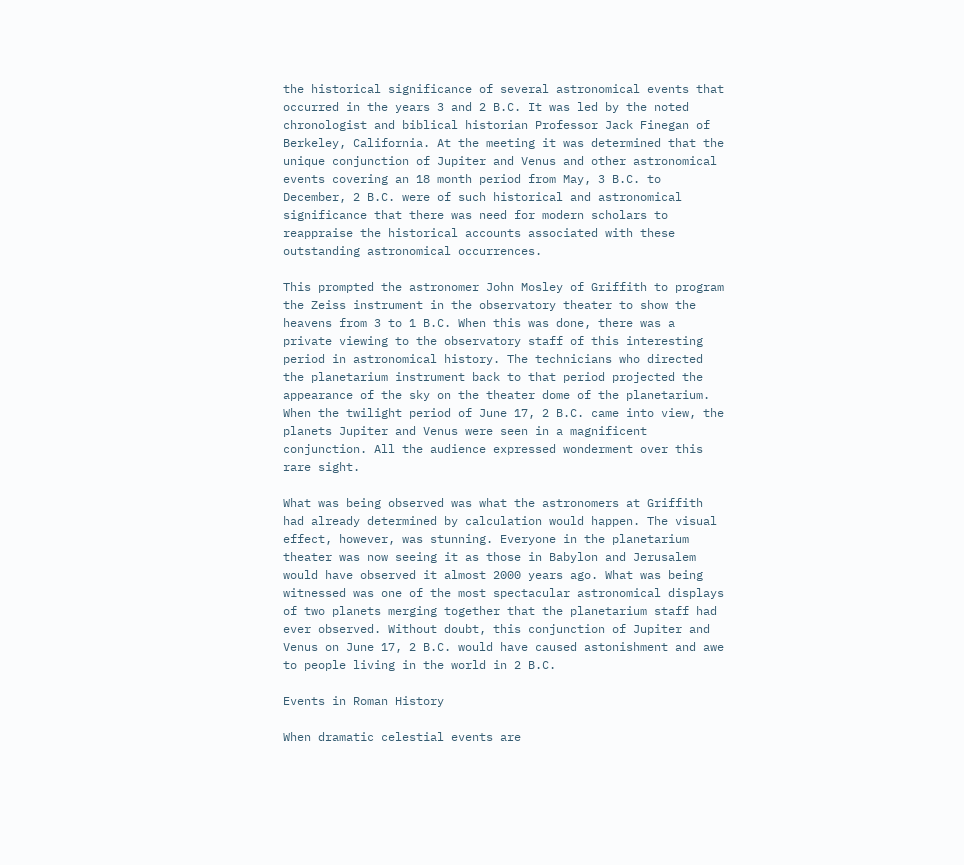the historical significance of several astronomical events that occurred in the years 3 and 2 B.C. It was led by the noted chronologist and biblical historian Professor Jack Finegan of Berkeley, California. At the meeting it was determined that the unique conjunction of Jupiter and Venus and other astronomical events covering an 18 month period from May, 3 B.C. to December, 2 B.C. were of such historical and astronomical significance that there was need for modern scholars to reappraise the historical accounts associated with these outstanding astronomical occurrences.

This prompted the astronomer John Mosley of Griffith to program the Zeiss instrument in the observatory theater to show the heavens from 3 to 1 B.C. When this was done, there was a private viewing to the observatory staff of this interesting period in astronomical history. The technicians who directed the planetarium instrument back to that period projected the appearance of the sky on the theater dome of the planetarium. When the twilight period of June 17, 2 B.C. came into view, the planets Jupiter and Venus were seen in a magnificent conjunction. All the audience expressed wonderment over this rare sight.

What was being observed was what the astronomers at Griffith had already determined by calculation would happen. The visual effect, however, was stunning. Everyone in the planetarium theater was now seeing it as those in Babylon and Jerusalem would have observed it almost 2000 years ago. What was being witnessed was one of the most spectacular astronomical displays of two planets merging together that the planetarium staff had ever observed. Without doubt, this conjunction of Jupiter and Venus on June 17, 2 B.C. would have caused astonishment and awe to people living in the world in 2 B.C.

Events in Roman History

When dramatic celestial events are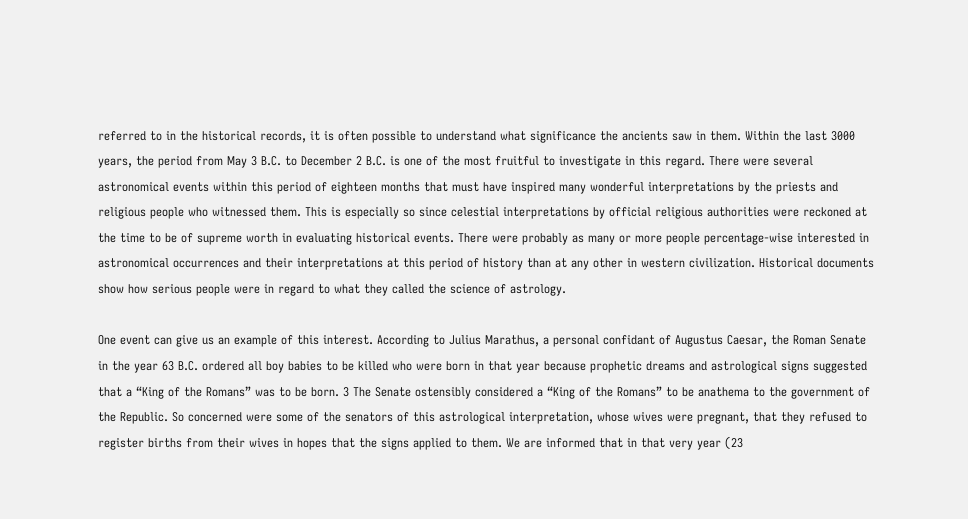referred to in the historical records, it is often possible to understand what significance the ancients saw in them. Within the last 3000 years, the period from May 3 B.C. to December 2 B.C. is one of the most fruitful to investigate in this regard. There were several astronomical events within this period of eighteen months that must have inspired many wonderful interpretations by the priests and religious people who witnessed them. This is especially so since celestial interpretations by official religious authorities were reckoned at the time to be of supreme worth in evaluating historical events. There were probably as many or more people percentage-wise interested in astronomical occurrences and their interpretations at this period of history than at any other in western civilization. Historical documents show how serious people were in regard to what they called the science of astrology.

One event can give us an example of this interest. According to Julius Marathus, a personal confidant of Augustus Caesar, the Roman Senate in the year 63 B.C. ordered all boy babies to be killed who were born in that year because prophetic dreams and astrological signs suggested that a “King of the Romans” was to be born. 3 The Senate ostensibly considered a “King of the Romans” to be anathema to the government of the Republic. So concerned were some of the senators of this astrological interpretation, whose wives were pregnant, that they refused to register births from their wives in hopes that the signs applied to them. We are informed that in that very year (23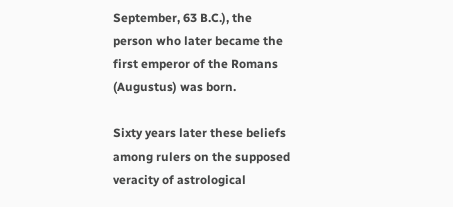September, 63 B.C.), the person who later became the first emperor of the Romans (Augustus) was born.

Sixty years later these beliefs among rulers on the supposed veracity of astrological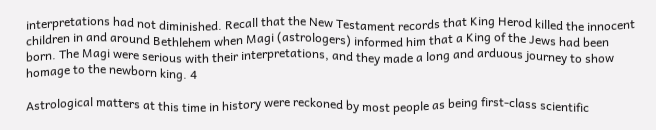interpretations had not diminished. Recall that the New Testament records that King Herod killed the innocent children in and around Bethlehem when Magi (astrologers) informed him that a King of the Jews had been born. The Magi were serious with their interpretations, and they made a long and arduous journey to show homage to the newborn king. 4

Astrological matters at this time in history were reckoned by most people as being first-class scientific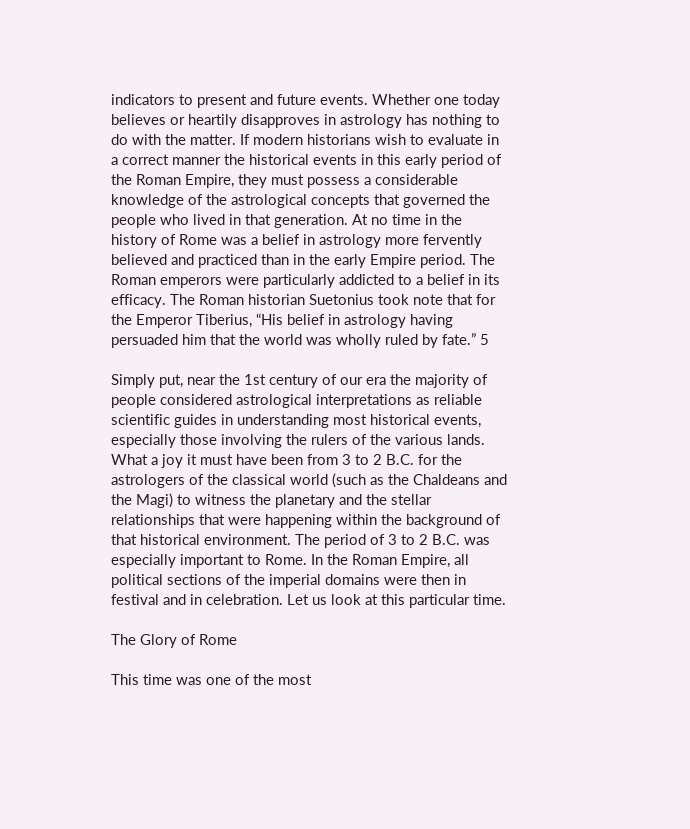indicators to present and future events. Whether one today believes or heartily disapproves in astrology has nothing to do with the matter. If modern historians wish to evaluate in a correct manner the historical events in this early period of the Roman Empire, they must possess a considerable knowledge of the astrological concepts that governed the people who lived in that generation. At no time in the history of Rome was a belief in astrology more fervently believed and practiced than in the early Empire period. The Roman emperors were particularly addicted to a belief in its efficacy. The Roman historian Suetonius took note that for the Emperor Tiberius, “His belief in astrology having persuaded him that the world was wholly ruled by fate.” 5

Simply put, near the 1st century of our era the majority of people considered astrological interpretations as reliable scientific guides in understanding most historical events, especially those involving the rulers of the various lands. What a joy it must have been from 3 to 2 B.C. for the astrologers of the classical world (such as the Chaldeans and the Magi) to witness the planetary and the stellar relationships that were happening within the background of that historical environment. The period of 3 to 2 B.C. was especially important to Rome. In the Roman Empire, all political sections of the imperial domains were then in festival and in celebration. Let us look at this particular time.

The Glory of Rome

This time was one of the most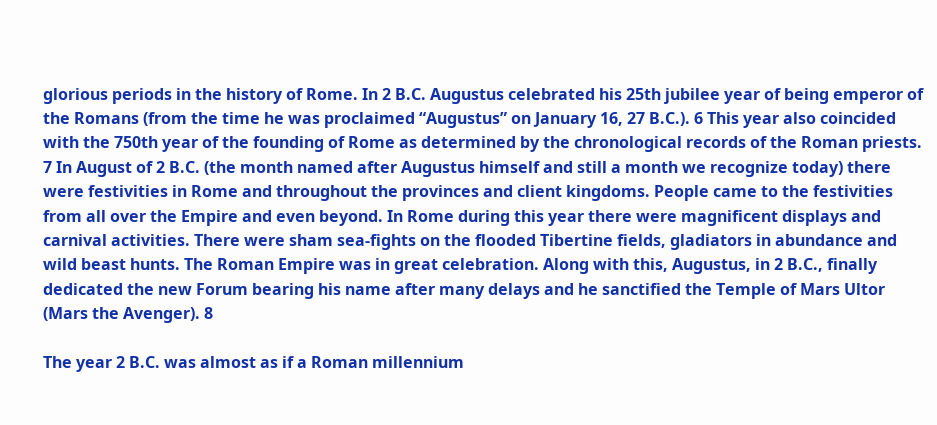glorious periods in the history of Rome. In 2 B.C. Augustus celebrated his 25th jubilee year of being emperor of the Romans (from the time he was proclaimed “Augustus” on January 16, 27 B.C.). 6 This year also coincided with the 750th year of the founding of Rome as determined by the chronological records of the Roman priests. 7 In August of 2 B.C. (the month named after Augustus himself and still a month we recognize today) there were festivities in Rome and throughout the provinces and client kingdoms. People came to the festivities from all over the Empire and even beyond. In Rome during this year there were magnificent displays and carnival activities. There were sham sea-fights on the flooded Tibertine fields, gladiators in abundance and wild beast hunts. The Roman Empire was in great celebration. Along with this, Augustus, in 2 B.C., finally dedicated the new Forum bearing his name after many delays and he sanctified the Temple of Mars Ultor (Mars the Avenger). 8

The year 2 B.C. was almost as if a Roman millennium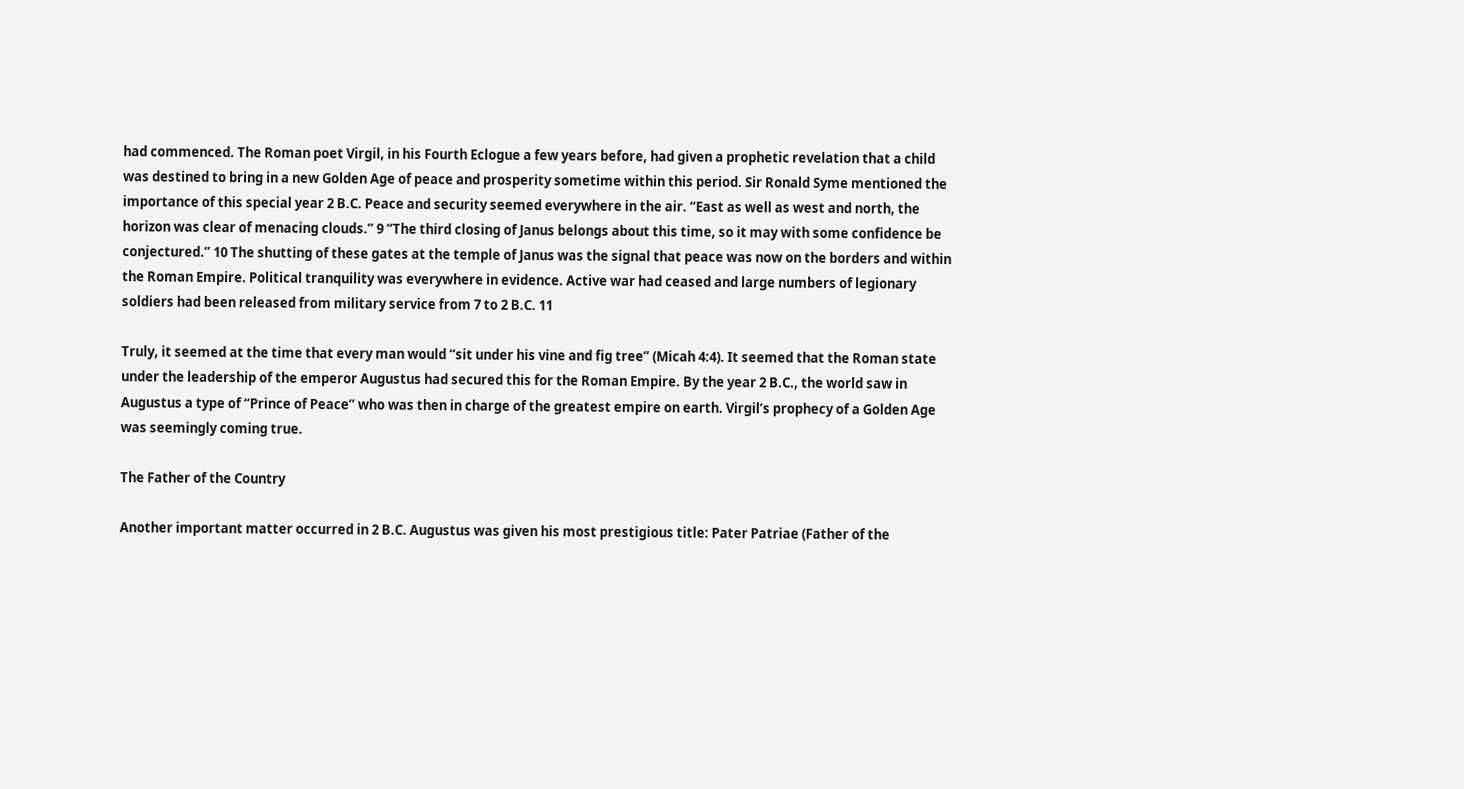had commenced. The Roman poet Virgil, in his Fourth Eclogue a few years before, had given a prophetic revelation that a child was destined to bring in a new Golden Age of peace and prosperity sometime within this period. Sir Ronald Syme mentioned the importance of this special year 2 B.C. Peace and security seemed everywhere in the air. “East as well as west and north, the horizon was clear of menacing clouds.” 9 “The third closing of Janus belongs about this time, so it may with some confidence be conjectured.” 10 The shutting of these gates at the temple of Janus was the signal that peace was now on the borders and within the Roman Empire. Political tranquility was everywhere in evidence. Active war had ceased and large numbers of legionary soldiers had been released from military service from 7 to 2 B.C. 11

Truly, it seemed at the time that every man would “sit under his vine and fig tree” (Micah 4:4). It seemed that the Roman state under the leadership of the emperor Augustus had secured this for the Roman Empire. By the year 2 B.C., the world saw in Augustus a type of “Prince of Peace” who was then in charge of the greatest empire on earth. Virgil’s prophecy of a Golden Age was seemingly coming true.

The Father of the Country

Another important matter occurred in 2 B.C. Augustus was given his most prestigious title: Pater Patriae (Father of the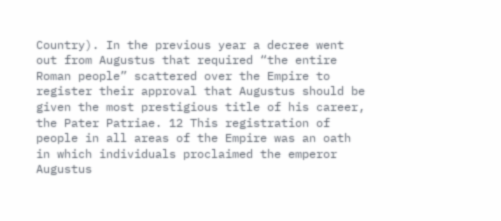Country). In the previous year a decree went out from Augustus that required “the entire Roman people” scattered over the Empire to register their approval that Augustus should be given the most prestigious title of his career, the Pater Patriae. 12 This registration of people in all areas of the Empire was an oath in which individuals proclaimed the emperor Augustus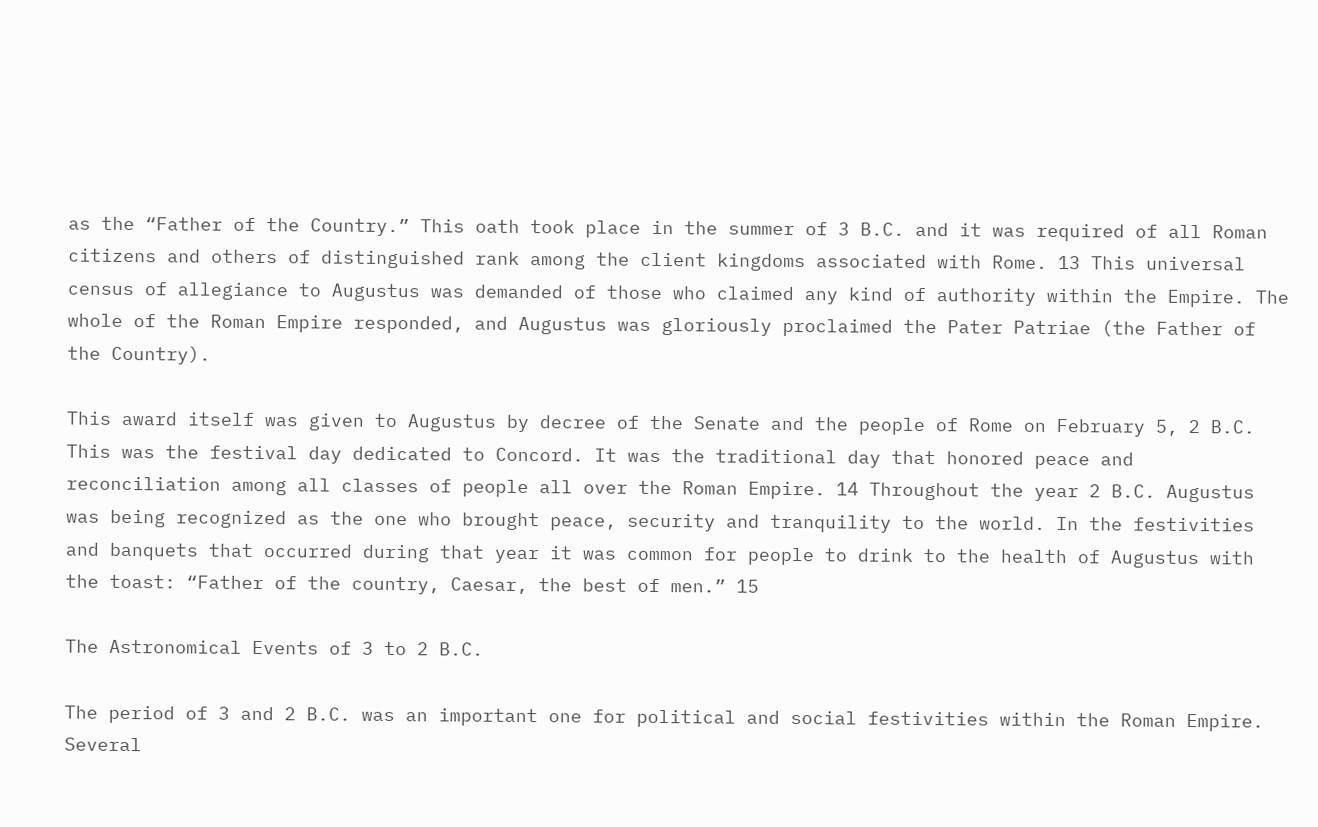as the “Father of the Country.” This oath took place in the summer of 3 B.C. and it was required of all Roman citizens and others of distinguished rank among the client kingdoms associated with Rome. 13 This universal census of allegiance to Augustus was demanded of those who claimed any kind of authority within the Empire. The whole of the Roman Empire responded, and Augustus was gloriously proclaimed the Pater Patriae (the Father of the Country).

This award itself was given to Augustus by decree of the Senate and the people of Rome on February 5, 2 B.C. This was the festival day dedicated to Concord. It was the traditional day that honored peace and reconciliation among all classes of people all over the Roman Empire. 14 Throughout the year 2 B.C. Augustus was being recognized as the one who brought peace, security and tranquility to the world. In the festivities and banquets that occurred during that year it was common for people to drink to the health of Augustus with the toast: “Father of the country, Caesar, the best of men.” 15

The Astronomical Events of 3 to 2 B.C.

The period of 3 and 2 B.C. was an important one for political and social festivities within the Roman Empire. Several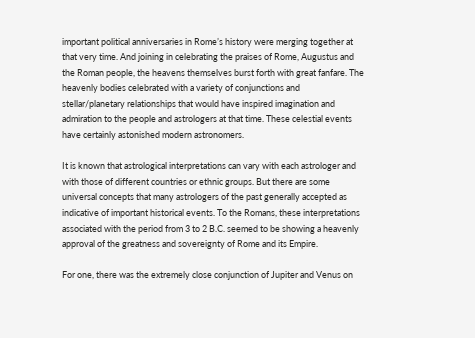important political anniversaries in Rome’s history were merging together at that very time. And joining in celebrating the praises of Rome, Augustus and the Roman people, the heavens themselves burst forth with great fanfare. The heavenly bodies celebrated with a variety of conjunctions and stellar/planetary relationships that would have inspired imagination and admiration to the people and astrologers at that time. These celestial events have certainly astonished modern astronomers.

It is known that astrological interpretations can vary with each astrologer and with those of different countries or ethnic groups. But there are some universal concepts that many astrologers of the past generally accepted as indicative of important historical events. To the Romans, these interpretations associated with the period from 3 to 2 B.C. seemed to be showing a heavenly approval of the greatness and sovereignty of Rome and its Empire.

For one, there was the extremely close conjunction of Jupiter and Venus on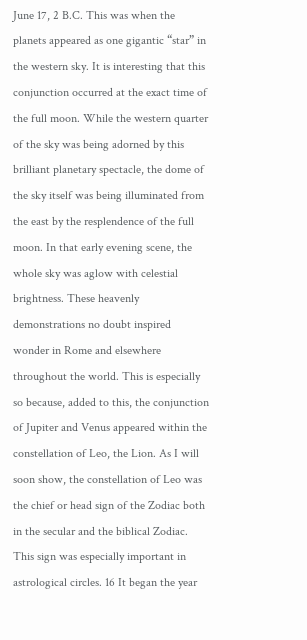June 17, 2 B.C. This was when the planets appeared as one gigantic “star” in the western sky. It is interesting that this conjunction occurred at the exact time of the full moon. While the western quarter of the sky was being adorned by this brilliant planetary spectacle, the dome of the sky itself was being illuminated from the east by the resplendence of the full moon. In that early evening scene, the whole sky was aglow with celestial brightness. These heavenly demonstrations no doubt inspired wonder in Rome and elsewhere throughout the world. This is especially so because, added to this, the conjunction of Jupiter and Venus appeared within the constellation of Leo, the Lion. As I will soon show, the constellation of Leo was the chief or head sign of the Zodiac both in the secular and the biblical Zodiac. This sign was especially important in astrological circles. 16 It began the year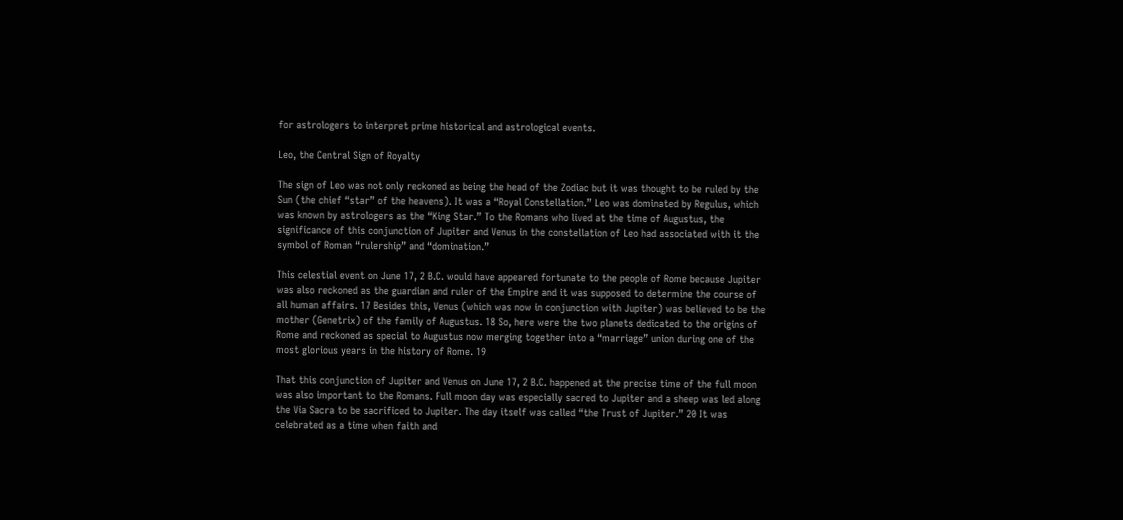for astrologers to interpret prime historical and astrological events.

Leo, the Central Sign of Royalty

The sign of Leo was not only reckoned as being the head of the Zodiac but it was thought to be ruled by the Sun (the chief “star” of the heavens). It was a “Royal Constellation.” Leo was dominated by Regulus, which was known by astrologers as the “King Star.” To the Romans who lived at the time of Augustus, the significance of this conjunction of Jupiter and Venus in the constellation of Leo had associated with it the symbol of Roman “rulership” and “domination.”

This celestial event on June 17, 2 B.C. would have appeared fortunate to the people of Rome because Jupiter was also reckoned as the guardian and ruler of the Empire and it was supposed to determine the course of all human affairs. 17 Besides this, Venus (which was now in conjunction with Jupiter) was believed to be the mother (Genetrix) of the family of Augustus. 18 So, here were the two planets dedicated to the origins of Rome and reckoned as special to Augustus now merging together into a “marriage” union during one of the most glorious years in the history of Rome. 19

That this conjunction of Jupiter and Venus on June 17, 2 B.C. happened at the precise time of the full moon was also important to the Romans. Full moon day was especially sacred to Jupiter and a sheep was led along the Via Sacra to be sacrificed to Jupiter. The day itself was called “the Trust of Jupiter.” 20 It was celebrated as a time when faith and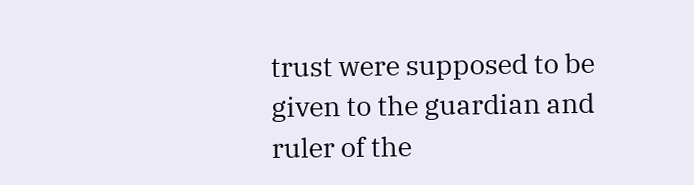trust were supposed to be given to the guardian and ruler of the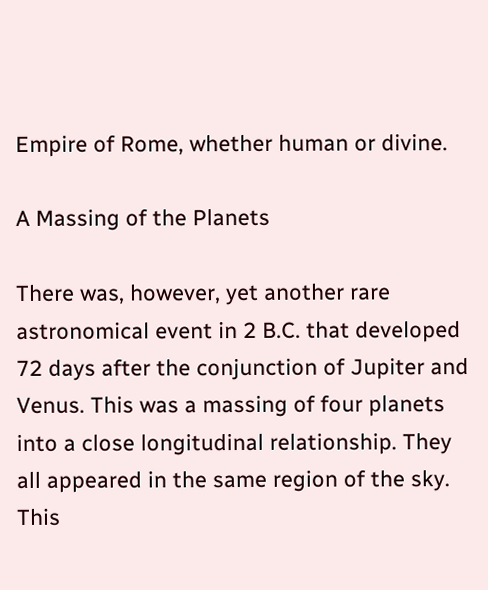Empire of Rome, whether human or divine.

A Massing of the Planets

There was, however, yet another rare astronomical event in 2 B.C. that developed 72 days after the conjunction of Jupiter and Venus. This was a massing of four planets into a close longitudinal relationship. They all appeared in the same region of the sky. This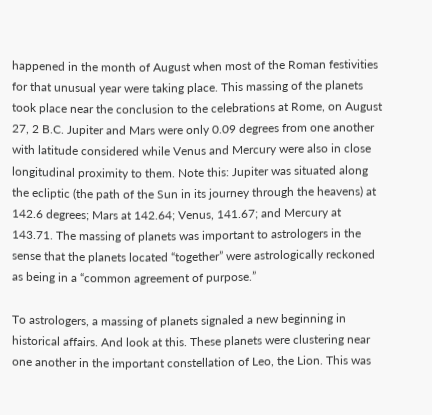happened in the month of August when most of the Roman festivities for that unusual year were taking place. This massing of the planets took place near the conclusion to the celebrations at Rome, on August 27, 2 B.C. Jupiter and Mars were only 0.09 degrees from one another with latitude considered while Venus and Mercury were also in close longitudinal proximity to them. Note this: Jupiter was situated along the ecliptic (the path of the Sun in its journey through the heavens) at 142.6 degrees; Mars at 142.64; Venus, 141.67; and Mercury at 143.71. The massing of planets was important to astrologers in the sense that the planets located “together” were astrologically reckoned as being in a “common agreement of purpose.”

To astrologers, a massing of planets signaled a new beginning in historical affairs. And look at this. These planets were clustering near one another in the important constellation of Leo, the Lion. This was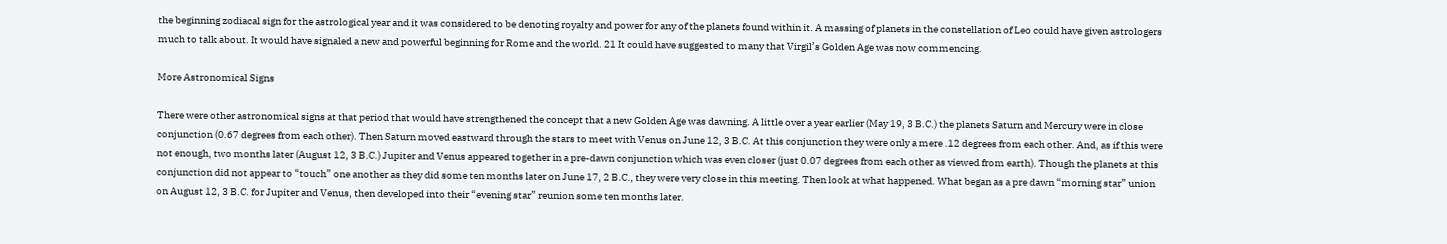the beginning zodiacal sign for the astrological year and it was considered to be denoting royalty and power for any of the planets found within it. A massing of planets in the constellation of Leo could have given astrologers much to talk about. It would have signaled a new and powerful beginning for Rome and the world. 21 It could have suggested to many that Virgil’s Golden Age was now commencing.

More Astronomical Signs

There were other astronomical signs at that period that would have strengthened the concept that a new Golden Age was dawning. A little over a year earlier (May 19, 3 B.C.) the planets Saturn and Mercury were in close conjunction (0.67 degrees from each other). Then Saturn moved eastward through the stars to meet with Venus on June 12, 3 B.C. At this conjunction they were only a mere .12 degrees from each other. And, as if this were not enough, two months later (August 12, 3 B.C.) Jupiter and Venus appeared together in a pre-dawn conjunction which was even closer (just 0.07 degrees from each other as viewed from earth). Though the planets at this conjunction did not appear to “touch” one another as they did some ten months later on June 17, 2 B.C., they were very close in this meeting. Then look at what happened. What began as a pre dawn “morning star” union on August 12, 3 B.C. for Jupiter and Venus, then developed into their “evening star” reunion some ten months later.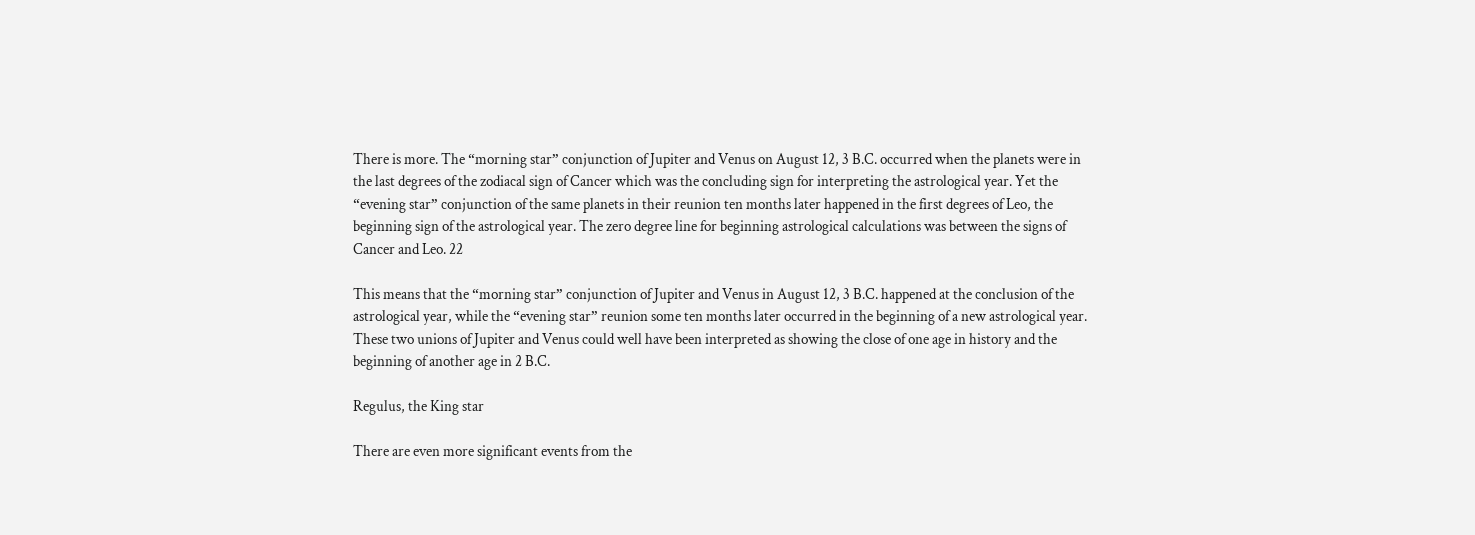There is more. The “morning star” conjunction of Jupiter and Venus on August 12, 3 B.C. occurred when the planets were in the last degrees of the zodiacal sign of Cancer which was the concluding sign for interpreting the astrological year. Yet the “evening star” conjunction of the same planets in their reunion ten months later happened in the first degrees of Leo, the beginning sign of the astrological year. The zero degree line for beginning astrological calculations was between the signs of Cancer and Leo. 22

This means that the “morning star” conjunction of Jupiter and Venus in August 12, 3 B.C. happened at the conclusion of the astrological year, while the “evening star” reunion some ten months later occurred in the beginning of a new astrological year. These two unions of Jupiter and Venus could well have been interpreted as showing the close of one age in history and the beginning of another age in 2 B.C.

Regulus, the King star

There are even more significant events from the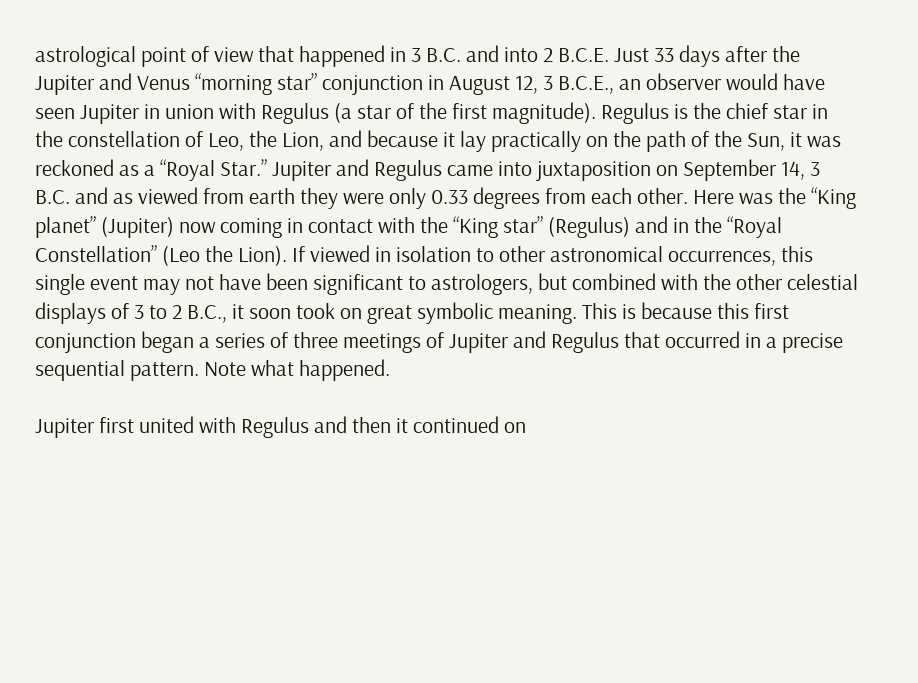astrological point of view that happened in 3 B.C. and into 2 B.C.E. Just 33 days after the Jupiter and Venus “morning star” conjunction in August 12, 3 B.C.E., an observer would have seen Jupiter in union with Regulus (a star of the first magnitude). Regulus is the chief star in the constellation of Leo, the Lion, and because it lay practically on the path of the Sun, it was reckoned as a “Royal Star.” Jupiter and Regulus came into juxtaposition on September 14, 3 B.C. and as viewed from earth they were only 0.33 degrees from each other. Here was the “King planet” (Jupiter) now coming in contact with the “King star” (Regulus) and in the “Royal Constellation” (Leo the Lion). If viewed in isolation to other astronomical occurrences, this single event may not have been significant to astrologers, but combined with the other celestial displays of 3 to 2 B.C., it soon took on great symbolic meaning. This is because this first conjunction began a series of three meetings of Jupiter and Regulus that occurred in a precise sequential pattern. Note what happened.

Jupiter first united with Regulus and then it continued on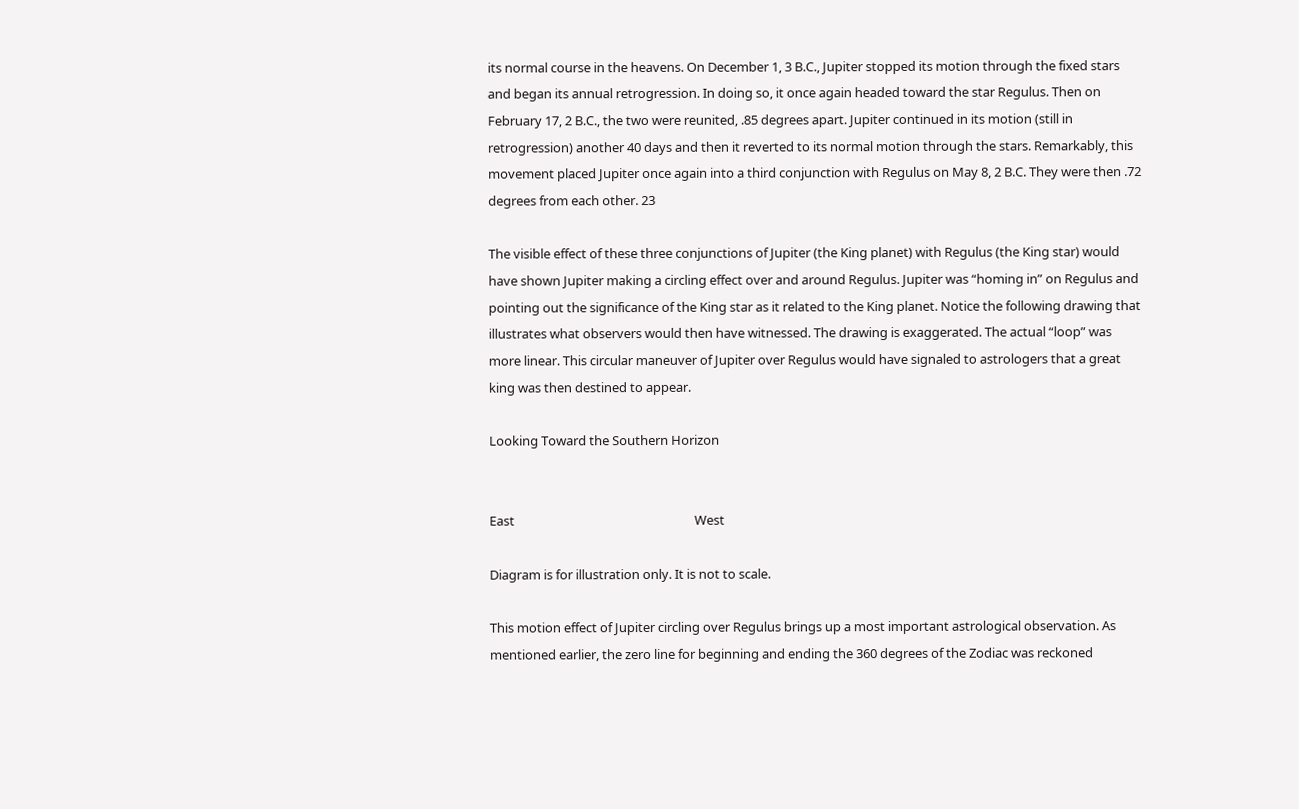its normal course in the heavens. On December 1, 3 B.C., Jupiter stopped its motion through the fixed stars and began its annual retrogression. In doing so, it once again headed toward the star Regulus. Then on February 17, 2 B.C., the two were reunited, .85 degrees apart. Jupiter continued in its motion (still in retrogression) another 40 days and then it reverted to its normal motion through the stars. Remarkably, this movement placed Jupiter once again into a third conjunction with Regulus on May 8, 2 B.C. They were then .72 degrees from each other. 23

The visible effect of these three conjunctions of Jupiter (the King planet) with Regulus (the King star) would have shown Jupiter making a circling effect over and around Regulus. Jupiter was “homing in” on Regulus and pointing out the significance of the King star as it related to the King planet. Notice the following drawing that illustrates what observers would then have witnessed. The drawing is exaggerated. The actual “loop” was more linear. This circular maneuver of Jupiter over Regulus would have signaled to astrologers that a great king was then destined to appear.

Looking Toward the Southern Horizon


East                                                            West

Diagram is for illustration only. It is not to scale.

This motion effect of Jupiter circling over Regulus brings up a most important astrological observation. As mentioned earlier, the zero line for beginning and ending the 360 degrees of the Zodiac was reckoned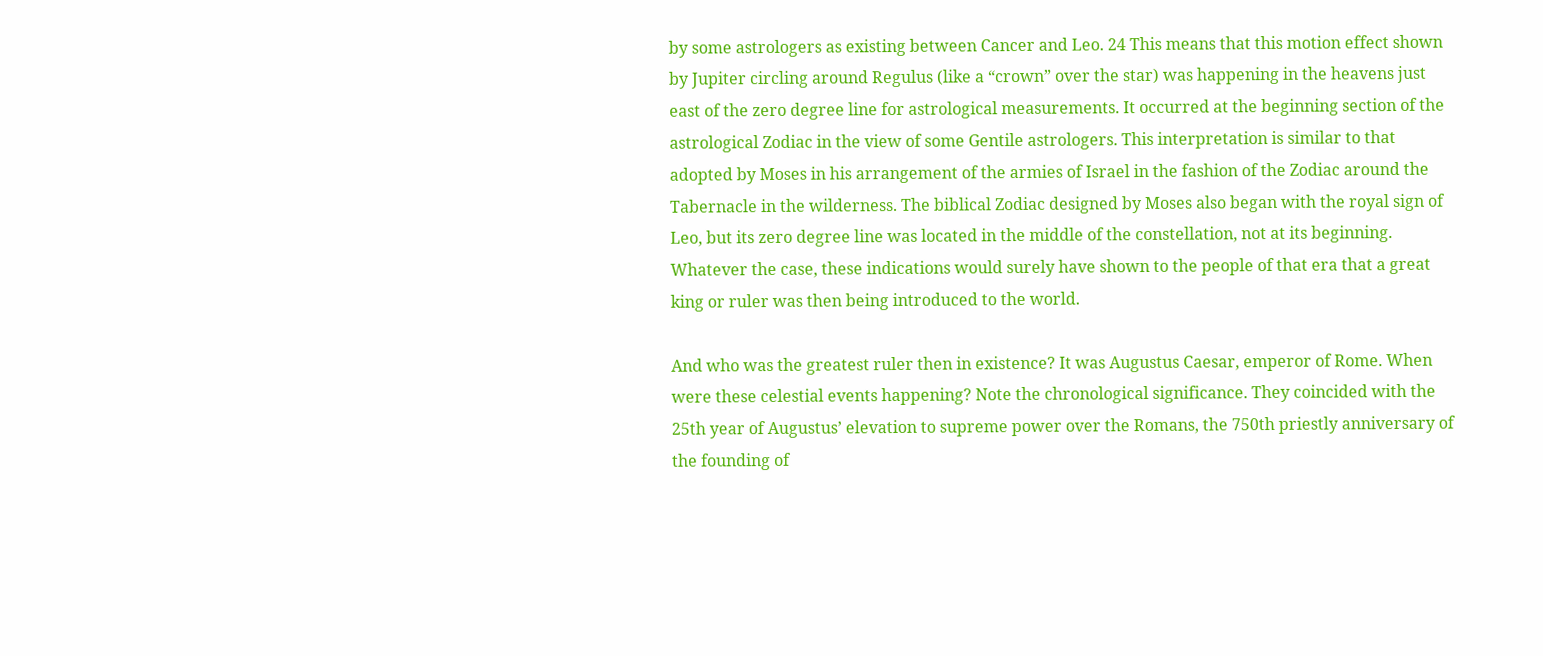by some astrologers as existing between Cancer and Leo. 24 This means that this motion effect shown by Jupiter circling around Regulus (like a “crown” over the star) was happening in the heavens just east of the zero degree line for astrological measurements. It occurred at the beginning section of the astrological Zodiac in the view of some Gentile astrologers. This interpretation is similar to that adopted by Moses in his arrangement of the armies of Israel in the fashion of the Zodiac around the Tabernacle in the wilderness. The biblical Zodiac designed by Moses also began with the royal sign of Leo, but its zero degree line was located in the middle of the constellation, not at its beginning. Whatever the case, these indications would surely have shown to the people of that era that a great king or ruler was then being introduced to the world.

And who was the greatest ruler then in existence? It was Augustus Caesar, emperor of Rome. When were these celestial events happening? Note the chronological significance. They coincided with the 25th year of Augustus’ elevation to supreme power over the Romans, the 750th priestly anniversary of the founding of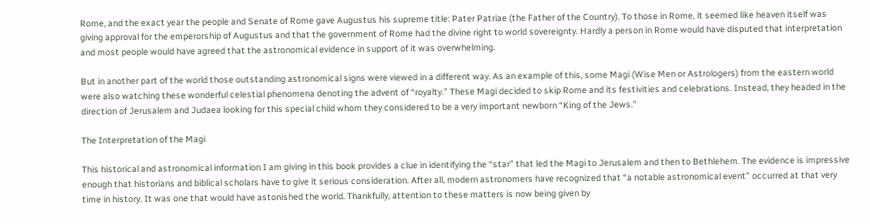Rome, and the exact year the people and Senate of Rome gave Augustus his supreme title: Pater Patriae (the Father of the Country). To those in Rome, it seemed like heaven itself was giving approval for the emperorship of Augustus and that the government of Rome had the divine right to world sovereignty. Hardly a person in Rome would have disputed that interpretation and most people would have agreed that the astronomical evidence in support of it was overwhelming.

But in another part of the world those outstanding astronomical signs were viewed in a different way. As an example of this, some Magi (Wise Men or Astrologers) from the eastern world were also watching these wonderful celestial phenomena denoting the advent of “royalty.” These Magi decided to skip Rome and its festivities and celebrations. Instead, they headed in the direction of Jerusalem and Judaea looking for this special child whom they considered to be a very important newborn “King of the Jews.”

The Interpretation of the Magi

This historical and astronomical information I am giving in this book provides a clue in identifying the “star” that led the Magi to Jerusalem and then to Bethlehem. The evidence is impressive enough that historians and biblical scholars have to give it serious consideration. After all, modern astronomers have recognized that “a notable astronomical event” occurred at that very time in history. It was one that would have astonished the world. Thankfully, attention to these matters is now being given by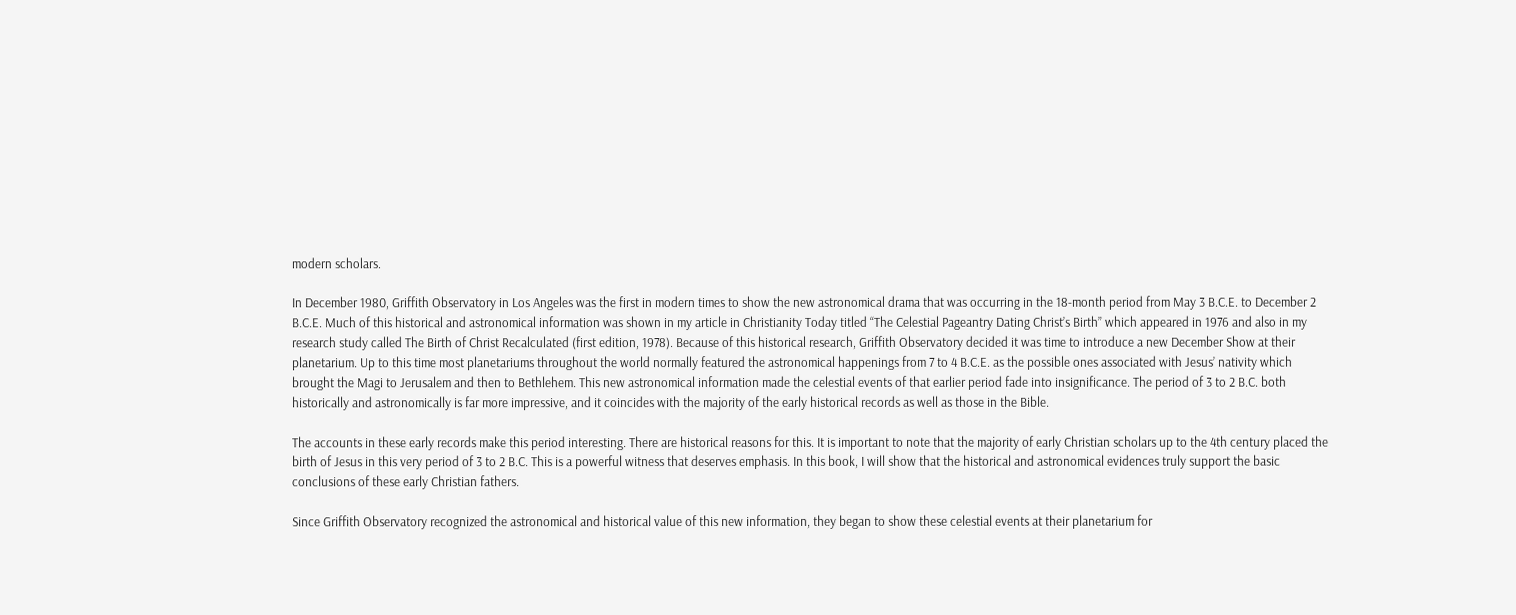modern scholars.

In December 1980, Griffith Observatory in Los Angeles was the first in modern times to show the new astronomical drama that was occurring in the 18-month period from May 3 B.C.E. to December 2 B.C.E. Much of this historical and astronomical information was shown in my article in Christianity Today titled “The Celestial Pageantry Dating Christ’s Birth” which appeared in 1976 and also in my research study called The Birth of Christ Recalculated (first edition, 1978). Because of this historical research, Griffith Observatory decided it was time to introduce a new December Show at their planetarium. Up to this time most planetariums throughout the world normally featured the astronomical happenings from 7 to 4 B.C.E. as the possible ones associated with Jesus’ nativity which brought the Magi to Jerusalem and then to Bethlehem. This new astronomical information made the celestial events of that earlier period fade into insignificance. The period of 3 to 2 B.C. both historically and astronomically is far more impressive, and it coincides with the majority of the early historical records as well as those in the Bible.

The accounts in these early records make this period interesting. There are historical reasons for this. It is important to note that the majority of early Christian scholars up to the 4th century placed the birth of Jesus in this very period of 3 to 2 B.C. This is a powerful witness that deserves emphasis. In this book, I will show that the historical and astronomical evidences truly support the basic conclusions of these early Christian fathers.

Since Griffith Observatory recognized the astronomical and historical value of this new information, they began to show these celestial events at their planetarium for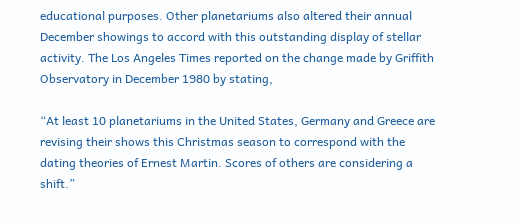educational purposes. Other planetariums also altered their annual December showings to accord with this outstanding display of stellar activity. The Los Angeles Times reported on the change made by Griffith Observatory in December 1980 by stating,

“At least 10 planetariums in the United States, Germany and Greece are revising their shows this Christmas season to correspond with the dating theories of Ernest Martin. Scores of others are considering a shift.”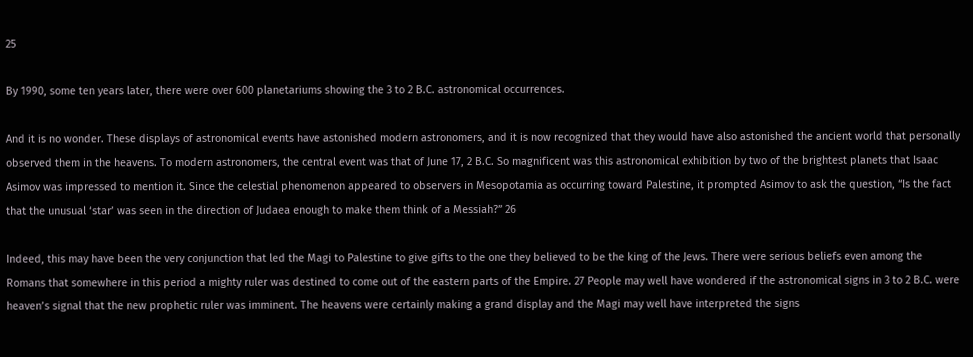25

By 1990, some ten years later, there were over 600 planetariums showing the 3 to 2 B.C. astronomical occurrences.

And it is no wonder. These displays of astronomical events have astonished modern astronomers, and it is now recognized that they would have also astonished the ancient world that personally observed them in the heavens. To modern astronomers, the central event was that of June 17, 2 B.C. So magnificent was this astronomical exhibition by two of the brightest planets that Isaac Asimov was impressed to mention it. Since the celestial phenomenon appeared to observers in Mesopotamia as occurring toward Palestine, it prompted Asimov to ask the question, “Is the fact that the unusual ‘star’ was seen in the direction of Judaea enough to make them think of a Messiah?” 26

Indeed, this may have been the very conjunction that led the Magi to Palestine to give gifts to the one they believed to be the king of the Jews. There were serious beliefs even among the Romans that somewhere in this period a mighty ruler was destined to come out of the eastern parts of the Empire. 27 People may well have wondered if the astronomical signs in 3 to 2 B.C. were heaven’s signal that the new prophetic ruler was imminent. The heavens were certainly making a grand display and the Magi may well have interpreted the signs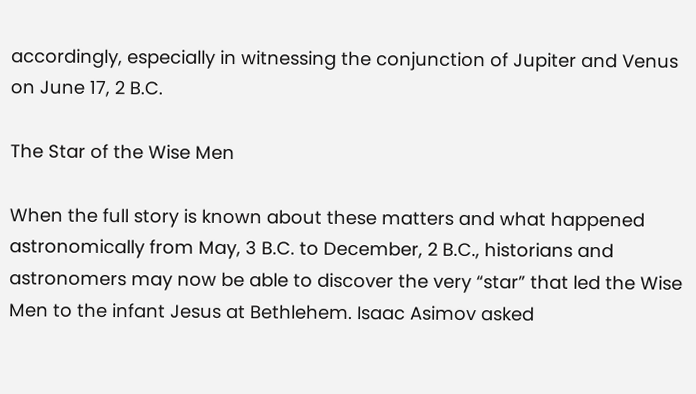accordingly, especially in witnessing the conjunction of Jupiter and Venus on June 17, 2 B.C.

The Star of the Wise Men

When the full story is known about these matters and what happened astronomically from May, 3 B.C. to December, 2 B.C., historians and astronomers may now be able to discover the very “star” that led the Wise Men to the infant Jesus at Bethlehem. Isaac Asimov asked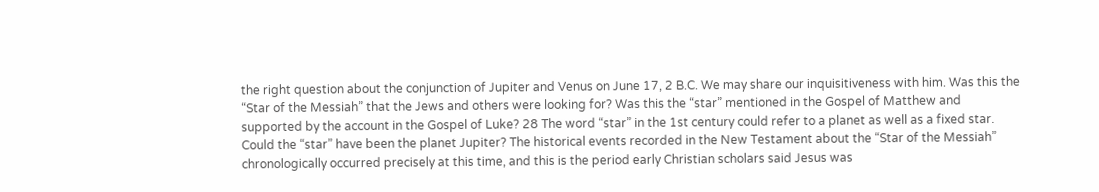the right question about the conjunction of Jupiter and Venus on June 17, 2 B.C. We may share our inquisitiveness with him. Was this the “Star of the Messiah” that the Jews and others were looking for? Was this the “star” mentioned in the Gospel of Matthew and supported by the account in the Gospel of Luke? 28 The word “star” in the 1st century could refer to a planet as well as a fixed star. Could the “star” have been the planet Jupiter? The historical events recorded in the New Testament about the “Star of the Messiah” chronologically occurred precisely at this time, and this is the period early Christian scholars said Jesus was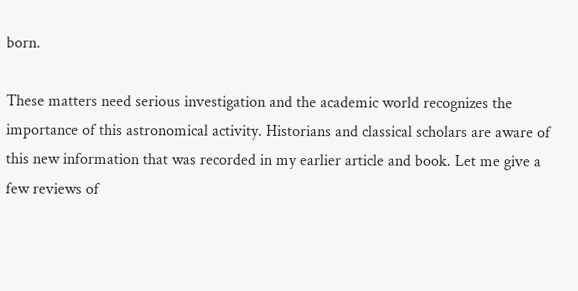born.

These matters need serious investigation and the academic world recognizes the importance of this astronomical activity. Historians and classical scholars are aware of this new information that was recorded in my earlier article and book. Let me give a few reviews of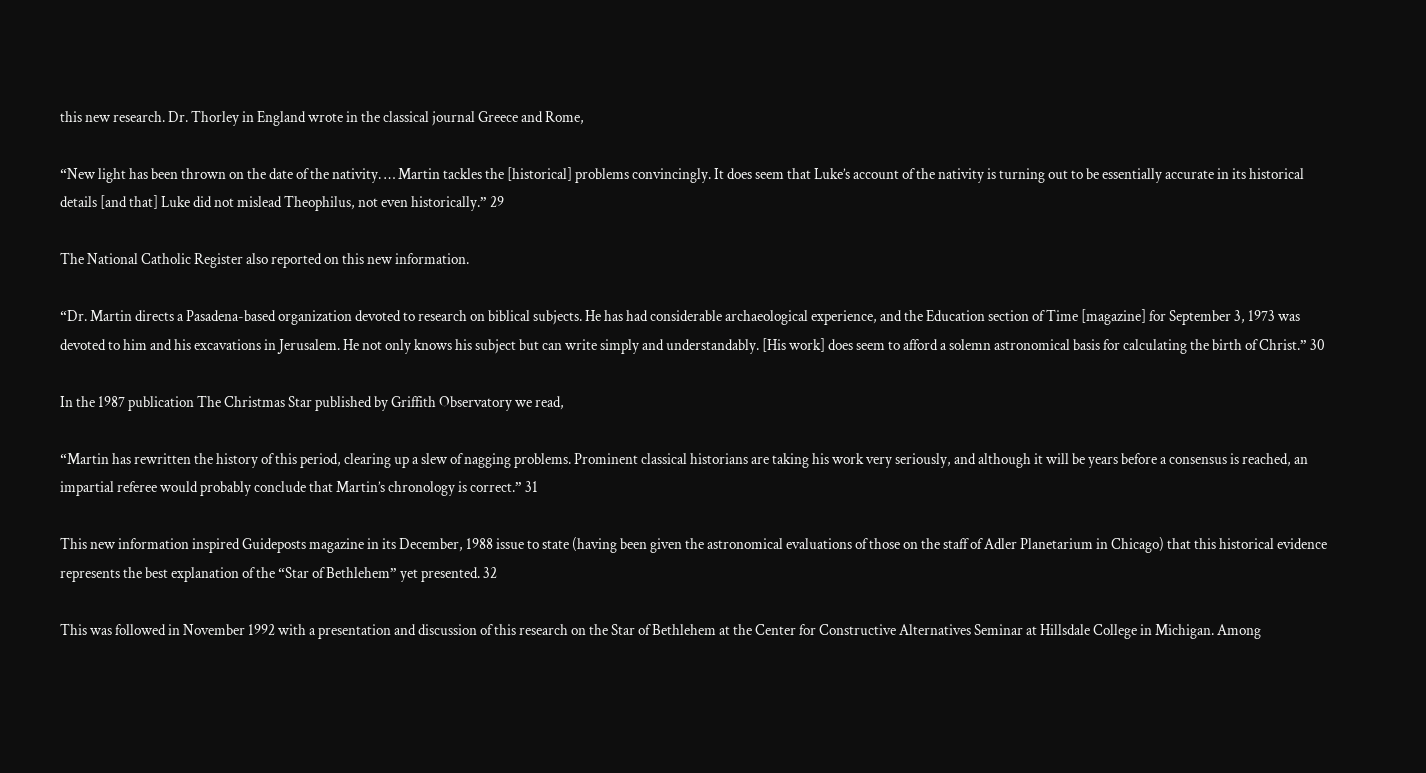this new research. Dr. Thorley in England wrote in the classical journal Greece and Rome,

“New light has been thrown on the date of the nativity. … Martin tackles the [historical] problems convincingly. It does seem that Luke’s account of the nativity is turning out to be essentially accurate in its historical details [and that] Luke did not mislead Theophilus, not even historically.” 29

The National Catholic Register also reported on this new information.

“Dr. Martin directs a Pasadena-based organization devoted to research on biblical subjects. He has had considerable archaeological experience, and the Education section of Time [magazine] for September 3, 1973 was devoted to him and his excavations in Jerusalem. He not only knows his subject but can write simply and understandably. [His work] does seem to afford a solemn astronomical basis for calculating the birth of Christ.” 30

In the 1987 publication The Christmas Star published by Griffith Observatory we read,

“Martin has rewritten the history of this period, clearing up a slew of nagging problems. Prominent classical historians are taking his work very seriously, and although it will be years before a consensus is reached, an impartial referee would probably conclude that Martin’s chronology is correct.” 31

This new information inspired Guideposts magazine in its December, 1988 issue to state (having been given the astronomical evaluations of those on the staff of Adler Planetarium in Chicago) that this historical evidence represents the best explanation of the “Star of Bethlehem” yet presented. 32

This was followed in November 1992 with a presentation and discussion of this research on the Star of Bethlehem at the Center for Constructive Alternatives Seminar at Hillsdale College in Michigan. Among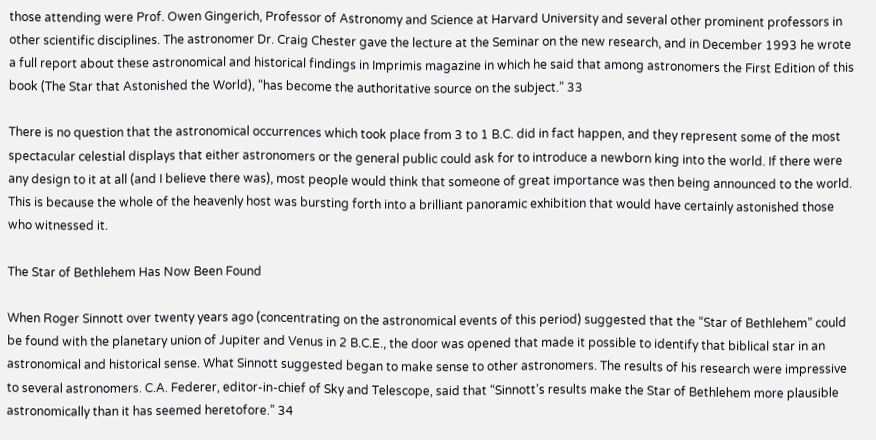those attending were Prof. Owen Gingerich, Professor of Astronomy and Science at Harvard University and several other prominent professors in other scientific disciplines. The astronomer Dr. Craig Chester gave the lecture at the Seminar on the new research, and in December 1993 he wrote a full report about these astronomical and historical findings in Imprimis magazine in which he said that among astronomers the First Edition of this book (The Star that Astonished the World), “has become the authoritative source on the subject.” 33

There is no question that the astronomical occurrences which took place from 3 to 1 B.C. did in fact happen, and they represent some of the most spectacular celestial displays that either astronomers or the general public could ask for to introduce a newborn king into the world. If there were any design to it at all (and I believe there was), most people would think that someone of great importance was then being announced to the world. This is because the whole of the heavenly host was bursting forth into a brilliant panoramic exhibition that would have certainly astonished those who witnessed it.

The Star of Bethlehem Has Now Been Found

When Roger Sinnott over twenty years ago (concentrating on the astronomical events of this period) suggested that the “Star of Bethlehem” could be found with the planetary union of Jupiter and Venus in 2 B.C.E., the door was opened that made it possible to identify that biblical star in an astronomical and historical sense. What Sinnott suggested began to make sense to other astronomers. The results of his research were impressive to several astronomers. C.A. Federer, editor-in-chief of Sky and Telescope, said that “Sinnott’s results make the Star of Bethlehem more plausible astronomically than it has seemed heretofore.” 34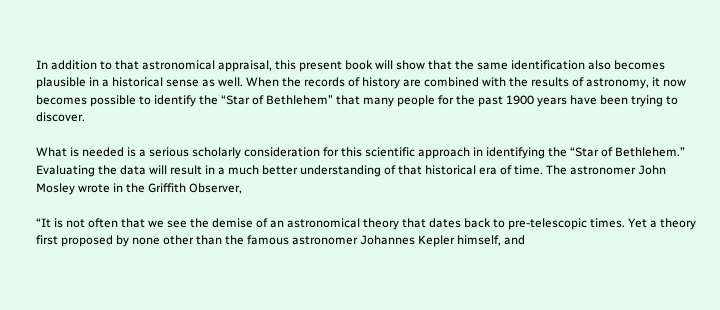In addition to that astronomical appraisal, this present book will show that the same identification also becomes plausible in a historical sense as well. When the records of history are combined with the results of astronomy, it now becomes possible to identify the “Star of Bethlehem” that many people for the past 1900 years have been trying to discover.

What is needed is a serious scholarly consideration for this scientific approach in identifying the “Star of Bethlehem.” Evaluating the data will result in a much better understanding of that historical era of time. The astronomer John Mosley wrote in the Griffith Observer,

“It is not often that we see the demise of an astronomical theory that dates back to pre-telescopic times. Yet a theory first proposed by none other than the famous astronomer Johannes Kepler himself, and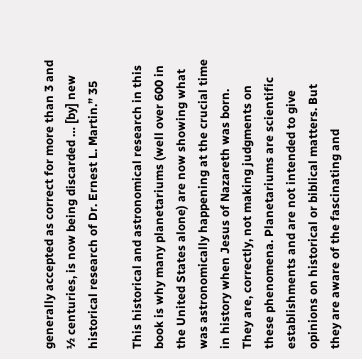generally accepted as correct for more than 3 and ½ centuries, is now being discarded … [by] new historical research of Dr. Ernest L. Martin.” 35

This historical and astronomical research in this book is why many planetariums (well over 600 in the United States alone) are now showing what was astronomically happening at the crucial time in history when Jesus of Nazareth was born. They are, correctly, not making judgments on these phenomena. Planetariums are scientific establishments and are not intended to give opinions on historical or biblical matters. But they are aware of the fascinating and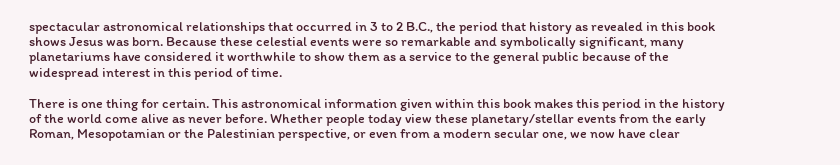spectacular astronomical relationships that occurred in 3 to 2 B.C., the period that history as revealed in this book shows Jesus was born. Because these celestial events were so remarkable and symbolically significant, many planetariums have considered it worthwhile to show them as a service to the general public because of the widespread interest in this period of time.

There is one thing for certain. This astronomical information given within this book makes this period in the history of the world come alive as never before. Whether people today view these planetary/stellar events from the early Roman, Mesopotamian or the Palestinian perspective, or even from a modern secular one, we now have clear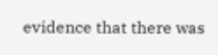evidence that there was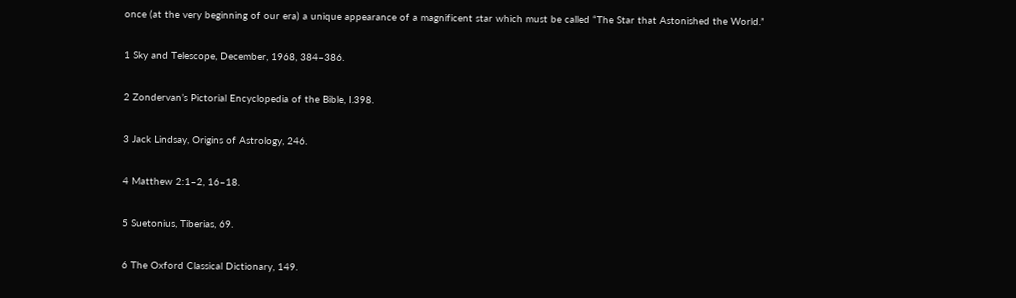once (at the very beginning of our era) a unique appearance of a magnificent star which must be called “The Star that Astonished the World.”

1 Sky and Telescope, December, 1968, 384–386.

2 Zondervan’s Pictorial Encyclopedia of the Bible, I.398.

3 Jack Lindsay, Origins of Astrology, 246.

4 Matthew 2:1–2, 16–18.

5 Suetonius, Tiberias, 69.

6 The Oxford Classical Dictionary, 149.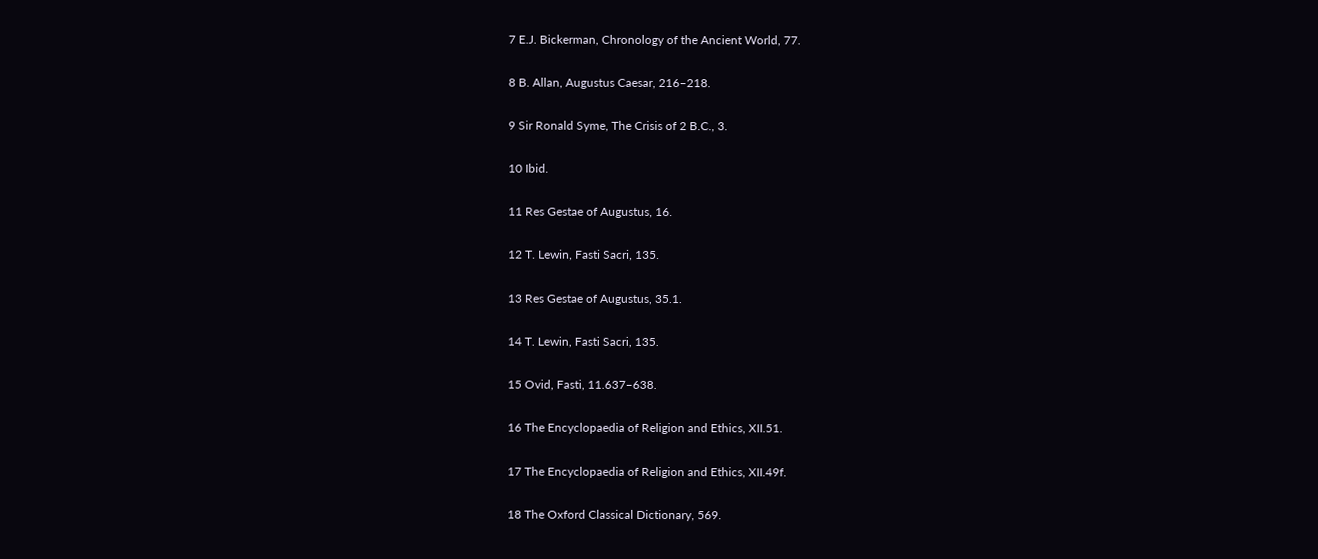7 E.J. Bickerman, Chronology of the Ancient World, 77.

8 B. Allan, Augustus Caesar, 216–218.

9 Sir Ronald Syme, The Crisis of 2 B.C., 3.

10 Ibid.

11 Res Gestae of Augustus, 16.

12 T. Lewin, Fasti Sacri, 135.

13 Res Gestae of Augustus, 35.1.

14 T. Lewin, Fasti Sacri, 135.

15 Ovid, Fasti, 11.637–638.

16 The Encyclopaedia of Religion and Ethics, XII.51.

17 The Encyclopaedia of Religion and Ethics, XII.49f.

18 The Oxford Classical Dictionary, 569.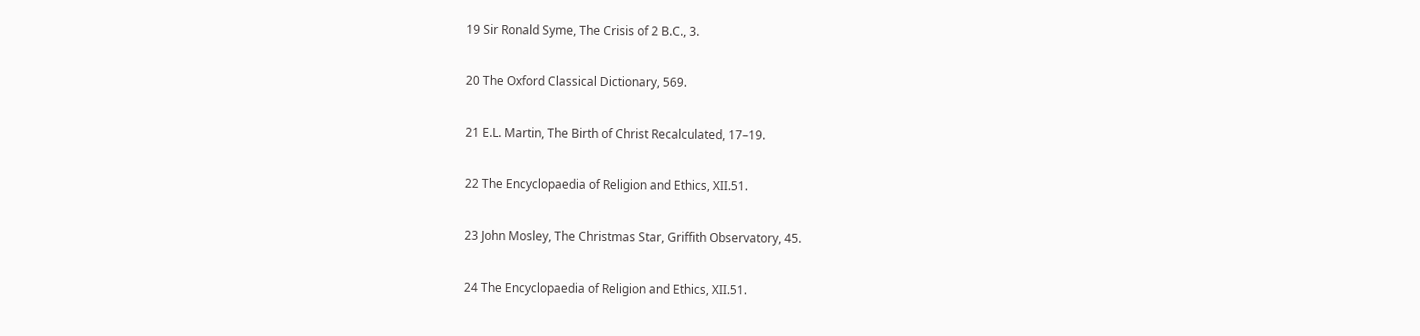19 Sir Ronald Syme, The Crisis of 2 B.C., 3.

20 The Oxford Classical Dictionary, 569.

21 E.L. Martin, The Birth of Christ Recalculated, 17–19.

22 The Encyclopaedia of Religion and Ethics, XII.51.

23 John Mosley, The Christmas Star, Griffith Observatory, 45.

24 The Encyclopaedia of Religion and Ethics, XII.51.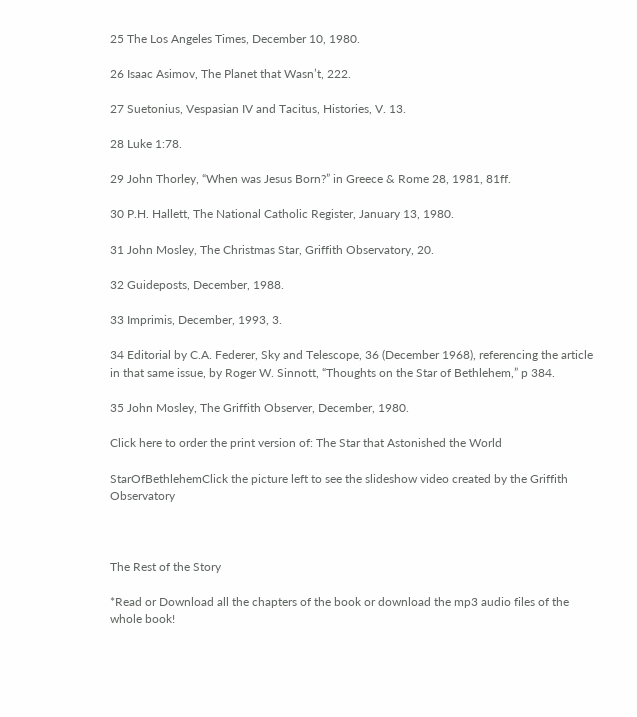25 The Los Angeles Times, December 10, 1980.

26 Isaac Asimov, The Planet that Wasn’t, 222.

27 Suetonius, Vespasian IV and Tacitus, Histories, V. 13.

28 Luke 1:78.

29 John Thorley, “When was Jesus Born?” in Greece & Rome 28, 1981, 81ff.

30 P.H. Hallett, The National Catholic Register, January 13, 1980.

31 John Mosley, The Christmas Star, Griffith Observatory, 20.

32 Guideposts, December, 1988.

33 Imprimis, December, 1993, 3.

34 Editorial by C.A. Federer, Sky and Telescope, 36 (December 1968), referencing the article in that same issue, by Roger W. Sinnott, “Thoughts on the Star of Bethlehem,” p 384.

35 John Mosley, The Griffith Observer, December, 1980.

Click here to order the print version of: The Star that Astonished the World

StarOfBethlehemClick the picture left to see the slideshow video created by the Griffith Observatory



The Rest of the Story

*Read or Download all the chapters of the book or download the mp3 audio files of the whole book!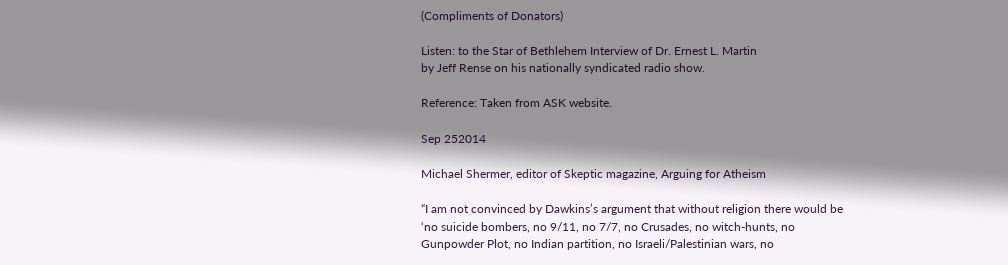(Compliments of Donators)

Listen: to the Star of Bethlehem Interview of Dr. Ernest L. Martin
by Jeff Rense on his nationally syndicated radio show.

Reference: Taken from ASK website.

Sep 252014

Michael Shermer, editor of Skeptic magazine, Arguing for Atheism

“I am not convinced by Dawkins’s argument that without religion there would be ‘no suicide bombers, no 9/11, no 7/7, no Crusades, no witch-hunts, no Gunpowder Plot, no Indian partition, no Israeli/Palestinian wars, no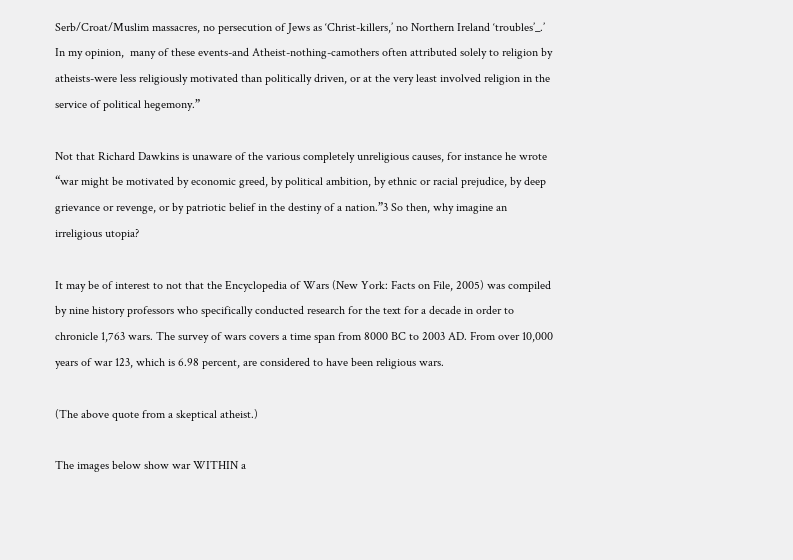Serb/Croat/Muslim massacres, no persecution of Jews as ‘Christ-killers,’ no Northern Ireland ‘troubles’_.’ In my opinion,  many of these events-and Atheist-nothing-camothers often attributed solely to religion by atheists-were less religiously motivated than politically driven, or at the very least involved religion in the service of political hegemony.”

Not that Richard Dawkins is unaware of the various completely unreligious causes, for instance he wrote “war might be motivated by economic greed, by political ambition, by ethnic or racial prejudice, by deep grievance or revenge, or by patriotic belief in the destiny of a nation.”3 So then, why imagine an irreligious utopia?

It may be of interest to not that the Encyclopedia of Wars (New York: Facts on File, 2005) was compiled by nine history professors who specifically conducted research for the text for a decade in order to chronicle 1,763 wars. The survey of wars covers a time span from 8000 BC to 2003 AD. From over 10,000 years of war 123, which is 6.98 percent, are considered to have been religious wars.

(The above quote from a skeptical atheist.)

The images below show war WITHIN a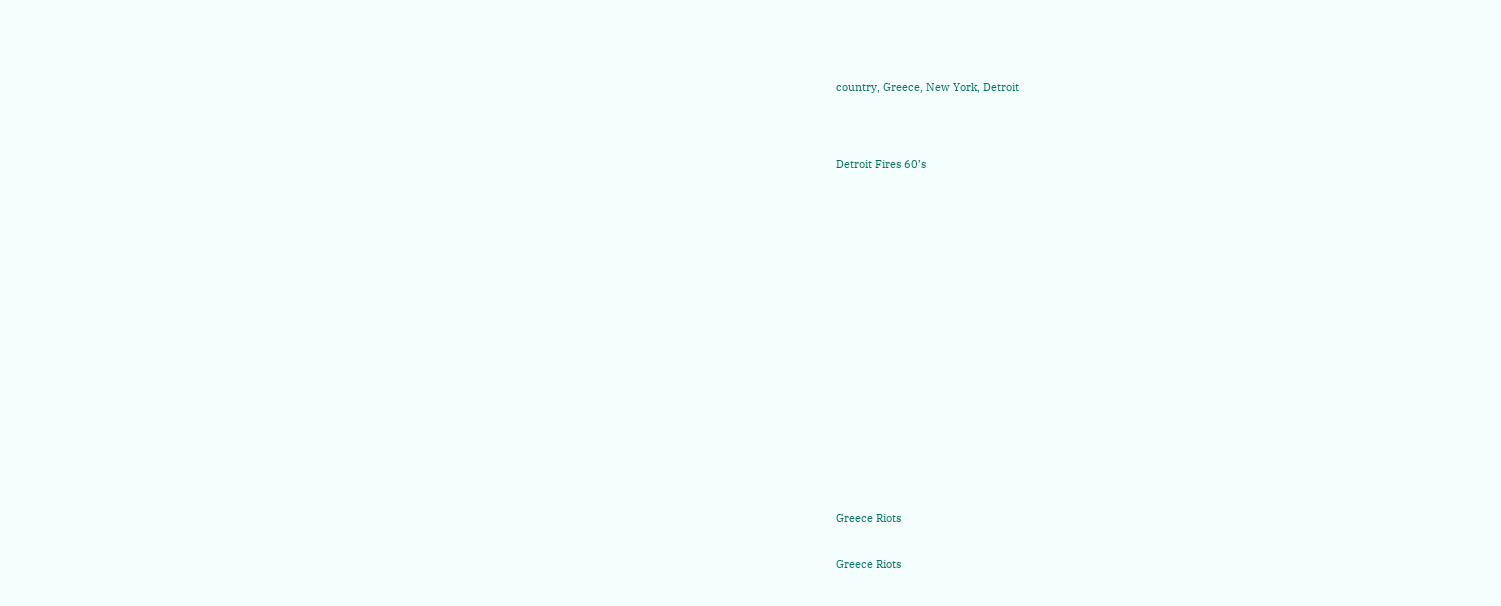country, Greece, New York, Detroit




Detroit Fires 60’s






















Greece Riots


Greece Riots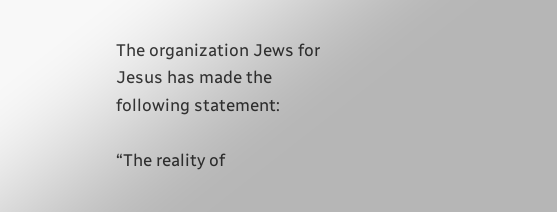The organization Jews for Jesus has made the following statement:

“The reality of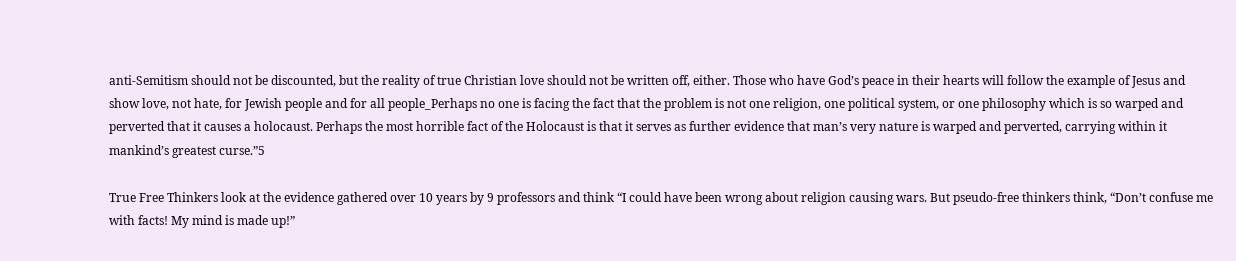anti-Semitism should not be discounted, but the reality of true Christian love should not be written off, either. Those who have God’s peace in their hearts will follow the example of Jesus and show love, not hate, for Jewish people and for all people_Perhaps no one is facing the fact that the problem is not one religion, one political system, or one philosophy which is so warped and perverted that it causes a holocaust. Perhaps the most horrible fact of the Holocaust is that it serves as further evidence that man’s very nature is warped and perverted, carrying within it mankind’s greatest curse.”5

True Free Thinkers look at the evidence gathered over 10 years by 9 professors and think “I could have been wrong about religion causing wars. But pseudo-free thinkers think, “Don’t confuse me with facts! My mind is made up!”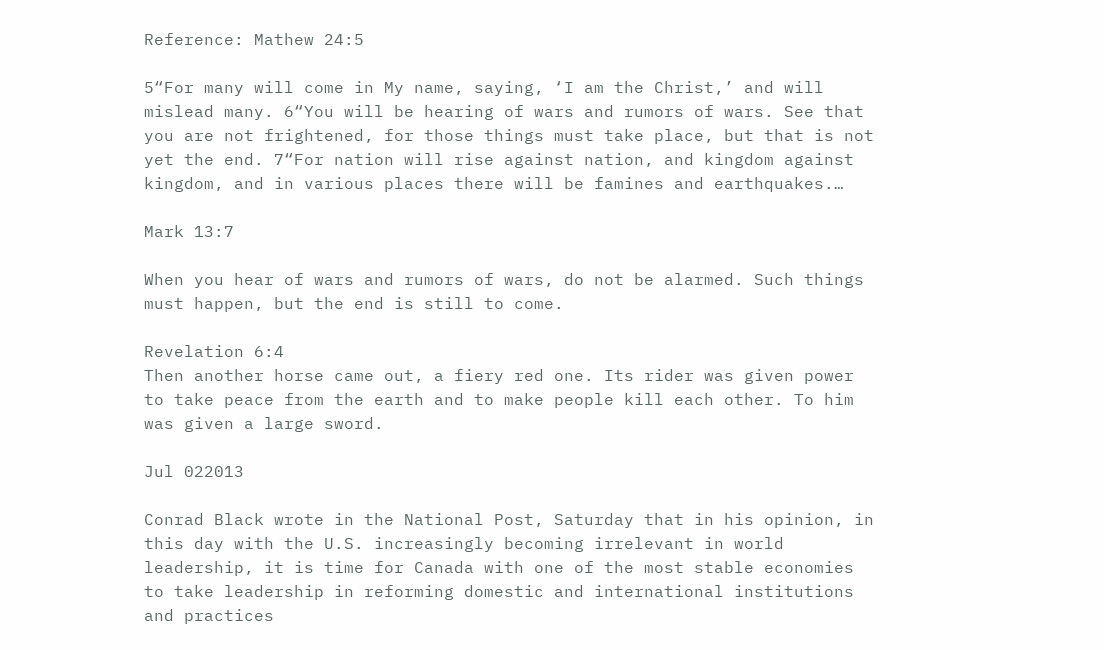Reference: Mathew 24:5

5“For many will come in My name, saying, ‘I am the Christ,’ and will mislead many. 6“You will be hearing of wars and rumors of wars. See that you are not frightened, for those things must take place, but that is not yet the end. 7“For nation will rise against nation, and kingdom against kingdom, and in various places there will be famines and earthquakes.…

Mark 13:7

When you hear of wars and rumors of wars, do not be alarmed. Such things must happen, but the end is still to come.

Revelation 6:4
Then another horse came out, a fiery red one. Its rider was given power to take peace from the earth and to make people kill each other. To him was given a large sword.

Jul 022013

Conrad Black wrote in the National Post, Saturday that in his opinion, in this day with the U.S. increasingly becoming irrelevant in world leadership, it is time for Canada with one of the most stable economies to take leadership in reforming domestic and international institutions and practices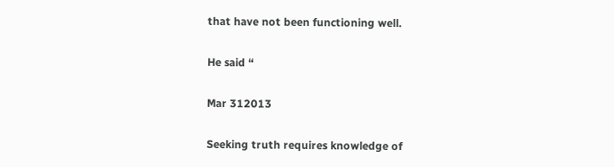that have not been functioning well.

He said “

Mar 312013

Seeking truth requires knowledge of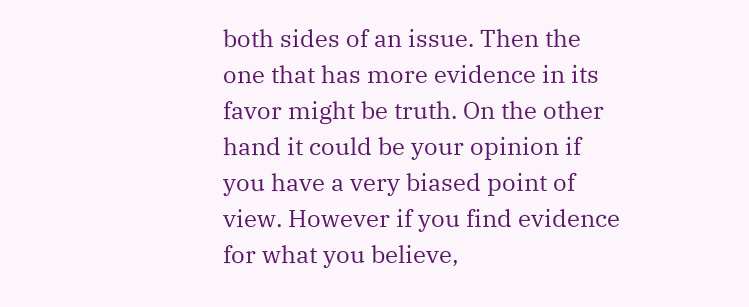both sides of an issue. Then the one that has more evidence in its favor might be truth. On the other hand it could be your opinion if you have a very biased point of view. However if you find evidence for what you believe,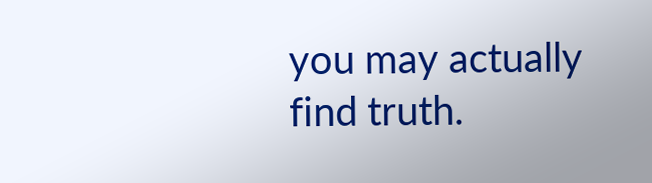you may actually find truth.